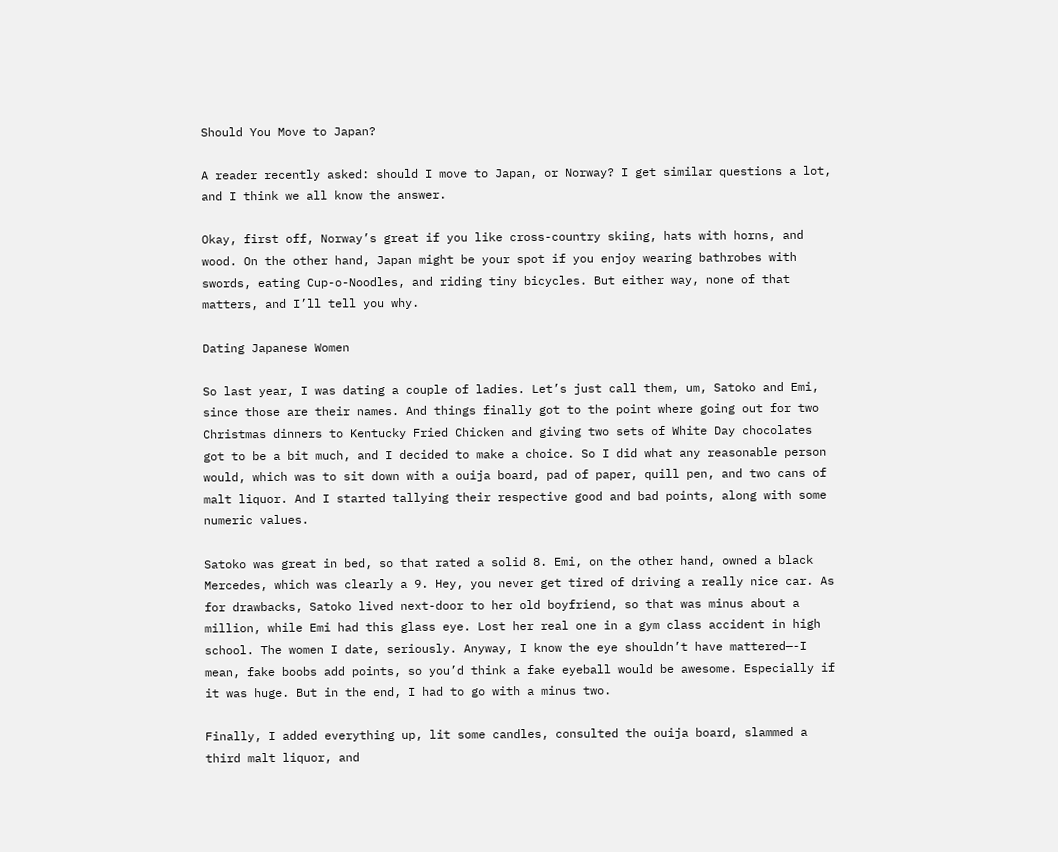Should You Move to Japan?

A reader recently asked: should I move to Japan, or Norway? I get similar questions a lot, and I think we all know the answer.

Okay, first off, Norway’s great if you like cross-country skiing, hats with horns, and wood. On the other hand, Japan might be your spot if you enjoy wearing bathrobes with swords, eating Cup-o-Noodles, and riding tiny bicycles. But either way, none of that matters, and I’ll tell you why.

Dating Japanese Women

So last year, I was dating a couple of ladies. Let’s just call them, um, Satoko and Emi, since those are their names. And things finally got to the point where going out for two Christmas dinners to Kentucky Fried Chicken and giving two sets of White Day chocolates got to be a bit much, and I decided to make a choice. So I did what any reasonable person would, which was to sit down with a ouija board, pad of paper, quill pen, and two cans of malt liquor. And I started tallying their respective good and bad points, along with some numeric values.

Satoko was great in bed, so that rated a solid 8. Emi, on the other hand, owned a black Mercedes, which was clearly a 9. Hey, you never get tired of driving a really nice car. As for drawbacks, Satoko lived next-door to her old boyfriend, so that was minus about a million, while Emi had this glass eye. Lost her real one in a gym class accident in high school. The women I date, seriously. Anyway, I know the eye shouldn’t have mattered—-I mean, fake boobs add points, so you’d think a fake eyeball would be awesome. Especially if it was huge. But in the end, I had to go with a minus two.

Finally, I added everything up, lit some candles, consulted the ouija board, slammed a third malt liquor, and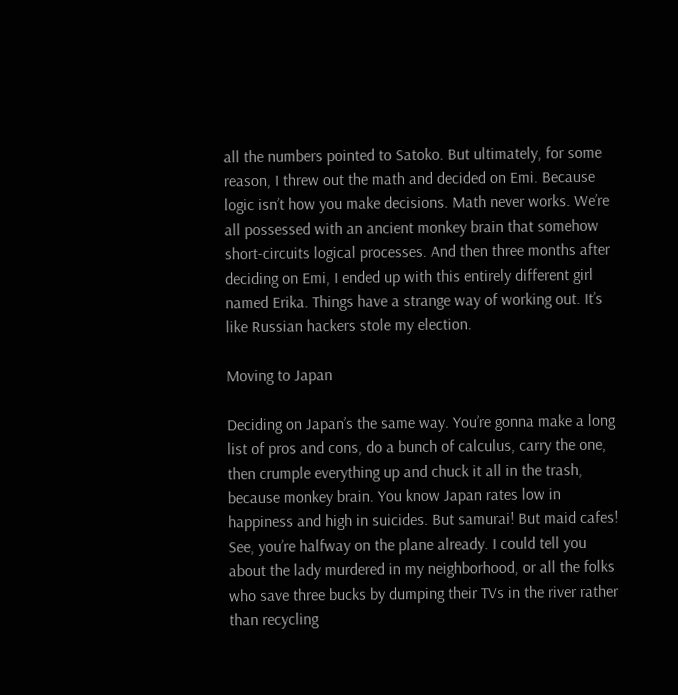all the numbers pointed to Satoko. But ultimately, for some reason, I threw out the math and decided on Emi. Because logic isn’t how you make decisions. Math never works. We’re all possessed with an ancient monkey brain that somehow short-circuits logical processes. And then three months after deciding on Emi, I ended up with this entirely different girl named Erika. Things have a strange way of working out. It’s like Russian hackers stole my election.

Moving to Japan

Deciding on Japan’s the same way. You’re gonna make a long list of pros and cons, do a bunch of calculus, carry the one, then crumple everything up and chuck it all in the trash, because monkey brain. You know Japan rates low in happiness and high in suicides. But samurai! But maid cafes! See, you’re halfway on the plane already. I could tell you about the lady murdered in my neighborhood, or all the folks who save three bucks by dumping their TVs in the river rather than recycling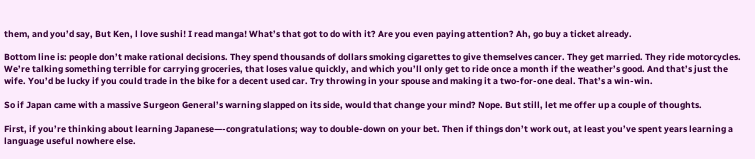them, and you’d say, But Ken, l love sushi! I read manga! What’s that got to do with it? Are you even paying attention? Ah, go buy a ticket already.

Bottom line is: people don’t make rational decisions. They spend thousands of dollars smoking cigarettes to give themselves cancer. They get married. They ride motorcycles. We’re talking something terrible for carrying groceries, that loses value quickly, and which you’ll only get to ride once a month if the weather’s good. And that’s just the wife. You’d be lucky if you could trade in the bike for a decent used car. Try throwing in your spouse and making it a two-for-one deal. That’s a win-win.

So if Japan came with a massive Surgeon General’s warning slapped on its side, would that change your mind? Nope. But still, let me offer up a couple of thoughts.

First, if you’re thinking about learning Japanese—-congratulations; way to double-down on your bet. Then if things don’t work out, at least you’ve spent years learning a language useful nowhere else.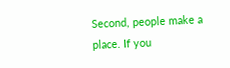Second, people make a place. If you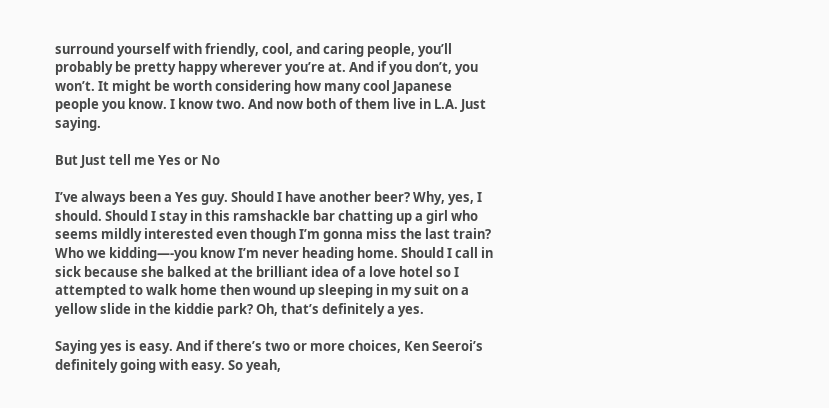surround yourself with friendly, cool, and caring people, you’ll probably be pretty happy wherever you’re at. And if you don’t, you won’t. It might be worth considering how many cool Japanese people you know. I know two. And now both of them live in L.A. Just saying.

But Just tell me Yes or No

I’ve always been a Yes guy. Should I have another beer? Why, yes, I should. Should I stay in this ramshackle bar chatting up a girl who seems mildly interested even though I’m gonna miss the last train? Who we kidding—-you know I’m never heading home. Should I call in sick because she balked at the brilliant idea of a love hotel so I attempted to walk home then wound up sleeping in my suit on a yellow slide in the kiddie park? Oh, that’s definitely a yes.

Saying yes is easy. And if there’s two or more choices, Ken Seeroi’s definitely going with easy. So yeah,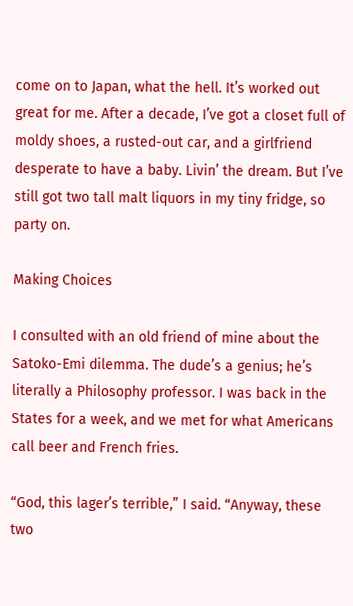come on to Japan, what the hell. It’s worked out great for me. After a decade, I’ve got a closet full of moldy shoes, a rusted-out car, and a girlfriend desperate to have a baby. Livin’ the dream. But I’ve still got two tall malt liquors in my tiny fridge, so party on.

Making Choices

I consulted with an old friend of mine about the Satoko-Emi dilemma. The dude’s a genius; he’s literally a Philosophy professor. I was back in the States for a week, and we met for what Americans call beer and French fries.

“God, this lager’s terrible,” I said. “Anyway, these two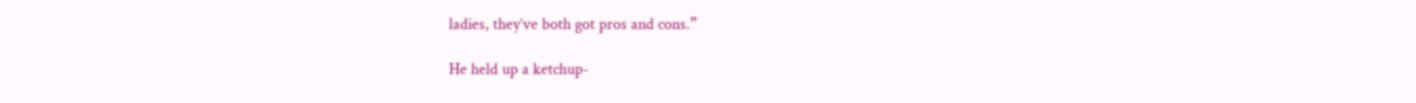ladies, they’ve both got pros and cons.”

He held up a ketchup-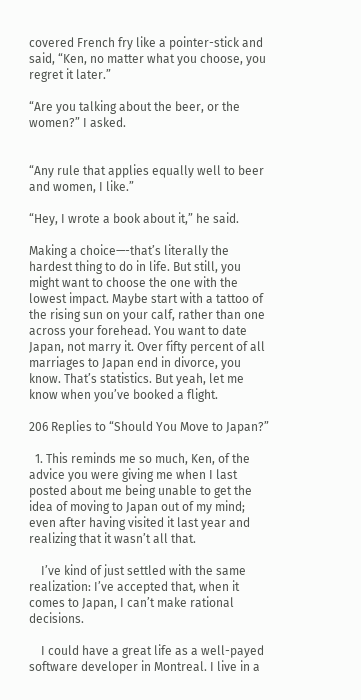covered French fry like a pointer-stick and said, “Ken, no matter what you choose, you regret it later.”

“Are you talking about the beer, or the women?” I asked.


“Any rule that applies equally well to beer and women, I like.”

“Hey, I wrote a book about it,” he said.

Making a choice—-that’s literally the hardest thing to do in life. But still, you might want to choose the one with the lowest impact. Maybe start with a tattoo of the rising sun on your calf, rather than one across your forehead. You want to date Japan, not marry it. Over fifty percent of all marriages to Japan end in divorce, you know. That’s statistics. But yeah, let me know when you’ve booked a flight.

206 Replies to “Should You Move to Japan?”

  1. This reminds me so much, Ken, of the advice you were giving me when I last posted about me being unable to get the idea of moving to Japan out of my mind; even after having visited it last year and realizing that it wasn’t all that.

    I’ve kind of just settled with the same realization: I’ve accepted that, when it comes to Japan, I can’t make rational decisions.

    I could have a great life as a well-payed software developer in Montreal. I live in a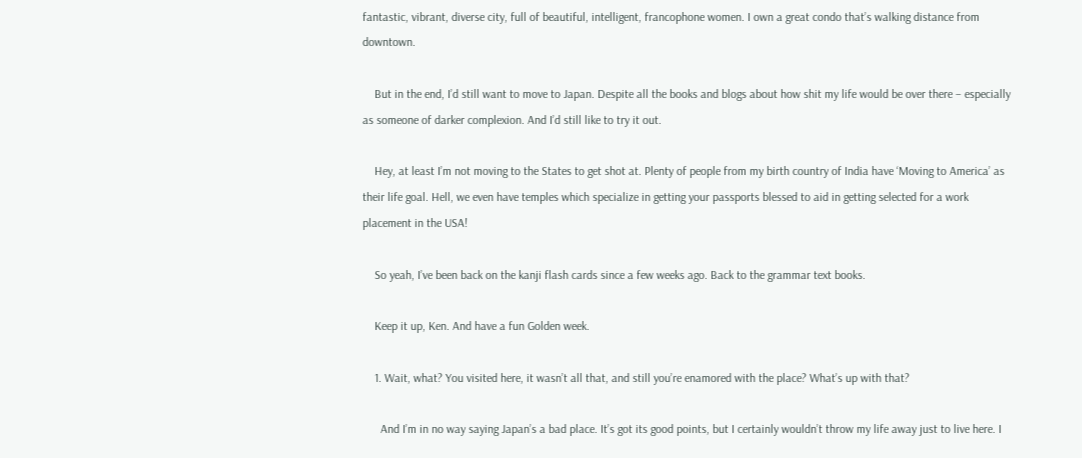fantastic, vibrant, diverse city, full of beautiful, intelligent, francophone women. I own a great condo that’s walking distance from downtown.

    But in the end, I’d still want to move to Japan. Despite all the books and blogs about how shit my life would be over there – especially as someone of darker complexion. And I’d still like to try it out.

    Hey, at least I’m not moving to the States to get shot at. Plenty of people from my birth country of India have ‘Moving to America’ as their life goal. Hell, we even have temples which specialize in getting your passports blessed to aid in getting selected for a work placement in the USA!

    So yeah, I’ve been back on the kanji flash cards since a few weeks ago. Back to the grammar text books.

    Keep it up, Ken. And have a fun Golden week.

    1. Wait, what? You visited here, it wasn’t all that, and still you’re enamored with the place? What’s up with that?

      And I’m in no way saying Japan’s a bad place. It’s got its good points, but I certainly wouldn’t throw my life away just to live here. I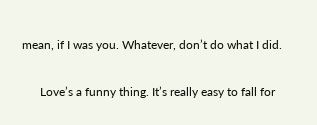mean, if I was you. Whatever, don’t do what I did.

      Love’s a funny thing. It’s really easy to fall for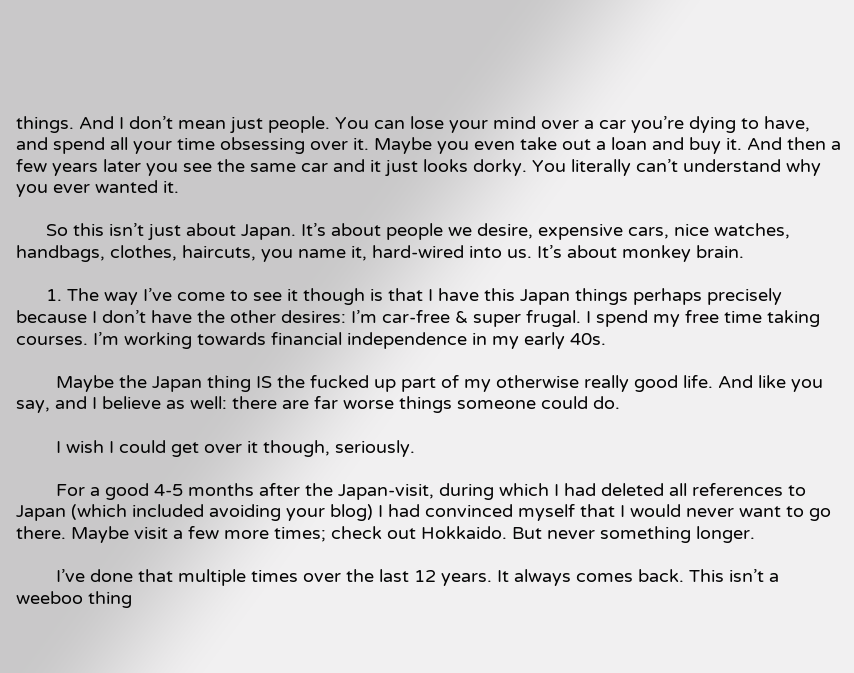things. And I don’t mean just people. You can lose your mind over a car you’re dying to have, and spend all your time obsessing over it. Maybe you even take out a loan and buy it. And then a few years later you see the same car and it just looks dorky. You literally can’t understand why you ever wanted it.

      So this isn’t just about Japan. It’s about people we desire, expensive cars, nice watches, handbags, clothes, haircuts, you name it, hard-wired into us. It’s about monkey brain.

      1. The way I’ve come to see it though is that I have this Japan things perhaps precisely because I don’t have the other desires: I’m car-free & super frugal. I spend my free time taking courses. I’m working towards financial independence in my early 40s.

        Maybe the Japan thing IS the fucked up part of my otherwise really good life. And like you say, and I believe as well: there are far worse things someone could do.

        I wish I could get over it though, seriously.

        For a good 4-5 months after the Japan-visit, during which I had deleted all references to Japan (which included avoiding your blog) I had convinced myself that I would never want to go there. Maybe visit a few more times; check out Hokkaido. But never something longer.

        I’ve done that multiple times over the last 12 years. It always comes back. This isn’t a weeboo thing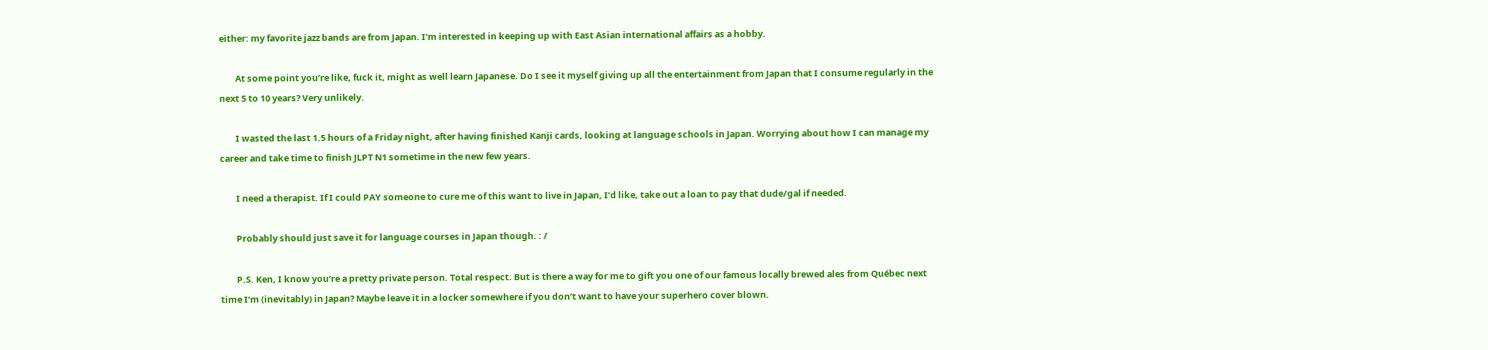either: my favorite jazz bands are from Japan. I’m interested in keeping up with East Asian international affairs as a hobby.

        At some point you’re like, fuck it, might as well learn Japanese. Do I see it myself giving up all the entertainment from Japan that I consume regularly in the next 5 to 10 years? Very unlikely.

        I wasted the last 1.5 hours of a Friday night, after having finished Kanji cards, looking at language schools in Japan. Worrying about how I can manage my career and take time to finish JLPT N1 sometime in the new few years.

        I need a therapist. If I could PAY someone to cure me of this want to live in Japan, I’d like, take out a loan to pay that dude/gal if needed.

        Probably should just save it for language courses in Japan though. : /

        P.S. Ken, I know you’re a pretty private person. Total respect. But is there a way for me to gift you one of our famous locally brewed ales from Québec next time I’m (inevitably) in Japan? Maybe leave it in a locker somewhere if you don’t want to have your superhero cover blown.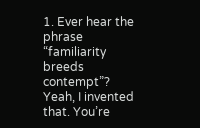1. Ever hear the phrase “familiarity breeds contempt”? Yeah, I invented that. You’re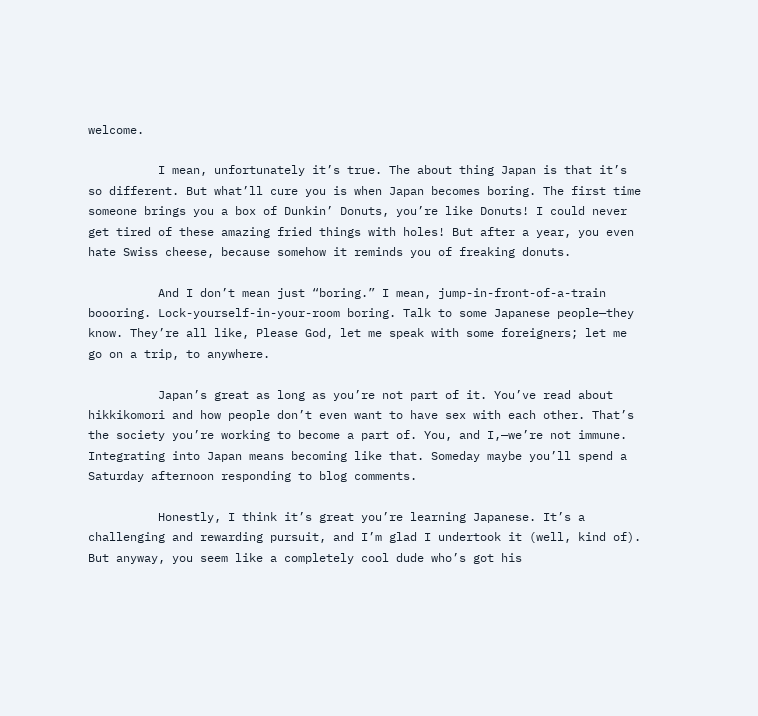welcome.

          I mean, unfortunately it’s true. The about thing Japan is that it’s so different. But what’ll cure you is when Japan becomes boring. The first time someone brings you a box of Dunkin’ Donuts, you’re like Donuts! I could never get tired of these amazing fried things with holes! But after a year, you even hate Swiss cheese, because somehow it reminds you of freaking donuts.

          And I don’t mean just “boring.” I mean, jump-in-front-of-a-train boooring. Lock-yourself-in-your-room boring. Talk to some Japanese people—they know. They’re all like, Please God, let me speak with some foreigners; let me go on a trip, to anywhere.

          Japan’s great as long as you’re not part of it. You’ve read about hikkikomori and how people don’t even want to have sex with each other. That’s the society you’re working to become a part of. You, and I,—we’re not immune. Integrating into Japan means becoming like that. Someday maybe you’ll spend a Saturday afternoon responding to blog comments.

          Honestly, I think it’s great you’re learning Japanese. It’s a challenging and rewarding pursuit, and I’m glad I undertook it (well, kind of). But anyway, you seem like a completely cool dude who’s got his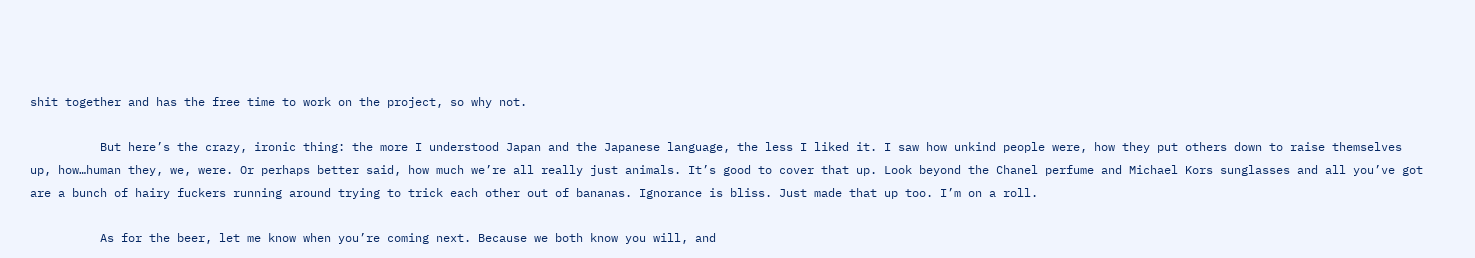shit together and has the free time to work on the project, so why not.

          But here’s the crazy, ironic thing: the more I understood Japan and the Japanese language, the less I liked it. I saw how unkind people were, how they put others down to raise themselves up, how…human they, we, were. Or perhaps better said, how much we’re all really just animals. It’s good to cover that up. Look beyond the Chanel perfume and Michael Kors sunglasses and all you’ve got are a bunch of hairy fuckers running around trying to trick each other out of bananas. Ignorance is bliss. Just made that up too. I’m on a roll.

          As for the beer, let me know when you’re coming next. Because we both know you will, and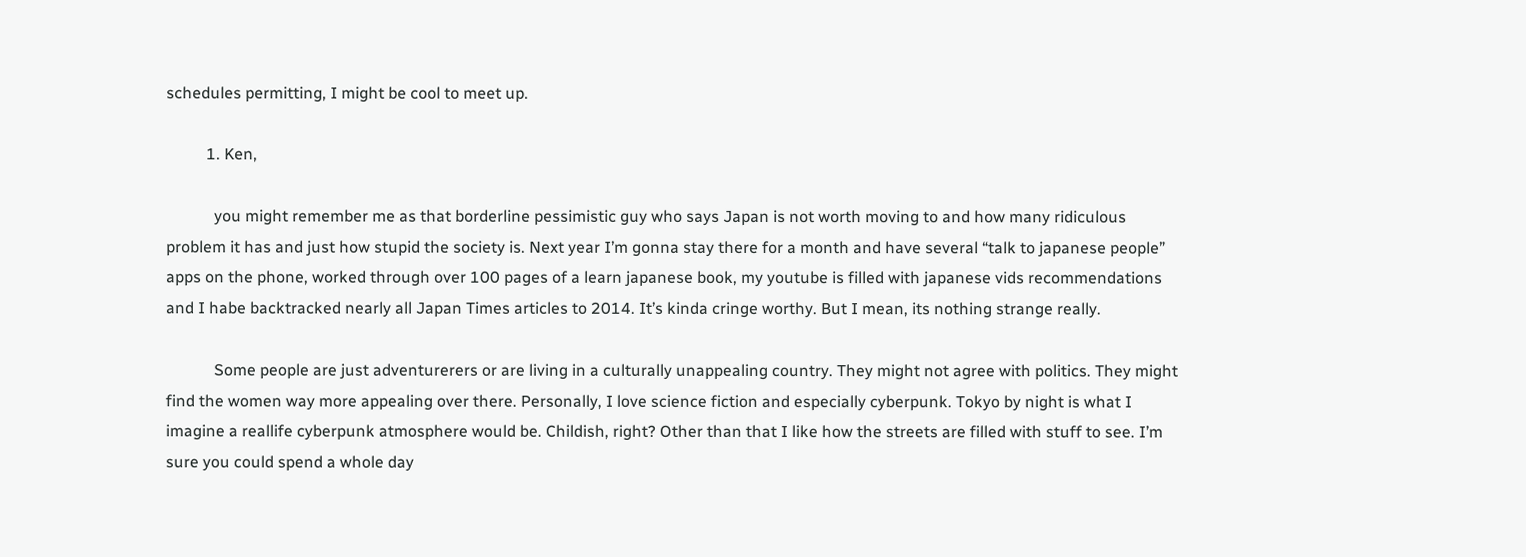schedules permitting, I might be cool to meet up.

          1. Ken,

            you might remember me as that borderline pessimistic guy who says Japan is not worth moving to and how many ridiculous problem it has and just how stupid the society is. Next year I’m gonna stay there for a month and have several “talk to japanese people” apps on the phone, worked through over 100 pages of a learn japanese book, my youtube is filled with japanese vids recommendations and I habe backtracked nearly all Japan Times articles to 2014. It’s kinda cringe worthy. But I mean, its nothing strange really.

            Some people are just adventurerers or are living in a culturally unappealing country. They might not agree with politics. They might find the women way more appealing over there. Personally, I love science fiction and especially cyberpunk. Tokyo by night is what I imagine a reallife cyberpunk atmosphere would be. Childish, right? Other than that I like how the streets are filled with stuff to see. I’m sure you could spend a whole day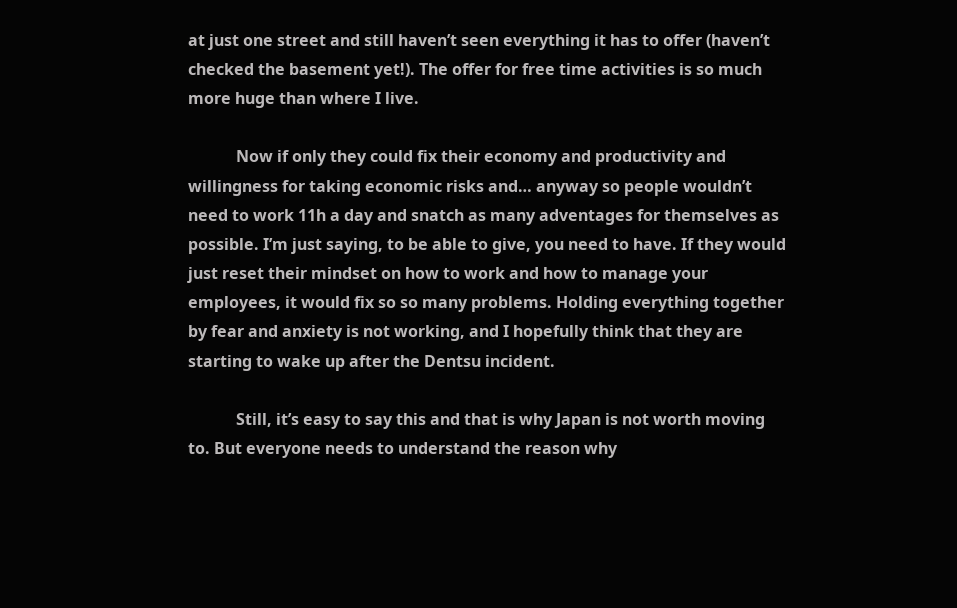at just one street and still haven’t seen everything it has to offer (haven’t checked the basement yet!). The offer for free time activities is so much more huge than where I live.

            Now if only they could fix their economy and productivity and willingness for taking economic risks and… anyway so people wouldn’t need to work 11h a day and snatch as many adventages for themselves as possible. I’m just saying, to be able to give, you need to have. If they would just reset their mindset on how to work and how to manage your employees, it would fix so so many problems. Holding everything together by fear and anxiety is not working, and I hopefully think that they are starting to wake up after the Dentsu incident.

            Still, it’s easy to say this and that is why Japan is not worth moving to. But everyone needs to understand the reason why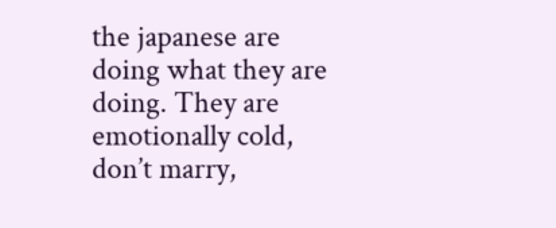the japanese are doing what they are doing. They are emotionally cold, don’t marry,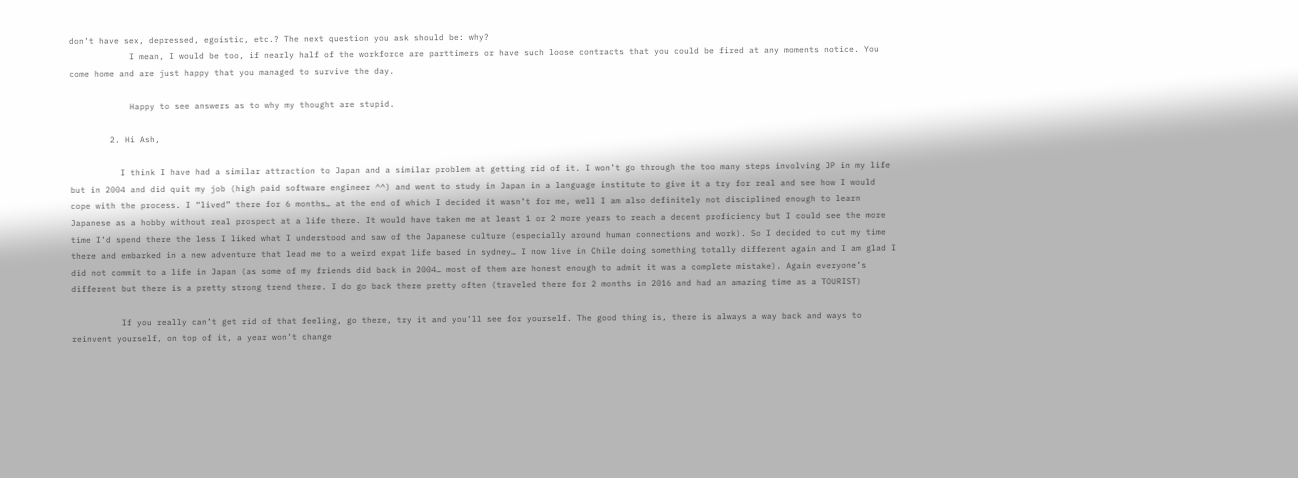don’t have sex, depressed, egoistic, etc.? The next question you ask should be: why?
            I mean, I would be too, if nearly half of the workforce are parttimers or have such loose contracts that you could be fired at any moments notice. You come home and are just happy that you managed to survive the day.

            Happy to see answers as to why my thought are stupid.

        2. Hi Ash,

          I think I have had a similar attraction to Japan and a similar problem at getting rid of it. I won’t go through the too many steps involving JP in my life but in 2004 and did quit my job (high paid software engineer ^^) and went to study in Japan in a language institute to give it a try for real and see how I would cope with the process. I “lived” there for 6 months… at the end of which I decided it wasn’t for me, well I am also definitely not disciplined enough to learn Japanese as a hobby without real prospect at a life there. It would have taken me at least 1 or 2 more years to reach a decent proficiency but I could see the more time I’d spend there the less I liked what I understood and saw of the Japanese culture (especially around human connections and work). So I decided to cut my time there and embarked in a new adventure that lead me to a weird expat life based in sydney… I now live in Chile doing something totally different again and I am glad I did not commit to a life in Japan (as some of my friends did back in 2004… most of them are honest enough to admit it was a complete mistake). Again everyone’s different but there is a pretty strong trend there. I do go back there pretty often (traveled there for 2 months in 2016 and had an amazing time as a TOURIST)

          If you really can’t get rid of that feeling, go there, try it and you’ll see for yourself. The good thing is, there is always a way back and ways to reinvent yourself, on top of it, a year won’t change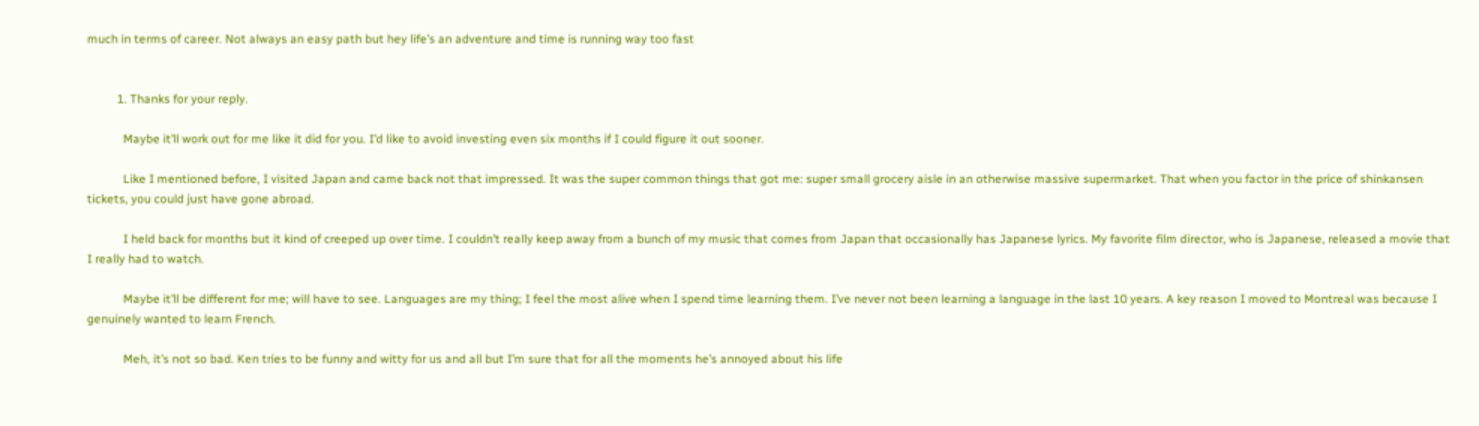much in terms of career. Not always an easy path but hey life’s an adventure and time is running way too fast


          1. Thanks for your reply.

            Maybe it’ll work out for me like it did for you. I’d like to avoid investing even six months if I could figure it out sooner.

            Like I mentioned before, I visited Japan and came back not that impressed. It was the super common things that got me: super small grocery aisle in an otherwise massive supermarket. That when you factor in the price of shinkansen tickets, you could just have gone abroad.

            I held back for months but it kind of creeped up over time. I couldn’t really keep away from a bunch of my music that comes from Japan that occasionally has Japanese lyrics. My favorite film director, who is Japanese, released a movie that I really had to watch.

            Maybe it’ll be different for me; will have to see. Languages are my thing; I feel the most alive when I spend time learning them. I’ve never not been learning a language in the last 10 years. A key reason I moved to Montreal was because I genuinely wanted to learn French.

            Meh, it’s not so bad. Ken tries to be funny and witty for us and all but I’m sure that for all the moments he’s annoyed about his life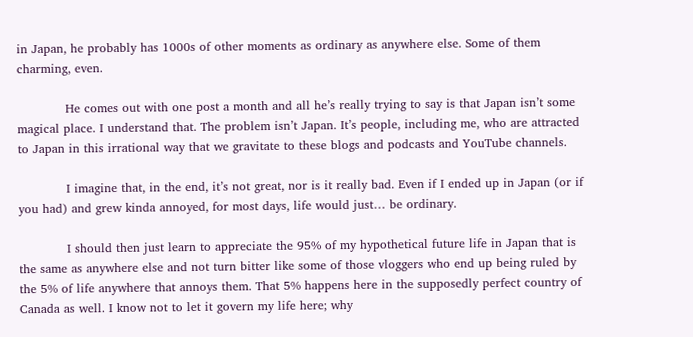in Japan, he probably has 1000s of other moments as ordinary as anywhere else. Some of them charming, even.

            He comes out with one post a month and all he’s really trying to say is that Japan isn’t some magical place. I understand that. The problem isn’t Japan. It’s people, including me, who are attracted to Japan in this irrational way that we gravitate to these blogs and podcasts and YouTube channels.

            I imagine that, in the end, it’s not great, nor is it really bad. Even if I ended up in Japan (or if you had) and grew kinda annoyed, for most days, life would just… be ordinary.

            I should then just learn to appreciate the 95% of my hypothetical future life in Japan that is the same as anywhere else and not turn bitter like some of those vloggers who end up being ruled by the 5% of life anywhere that annoys them. That 5% happens here in the supposedly perfect country of Canada as well. I know not to let it govern my life here; why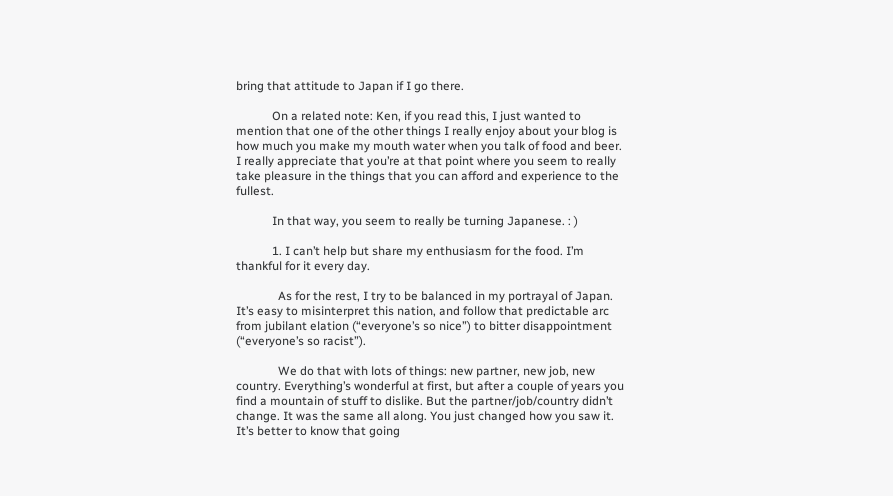bring that attitude to Japan if I go there.

            On a related note: Ken, if you read this, I just wanted to mention that one of the other things I really enjoy about your blog is how much you make my mouth water when you talk of food and beer. I really appreciate that you’re at that point where you seem to really take pleasure in the things that you can afford and experience to the fullest.

            In that way, you seem to really be turning Japanese. : )

            1. I can’t help but share my enthusiasm for the food. I’m thankful for it every day.

              As for the rest, I try to be balanced in my portrayal of Japan. It’s easy to misinterpret this nation, and follow that predictable arc from jubilant elation (“everyone’s so nice”) to bitter disappointment (“everyone’s so racist”).

              We do that with lots of things: new partner, new job, new country. Everything’s wonderful at first, but after a couple of years you find a mountain of stuff to dislike. But the partner/job/country didn’t change. It was the same all along. You just changed how you saw it. It’s better to know that going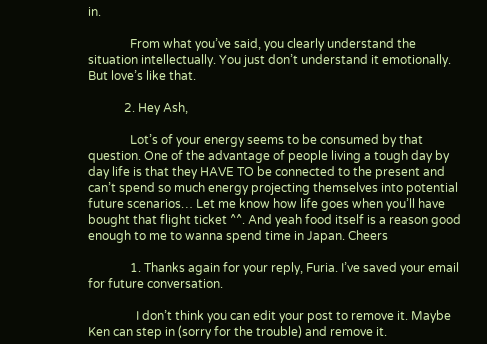in.

              From what you’ve said, you clearly understand the situation intellectually. You just don’t understand it emotionally. But love’s like that.

            2. Hey Ash,

              Lot’s of your energy seems to be consumed by that question. One of the advantage of people living a tough day by day life is that they HAVE TO be connected to the present and can’t spend so much energy projecting themselves into potential future scenarios… Let me know how life goes when you’ll have bought that flight ticket ^^. And yeah food itself is a reason good enough to me to wanna spend time in Japan. Cheers

              1. Thanks again for your reply, Furia. I’ve saved your email for future conversation.

                I don’t think you can edit your post to remove it. Maybe Ken can step in (sorry for the trouble) and remove it.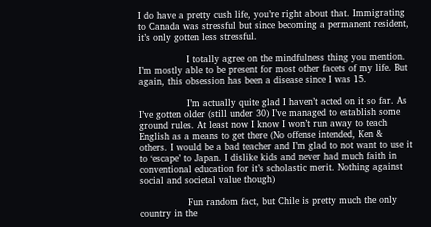I do have a pretty cush life, you’re right about that. Immigrating to Canada was stressful but since becoming a permanent resident, it’s only gotten less stressful.

                I totally agree on the mindfulness thing you mention. I’m mostly able to be present for most other facets of my life. But again, this obsession has been a disease since I was 15.

                I’m actually quite glad I haven’t acted on it so far. As I’ve gotten older (still under 30) I’ve managed to establish some ground rules. At least now I know I won’t run away to teach English as a means to get there (No offense intended, Ken & others. I would be a bad teacher and I’m glad to not want to use it to ‘escape’ to Japan. I dislike kids and never had much faith in conventional education for it’s scholastic merit. Nothing against social and societal value though)

                Fun random fact, but Chile is pretty much the only country in the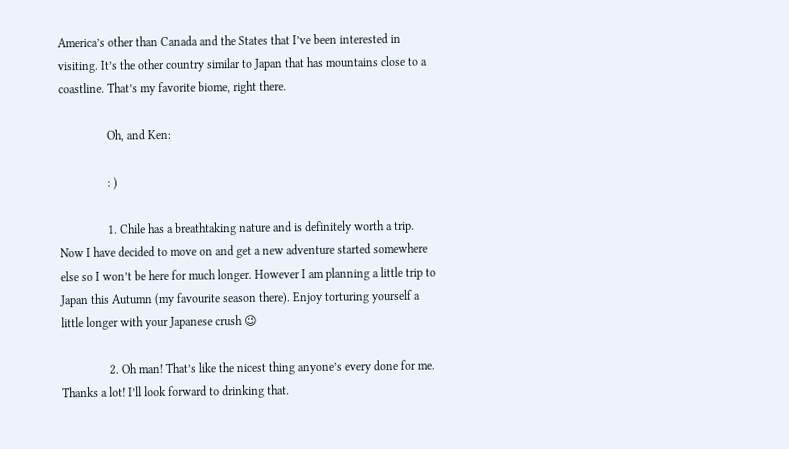America’s other than Canada and the States that I’ve been interested in visiting. It’s the other country similar to Japan that has mountains close to a coastline. That’s my favorite biome, right there.

                Oh, and Ken:

                : )

                1. Chile has a breathtaking nature and is definitely worth a trip. Now I have decided to move on and get a new adventure started somewhere else so I won’t be here for much longer. However I am planning a little trip to Japan this Autumn (my favourite season there). Enjoy torturing yourself a little longer with your Japanese crush 😉

                2. Oh man! That’s like the nicest thing anyone’s every done for me. Thanks a lot! I’ll look forward to drinking that.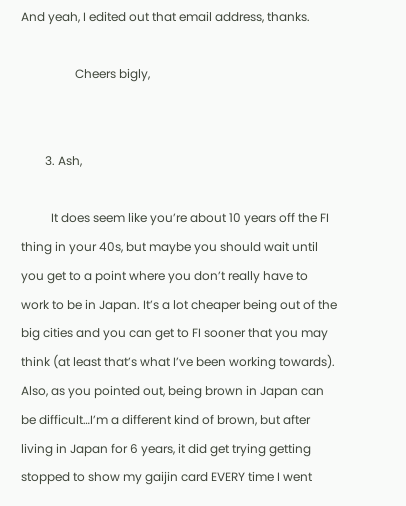And yeah, I edited out that email address, thanks.

                  Cheers bigly,


        3. Ash,

          It does seem like you’re about 10 years off the FI thing in your 40s, but maybe you should wait until you get to a point where you don’t really have to work to be in Japan. It’s a lot cheaper being out of the big cities and you can get to FI sooner that you may think (at least that’s what I’ve been working towards). Also, as you pointed out, being brown in Japan can be difficult…I’m a different kind of brown, but after living in Japan for 6 years, it did get trying getting stopped to show my gaijin card EVERY time I went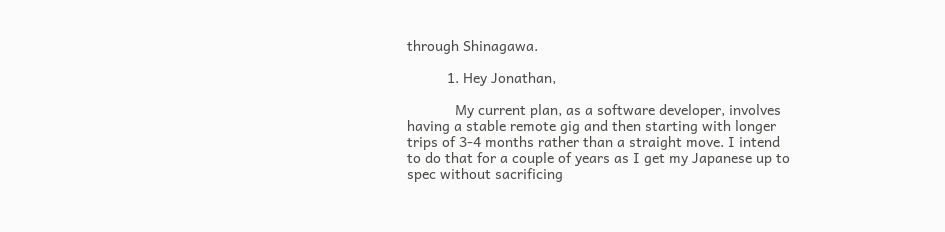through Shinagawa.

          1. Hey Jonathan,

            My current plan, as a software developer, involves having a stable remote gig and then starting with longer trips of 3-4 months rather than a straight move. I intend to do that for a couple of years as I get my Japanese up to spec without sacrificing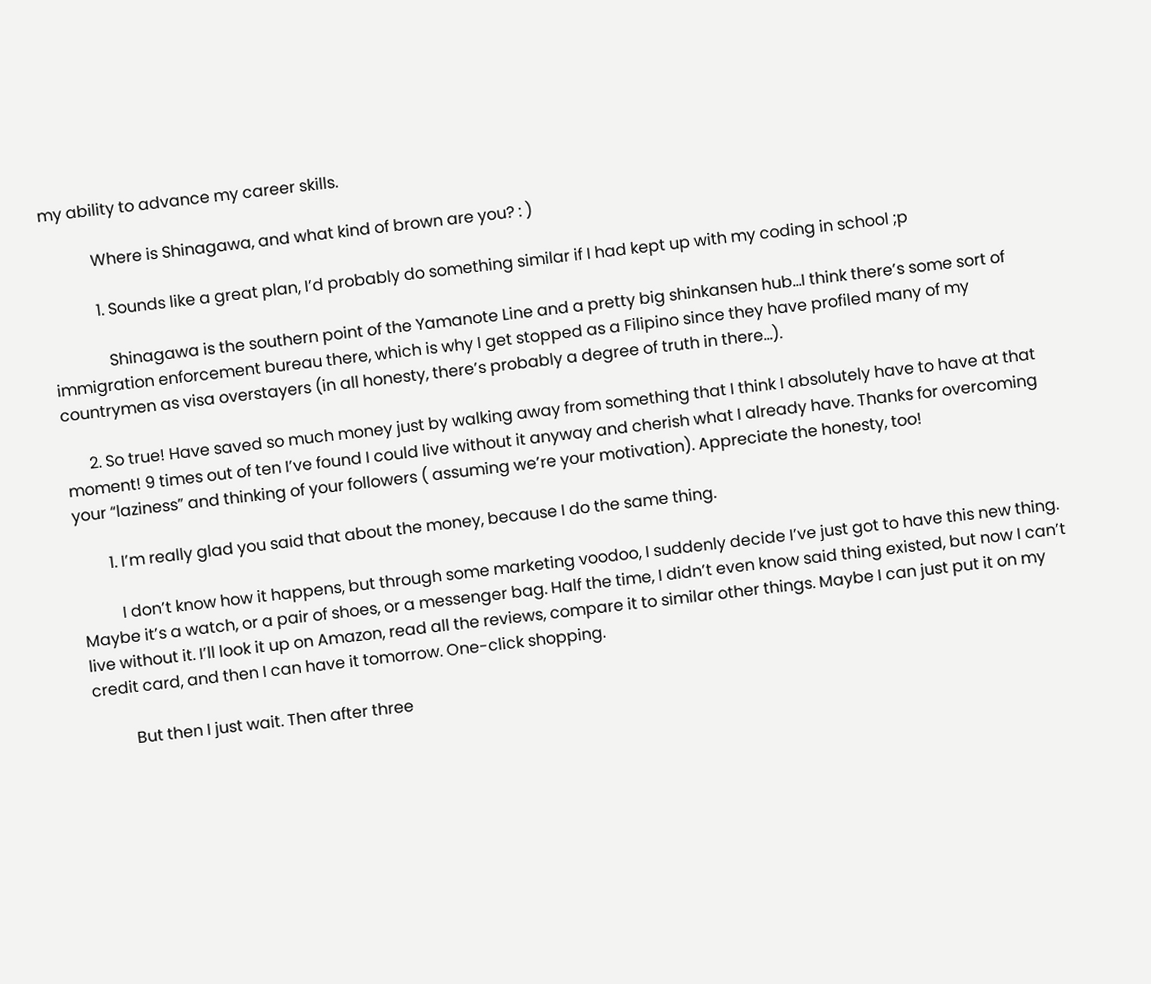my ability to advance my career skills.

            Where is Shinagawa, and what kind of brown are you? : )

            1. Sounds like a great plan, I’d probably do something similar if I had kept up with my coding in school ;p

              Shinagawa is the southern point of the Yamanote Line and a pretty big shinkansen hub…I think there’s some sort of immigration enforcement bureau there, which is why I get stopped as a Filipino since they have profiled many of my countrymen as visa overstayers (in all honesty, there’s probably a degree of truth in there…).

      2. So true! Have saved so much money just by walking away from something that I think I absolutely have to have at that moment! 9 times out of ten I’ve found I could live without it anyway and cherish what I already have. Thanks for overcoming your “laziness” and thinking of your followers ( assuming we’re your motivation). Appreciate the honesty, too!

        1. I’m really glad you said that about the money, because I do the same thing.

          I don’t know how it happens, but through some marketing voodoo, I suddenly decide I’ve just got to have this new thing. Maybe it’s a watch, or a pair of shoes, or a messenger bag. Half the time, I didn’t even know said thing existed, but now I can’t live without it. I’ll look it up on Amazon, read all the reviews, compare it to similar other things. Maybe I can just put it on my credit card, and then I can have it tomorrow. One-click shopping.

          But then I just wait. Then after three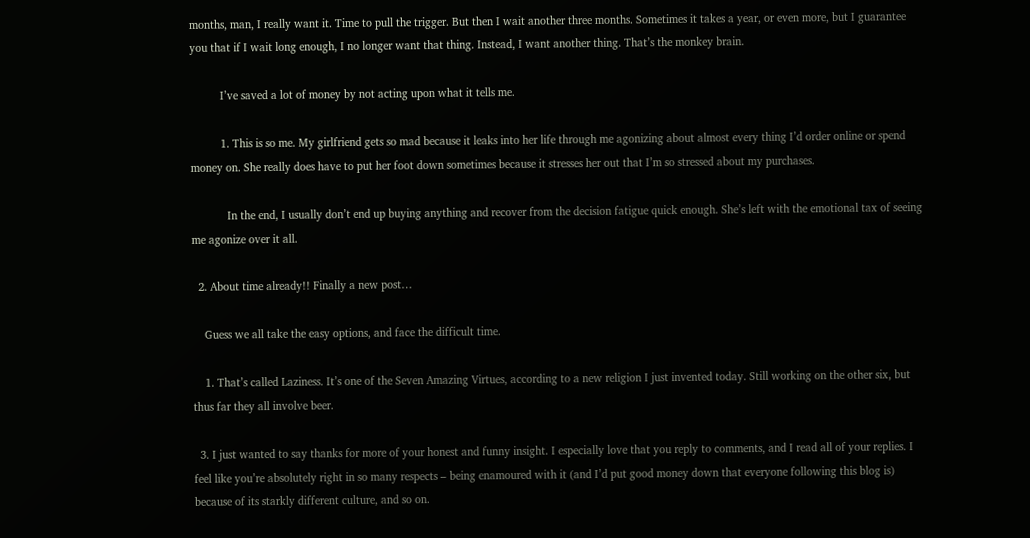months, man, I really want it. Time to pull the trigger. But then I wait another three months. Sometimes it takes a year, or even more, but I guarantee you that if I wait long enough, I no longer want that thing. Instead, I want another thing. That’s the monkey brain.

          I’ve saved a lot of money by not acting upon what it tells me.

          1. This is so me. My girlfriend gets so mad because it leaks into her life through me agonizing about almost every thing I’d order online or spend money on. She really does have to put her foot down sometimes because it stresses her out that I’m so stressed about my purchases.

            In the end, I usually don’t end up buying anything and recover from the decision fatigue quick enough. She’s left with the emotional tax of seeing me agonize over it all.

  2. About time already!! Finally a new post…

    Guess we all take the easy options, and face the difficult time.

    1. That’s called Laziness. It’s one of the Seven Amazing Virtues, according to a new religion I just invented today. Still working on the other six, but thus far they all involve beer.

  3. I just wanted to say thanks for more of your honest and funny insight. I especially love that you reply to comments, and I read all of your replies. I feel like you’re absolutely right in so many respects – being enamoured with it (and I’d put good money down that everyone following this blog is) because of its starkly different culture, and so on.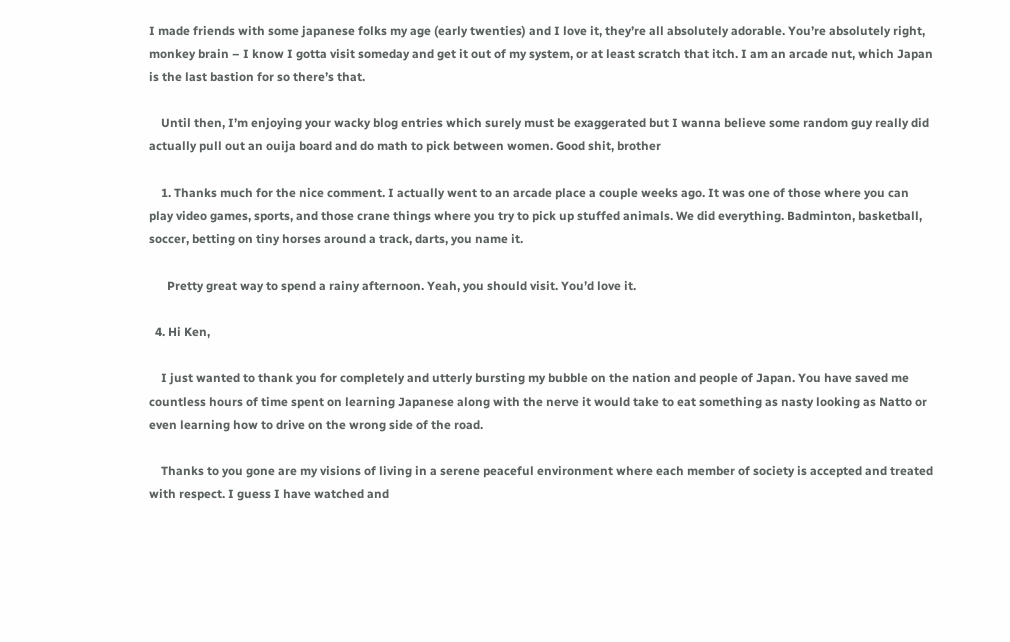I made friends with some japanese folks my age (early twenties) and I love it, they’re all absolutely adorable. You’re absolutely right, monkey brain – I know I gotta visit someday and get it out of my system, or at least scratch that itch. I am an arcade nut, which Japan is the last bastion for so there’s that.

    Until then, I’m enjoying your wacky blog entries which surely must be exaggerated but I wanna believe some random guy really did actually pull out an ouija board and do math to pick between women. Good shit, brother

    1. Thanks much for the nice comment. I actually went to an arcade place a couple weeks ago. It was one of those where you can play video games, sports, and those crane things where you try to pick up stuffed animals. We did everything. Badminton, basketball, soccer, betting on tiny horses around a track, darts, you name it.

      Pretty great way to spend a rainy afternoon. Yeah, you should visit. You’d love it.

  4. Hi Ken,

    I just wanted to thank you for completely and utterly bursting my bubble on the nation and people of Japan. You have saved me countless hours of time spent on learning Japanese along with the nerve it would take to eat something as nasty looking as Natto or even learning how to drive on the wrong side of the road.

    Thanks to you gone are my visions of living in a serene peaceful environment where each member of society is accepted and treated with respect. I guess I have watched and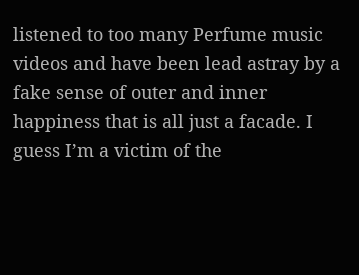listened to too many Perfume music videos and have been lead astray by a fake sense of outer and inner happiness that is all just a facade. I guess I’m a victim of the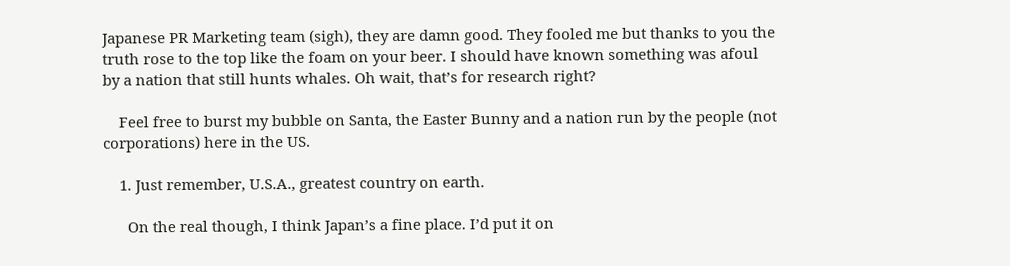Japanese PR Marketing team (sigh), they are damn good. They fooled me but thanks to you the truth rose to the top like the foam on your beer. I should have known something was afoul by a nation that still hunts whales. Oh wait, that’s for research right?

    Feel free to burst my bubble on Santa, the Easter Bunny and a nation run by the people (not corporations) here in the US.

    1. Just remember, U.S.A., greatest country on earth.

      On the real though, I think Japan’s a fine place. I’d put it on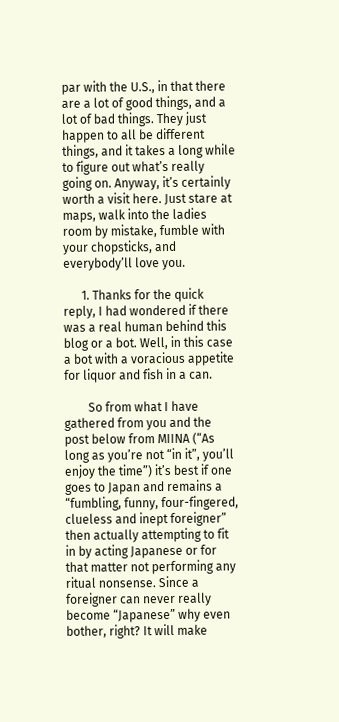par with the U.S., in that there are a lot of good things, and a lot of bad things. They just happen to all be different things, and it takes a long while to figure out what’s really going on. Anyway, it’s certainly worth a visit here. Just stare at maps, walk into the ladies room by mistake, fumble with your chopsticks, and everybody’ll love you.

      1. Thanks for the quick reply, I had wondered if there was a real human behind this blog or a bot. Well, in this case a bot with a voracious appetite for liquor and fish in a can.

        So from what I have gathered from you and the post below from MIINA (“As long as you’re not “in it”, you’ll enjoy the time”) it’s best if one goes to Japan and remains a “fumbling, funny, four-fingered, clueless and inept foreigner” then actually attempting to fit in by acting Japanese or for that matter not performing any ritual nonsense. Since a foreigner can never really become “Japanese” why even bother, right? It will make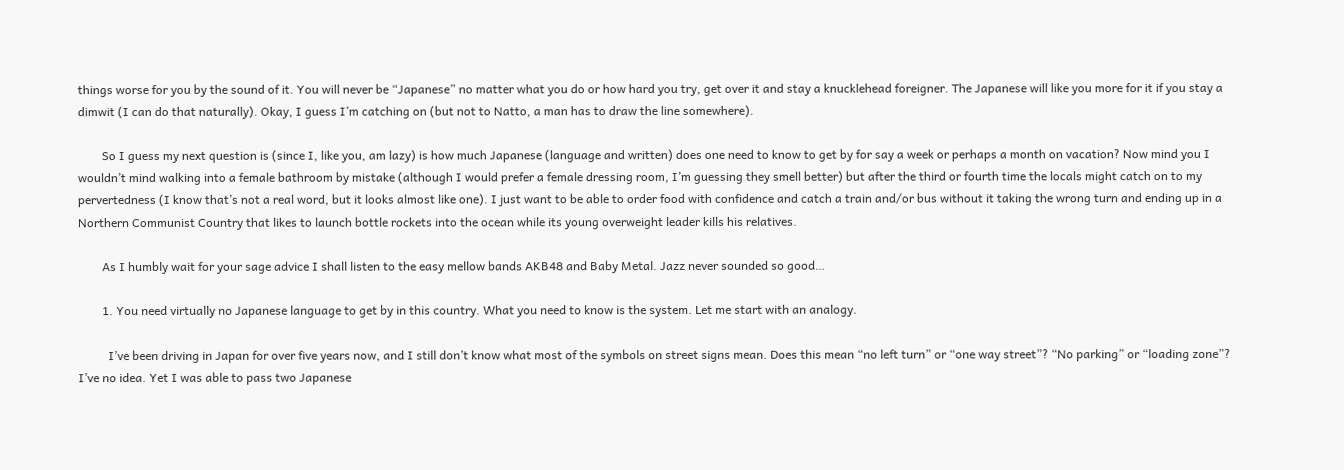things worse for you by the sound of it. You will never be “Japanese” no matter what you do or how hard you try, get over it and stay a knucklehead foreigner. The Japanese will like you more for it if you stay a dimwit (I can do that naturally). Okay, I guess I’m catching on (but not to Natto, a man has to draw the line somewhere).

        So I guess my next question is (since I, like you, am lazy) is how much Japanese (language and written) does one need to know to get by for say a week or perhaps a month on vacation? Now mind you I wouldn’t mind walking into a female bathroom by mistake (although I would prefer a female dressing room, I’m guessing they smell better) but after the third or fourth time the locals might catch on to my pervertedness (I know that’s not a real word, but it looks almost like one). I just want to be able to order food with confidence and catch a train and/or bus without it taking the wrong turn and ending up in a Northern Communist Country that likes to launch bottle rockets into the ocean while its young overweight leader kills his relatives.

        As I humbly wait for your sage advice I shall listen to the easy mellow bands AKB48 and Baby Metal. Jazz never sounded so good…

        1. You need virtually no Japanese language to get by in this country. What you need to know is the system. Let me start with an analogy.

          I’ve been driving in Japan for over five years now, and I still don’t know what most of the symbols on street signs mean. Does this mean “no left turn” or “one way street”? “No parking” or “loading zone”? I’ve no idea. Yet I was able to pass two Japanese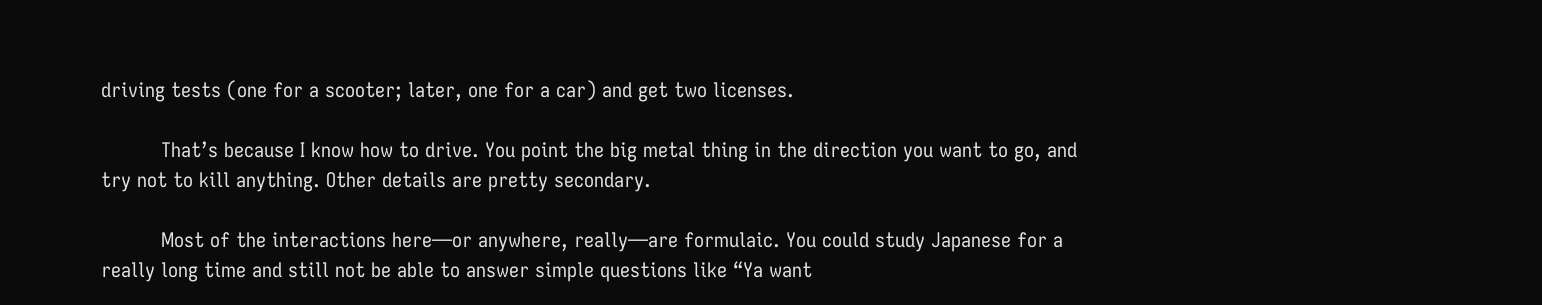driving tests (one for a scooter; later, one for a car) and get two licenses.

          That’s because I know how to drive. You point the big metal thing in the direction you want to go, and try not to kill anything. Other details are pretty secondary.

          Most of the interactions here—or anywhere, really—are formulaic. You could study Japanese for a really long time and still not be able to answer simple questions like “Ya want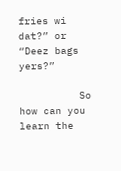fries wi dat?” or “Deez bags yers?”

          So how can you learn the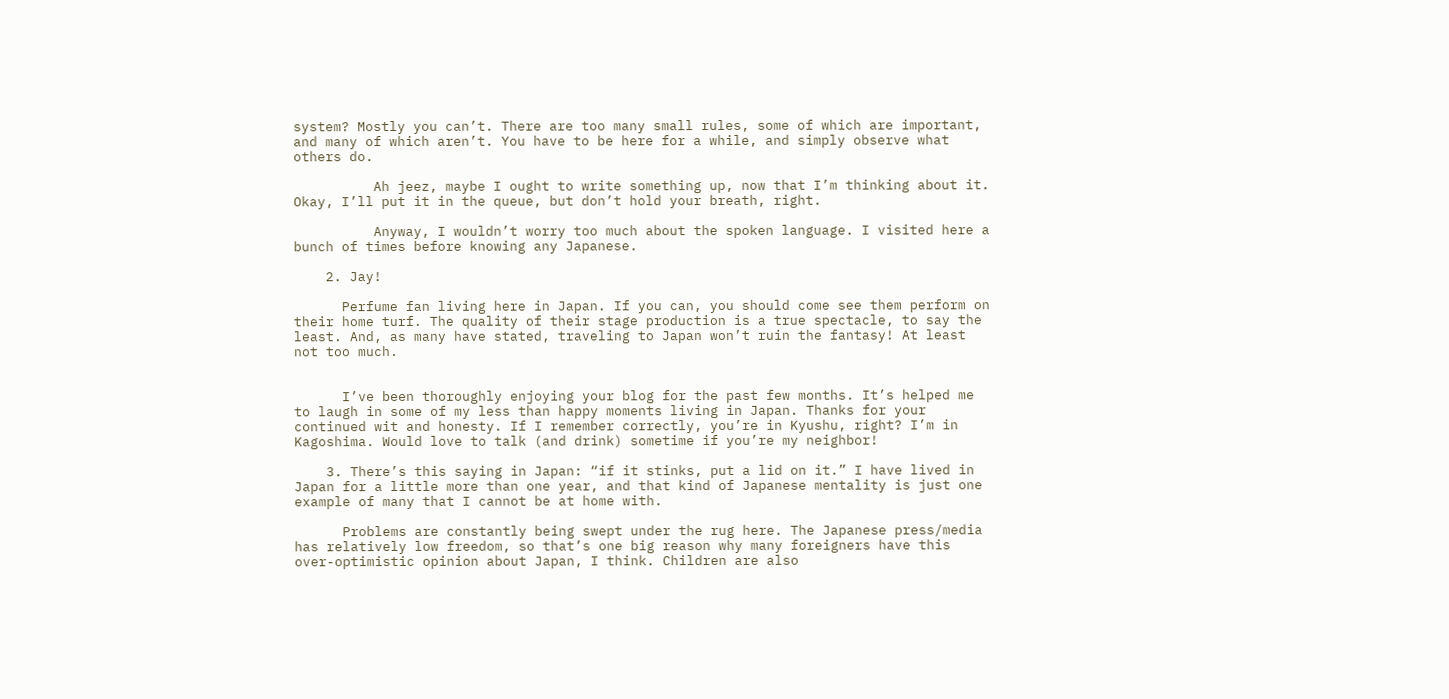system? Mostly you can’t. There are too many small rules, some of which are important, and many of which aren’t. You have to be here for a while, and simply observe what others do.

          Ah jeez, maybe I ought to write something up, now that I’m thinking about it. Okay, I’ll put it in the queue, but don’t hold your breath, right.

          Anyway, I wouldn’t worry too much about the spoken language. I visited here a bunch of times before knowing any Japanese.

    2. Jay!

      Perfume fan living here in Japan. If you can, you should come see them perform on their home turf. The quality of their stage production is a true spectacle, to say the least. And, as many have stated, traveling to Japan won’t ruin the fantasy! At least not too much.


      I’ve been thoroughly enjoying your blog for the past few months. It’s helped me to laugh in some of my less than happy moments living in Japan. Thanks for your continued wit and honesty. If I remember correctly, you’re in Kyushu, right? I’m in Kagoshima. Would love to talk (and drink) sometime if you’re my neighbor!

    3. There’s this saying in Japan: “if it stinks, put a lid on it.” I have lived in Japan for a little more than one year, and that kind of Japanese mentality is just one example of many that I cannot be at home with.

      Problems are constantly being swept under the rug here. The Japanese press/media has relatively low freedom, so that’s one big reason why many foreigners have this over-optimistic opinion about Japan, I think. Children are also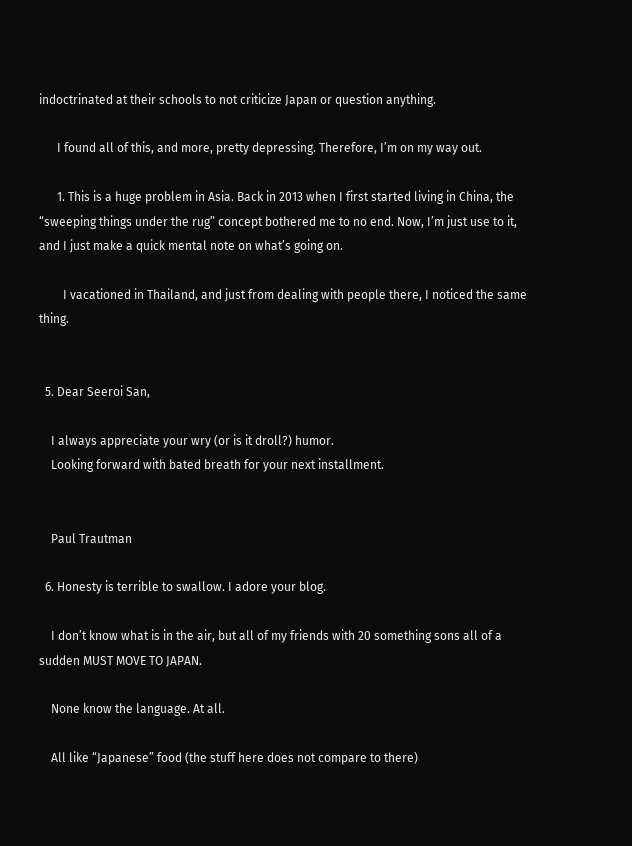indoctrinated at their schools to not criticize Japan or question anything.

      I found all of this, and more, pretty depressing. Therefore, I’m on my way out.

      1. This is a huge problem in Asia. Back in 2013 when I first started living in China, the “sweeping things under the rug” concept bothered me to no end. Now, I’m just use to it, and I just make a quick mental note on what’s going on.

        I vacationed in Thailand, and just from dealing with people there, I noticed the same thing.


  5. Dear Seeroi San,

    I always appreciate your wry (or is it droll?) humor.
    Looking forward with bated breath for your next installment.


    Paul Trautman

  6. Honesty is terrible to swallow. I adore your blog.

    I don’t know what is in the air, but all of my friends with 20 something sons all of a sudden MUST MOVE TO JAPAN.

    None know the language. At all.

    All like “Japanese” food (the stuff here does not compare to there)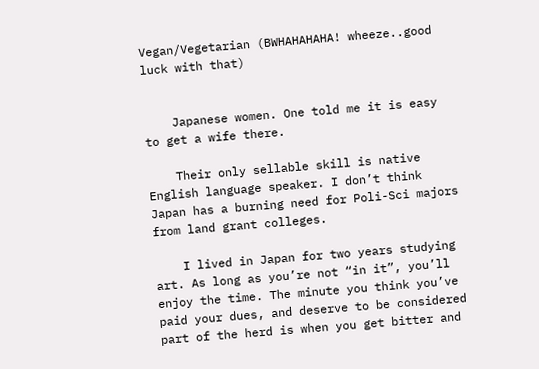Vegan/Vegetarian (BWHAHAHAHA! wheeze..good luck with that)


    Japanese women. One told me it is easy to get a wife there.

    Their only sellable skill is native English language speaker. I don’t think Japan has a burning need for Poli-Sci majors from land grant colleges.

    I lived in Japan for two years studying art. As long as you’re not “in it”, you’ll enjoy the time. The minute you think you’ve paid your dues, and deserve to be considered part of the herd is when you get bitter and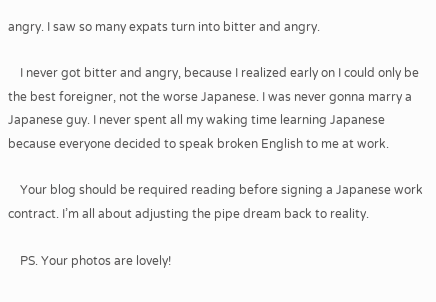angry. I saw so many expats turn into bitter and angry.

    I never got bitter and angry, because I realized early on I could only be the best foreigner, not the worse Japanese. I was never gonna marry a Japanese guy. I never spent all my waking time learning Japanese because everyone decided to speak broken English to me at work.

    Your blog should be required reading before signing a Japanese work contract. I’m all about adjusting the pipe dream back to reality.

    PS. Your photos are lovely!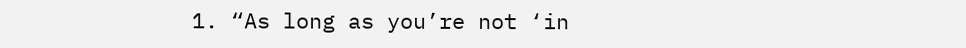1. “As long as you’re not ‘in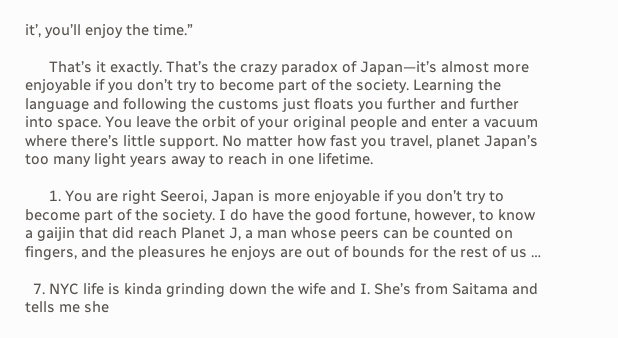it’, you’ll enjoy the time.”

      That’s it exactly. That’s the crazy paradox of Japan—it’s almost more enjoyable if you don’t try to become part of the society. Learning the language and following the customs just floats you further and further into space. You leave the orbit of your original people and enter a vacuum where there’s little support. No matter how fast you travel, planet Japan’s too many light years away to reach in one lifetime.

      1. You are right Seeroi, Japan is more enjoyable if you don’t try to become part of the society. I do have the good fortune, however, to know a gaijin that did reach Planet J, a man whose peers can be counted on fingers, and the pleasures he enjoys are out of bounds for the rest of us …

  7. NYC life is kinda grinding down the wife and I. She’s from Saitama and tells me she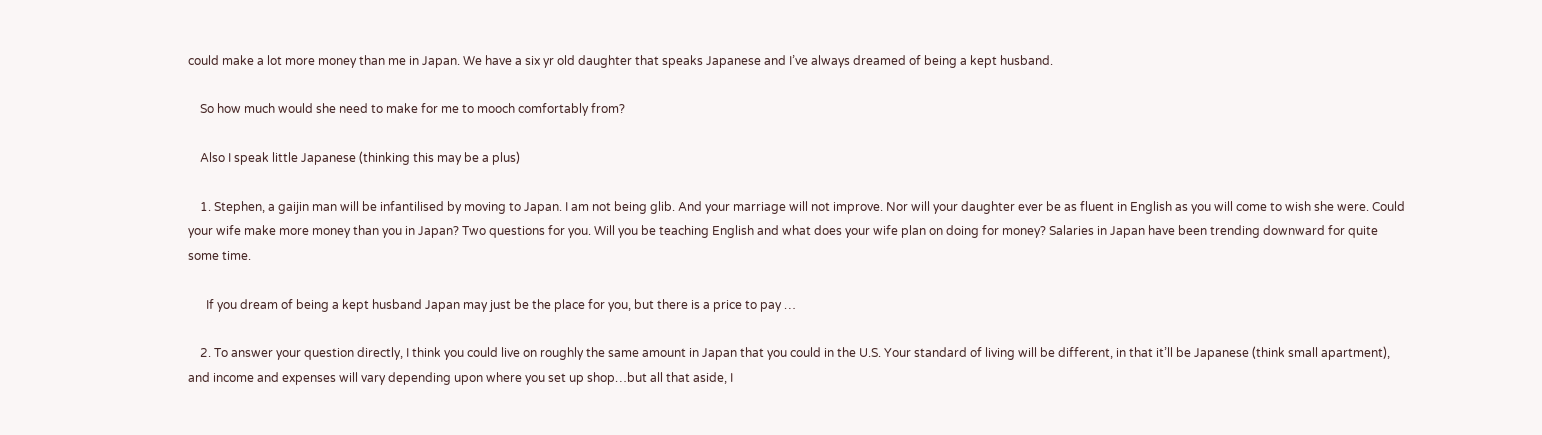could make a lot more money than me in Japan. We have a six yr old daughter that speaks Japanese and I’ve always dreamed of being a kept husband.

    So how much would she need to make for me to mooch comfortably from?

    Also I speak little Japanese (thinking this may be a plus)

    1. Stephen, a gaijin man will be infantilised by moving to Japan. I am not being glib. And your marriage will not improve. Nor will your daughter ever be as fluent in English as you will come to wish she were. Could your wife make more money than you in Japan? Two questions for you. Will you be teaching English and what does your wife plan on doing for money? Salaries in Japan have been trending downward for quite some time.

      If you dream of being a kept husband Japan may just be the place for you, but there is a price to pay …

    2. To answer your question directly, I think you could live on roughly the same amount in Japan that you could in the U.S. Your standard of living will be different, in that it’ll be Japanese (think small apartment), and income and expenses will vary depending upon where you set up shop…but all that aside, I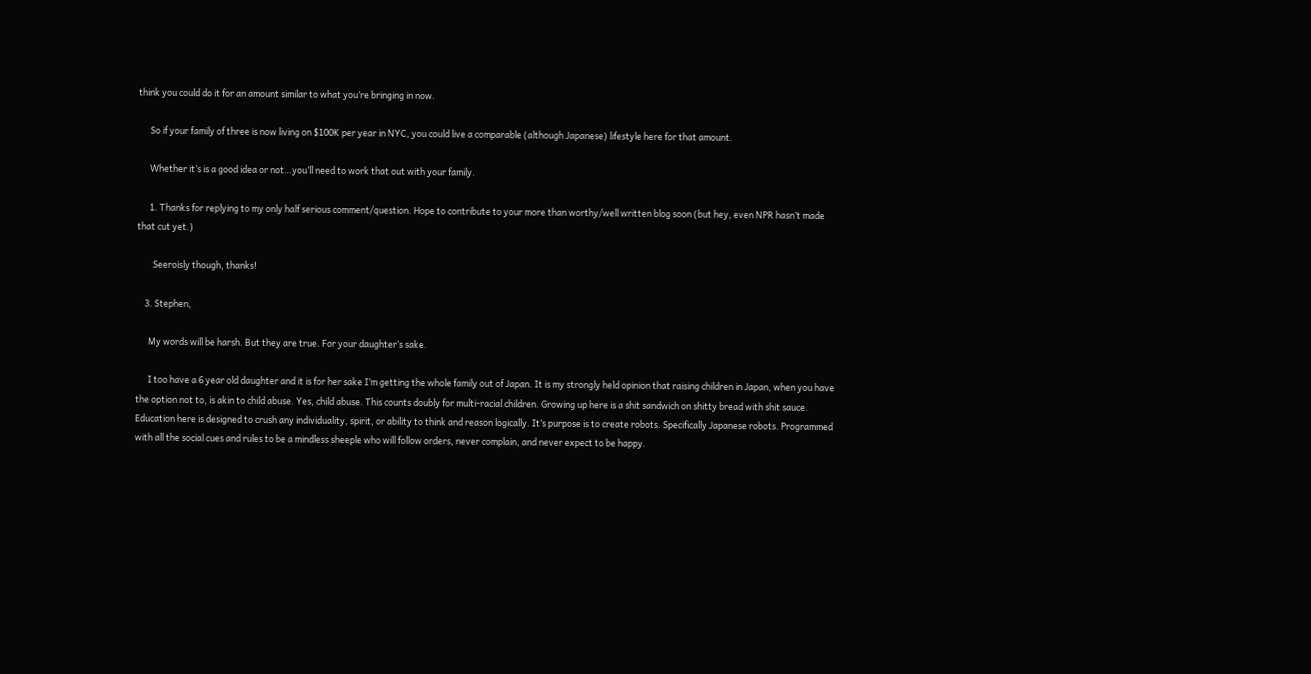think you could do it for an amount similar to what you’re bringing in now.

      So if your family of three is now living on $100K per year in NYC, you could live a comparable (although Japanese) lifestyle here for that amount.

      Whether it’s is a good idea or not…you’ll need to work that out with your family.

      1. Thanks for replying to my only half serious comment/question. Hope to contribute to your more than worthy/well written blog soon (but hey, even NPR hasn’t made that cut yet.)

        Seeroisly though, thanks!

    3. Stephen,

      My words will be harsh. But they are true. For your daughter’s sake.

      I too have a 6 year old daughter and it is for her sake I’m getting the whole family out of Japan. It is my strongly held opinion that raising children in Japan, when you have the option not to, is akin to child abuse. Yes, child abuse. This counts doubly for multi-racial children. Growing up here is a shit sandwich on shitty bread with shit sauce. Education here is designed to crush any individuality, spirit, or ability to think and reason logically. It’s purpose is to create robots. Specifically Japanese robots. Programmed with all the social cues and rules to be a mindless sheeple who will follow orders, never complain, and never expect to be happy.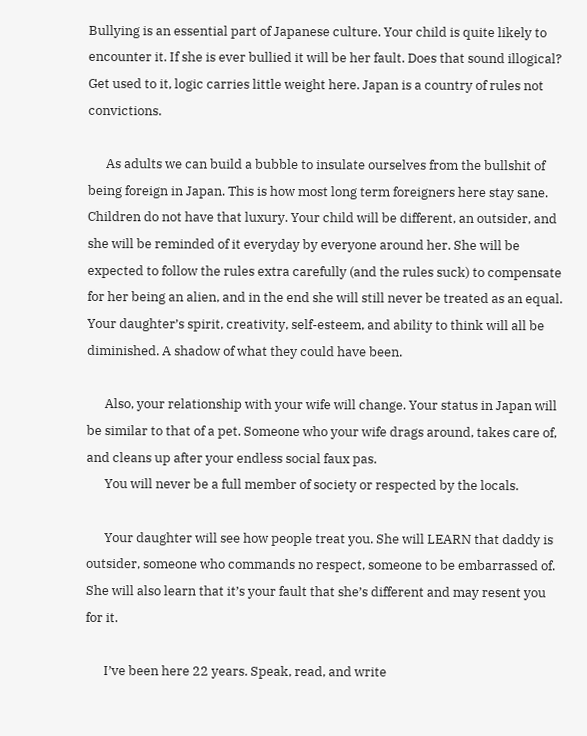Bullying is an essential part of Japanese culture. Your child is quite likely to encounter it. If she is ever bullied it will be her fault. Does that sound illogical? Get used to it, logic carries little weight here. Japan is a country of rules not convictions.

      As adults we can build a bubble to insulate ourselves from the bullshit of being foreign in Japan. This is how most long term foreigners here stay sane. Children do not have that luxury. Your child will be different, an outsider, and she will be reminded of it everyday by everyone around her. She will be expected to follow the rules extra carefully (and the rules suck) to compensate for her being an alien, and in the end she will still never be treated as an equal. Your daughter’s spirit, creativity, self-esteem, and ability to think will all be diminished. A shadow of what they could have been.

      Also, your relationship with your wife will change. Your status in Japan will be similar to that of a pet. Someone who your wife drags around, takes care of, and cleans up after your endless social faux pas.
      You will never be a full member of society or respected by the locals.

      Your daughter will see how people treat you. She will LEARN that daddy is outsider, someone who commands no respect, someone to be embarrassed of. She will also learn that it’s your fault that she’s different and may resent you for it.

      I’ve been here 22 years. Speak, read, and write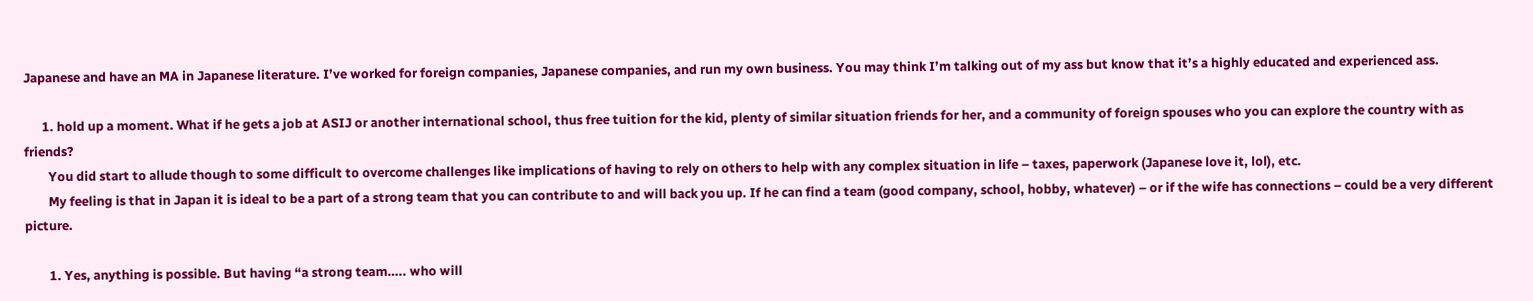Japanese and have an MA in Japanese literature. I’ve worked for foreign companies, Japanese companies, and run my own business. You may think I’m talking out of my ass but know that it’s a highly educated and experienced ass.

      1. hold up a moment. What if he gets a job at ASIJ or another international school, thus free tuition for the kid, plenty of similar situation friends for her, and a community of foreign spouses who you can explore the country with as friends?
        You did start to allude though to some difficult to overcome challenges like implications of having to rely on others to help with any complex situation in life – taxes, paperwork (Japanese love it, lol), etc.
        My feeling is that in Japan it is ideal to be a part of a strong team that you can contribute to and will back you up. If he can find a team (good company, school, hobby, whatever) – or if the wife has connections – could be a very different picture.

        1. Yes, anything is possible. But having “a strong team….. who will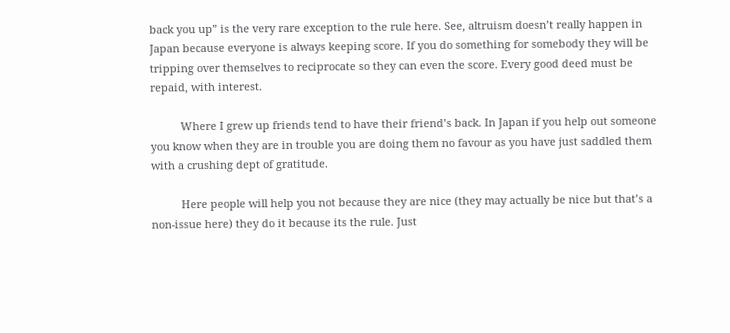back you up” is the very rare exception to the rule here. See, altruism doesn’t really happen in Japan because everyone is always keeping score. If you do something for somebody they will be tripping over themselves to reciprocate so they can even the score. Every good deed must be repaid, with interest.

          Where I grew up friends tend to have their friend’s back. In Japan if you help out someone you know when they are in trouble you are doing them no favour as you have just saddled them with a crushing dept of gratitude.

          Here people will help you not because they are nice (they may actually be nice but that’s a non-issue here) they do it because its the rule. Just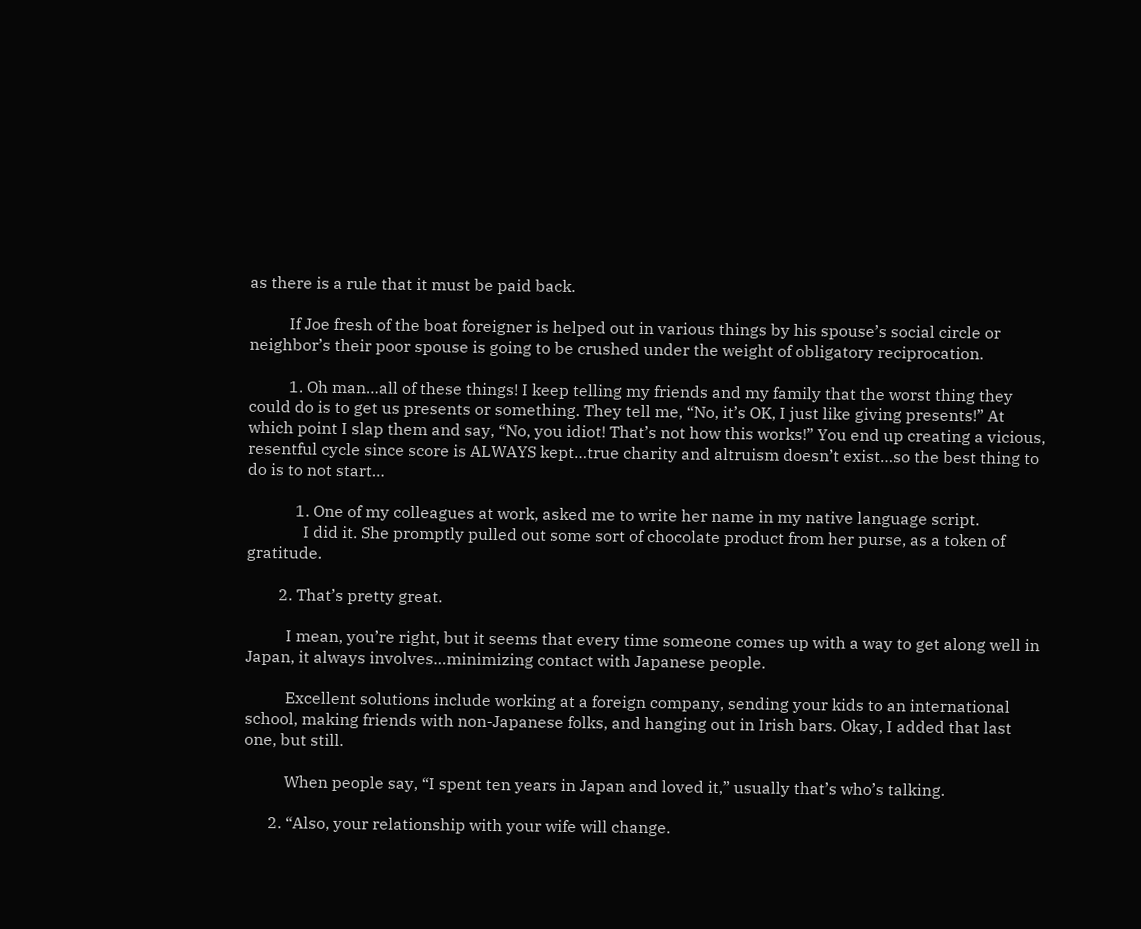as there is a rule that it must be paid back.

          If Joe fresh of the boat foreigner is helped out in various things by his spouse’s social circle or neighbor’s their poor spouse is going to be crushed under the weight of obligatory reciprocation.

          1. Oh man…all of these things! I keep telling my friends and my family that the worst thing they could do is to get us presents or something. They tell me, “No, it’s OK, I just like giving presents!” At which point I slap them and say, “No, you idiot! That’s not how this works!” You end up creating a vicious, resentful cycle since score is ALWAYS kept…true charity and altruism doesn’t exist…so the best thing to do is to not start…

            1. One of my colleagues at work, asked me to write her name in my native language script.
              I did it. She promptly pulled out some sort of chocolate product from her purse, as a token of gratitude.

        2. That’s pretty great.

          I mean, you’re right, but it seems that every time someone comes up with a way to get along well in Japan, it always involves…minimizing contact with Japanese people.

          Excellent solutions include working at a foreign company, sending your kids to an international school, making friends with non-Japanese folks, and hanging out in Irish bars. Okay, I added that last one, but still.

          When people say, “I spent ten years in Japan and loved it,” usually that’s who’s talking.

      2. “Also, your relationship with your wife will change.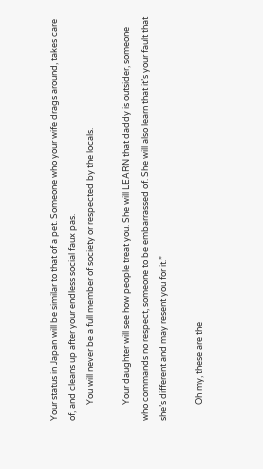Your status in Japan will be similar to that of a pet. Someone who your wife drags around, takes care of, and cleans up after your endless social faux pas.
        You will never be a full member of society or respected by the locals.

        Your daughter will see how people treat you. She will LEARN that daddy is outsider, someone who commands no respect, someone to be embarrassed of. She will also learn that it’s your fault that she’s different and may resent you for it.”

        Oh my, these are the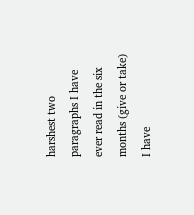harshest two paragraphs I have ever read in the six months (give or take) I have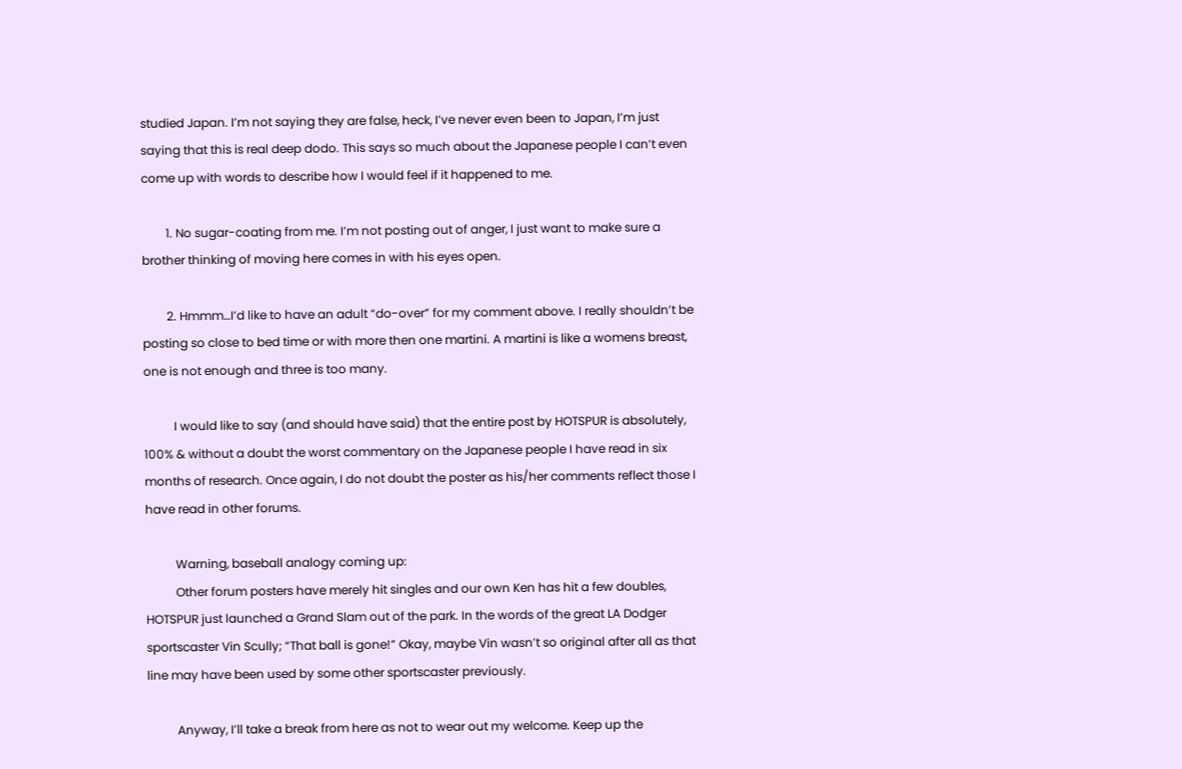studied Japan. I’m not saying they are false, heck, I’ve never even been to Japan, I’m just saying that this is real deep dodo. This says so much about the Japanese people I can’t even come up with words to describe how I would feel if it happened to me.

        1. No sugar-coating from me. I’m not posting out of anger, I just want to make sure a brother thinking of moving here comes in with his eyes open.

        2. Hmmm…I’d like to have an adult “do-over” for my comment above. I really shouldn’t be posting so close to bed time or with more then one martini. A martini is like a womens breast, one is not enough and three is too many.

          I would like to say (and should have said) that the entire post by HOTSPUR is absolutely, 100% & without a doubt the worst commentary on the Japanese people I have read in six months of research. Once again, I do not doubt the poster as his/her comments reflect those I have read in other forums.

          Warning, baseball analogy coming up:
          Other forum posters have merely hit singles and our own Ken has hit a few doubles, HOTSPUR just launched a Grand Slam out of the park. In the words of the great LA Dodger sportscaster Vin Scully; “That ball is gone!” Okay, maybe Vin wasn’t so original after all as that line may have been used by some other sportscaster previously.

          Anyway, I’ll take a break from here as not to wear out my welcome. Keep up the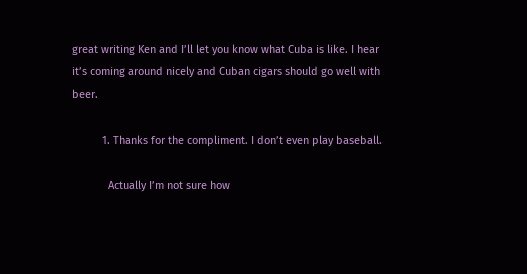great writing Ken and I’ll let you know what Cuba is like. I hear it’s coming around nicely and Cuban cigars should go well with beer.

          1. Thanks for the compliment. I don’t even play baseball.

            Actually I’m not sure how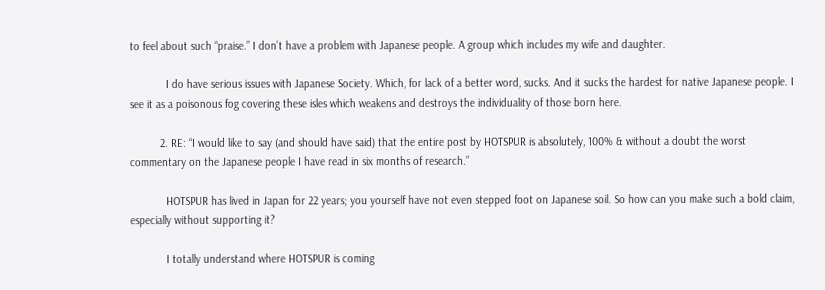to feel about such “praise.” I don’t have a problem with Japanese people. A group which includes my wife and daughter.

            I do have serious issues with Japanese Society. Which, for lack of a better word, sucks. And it sucks the hardest for native Japanese people. I see it as a poisonous fog covering these isles which weakens and destroys the individuality of those born here.

          2. RE: “I would like to say (and should have said) that the entire post by HOTSPUR is absolutely, 100% & without a doubt the worst commentary on the Japanese people I have read in six months of research.”

            HOTSPUR has lived in Japan for 22 years; you yourself have not even stepped foot on Japanese soil. So how can you make such a bold claim, especially without supporting it?

            I totally understand where HOTSPUR is coming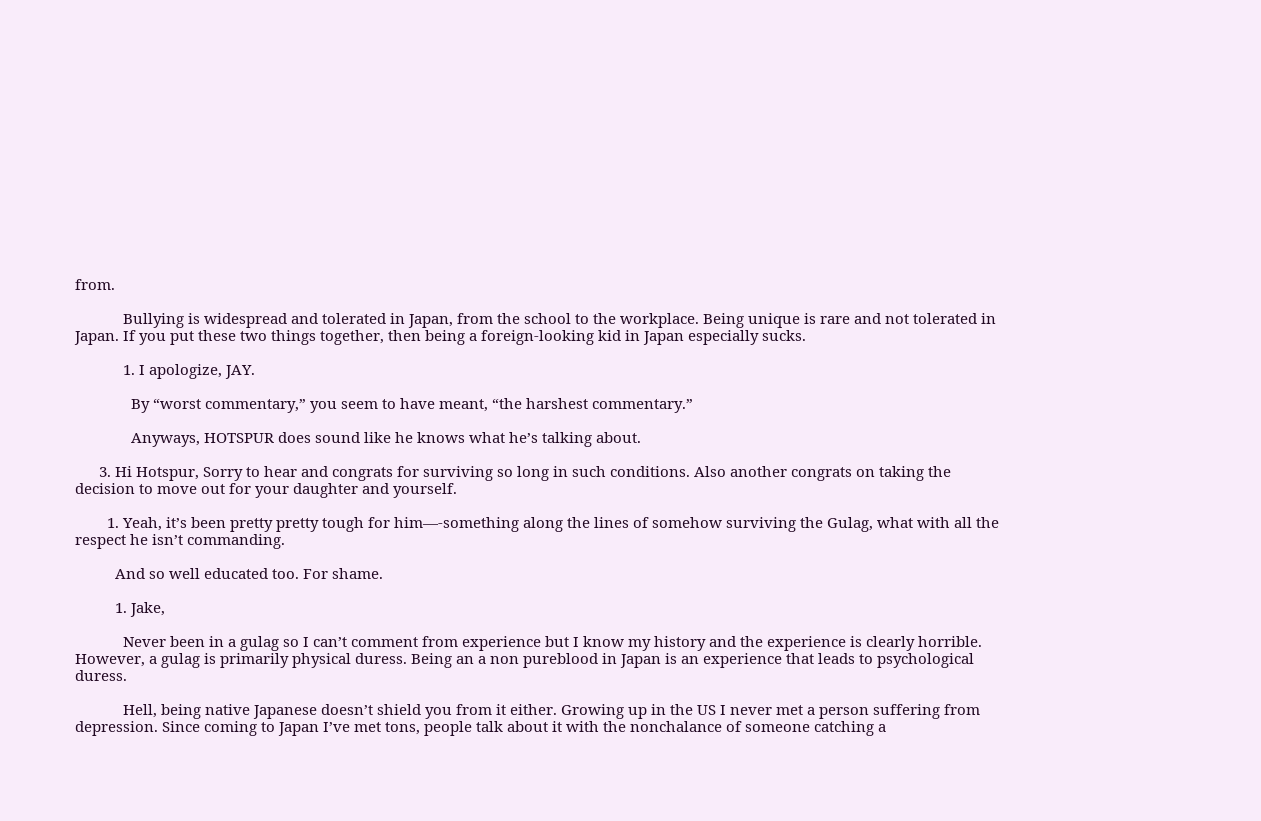from.

            Bullying is widespread and tolerated in Japan, from the school to the workplace. Being unique is rare and not tolerated in Japan. If you put these two things together, then being a foreign-looking kid in Japan especially sucks.

            1. I apologize, JAY.

              By “worst commentary,” you seem to have meant, “the harshest commentary.”

              Anyways, HOTSPUR does sound like he knows what he’s talking about.

      3. Hi Hotspur, Sorry to hear and congrats for surviving so long in such conditions. Also another congrats on taking the decision to move out for your daughter and yourself.

        1. Yeah, it’s been pretty pretty tough for him—-something along the lines of somehow surviving the Gulag, what with all the respect he isn’t commanding.

          And so well educated too. For shame.

          1. Jake,

            Never been in a gulag so I can’t comment from experience but I know my history and the experience is clearly horrible. However, a gulag is primarily physical duress. Being an a non pureblood in Japan is an experience that leads to psychological duress.

            Hell, being native Japanese doesn’t shield you from it either. Growing up in the US I never met a person suffering from depression. Since coming to Japan I’ve met tons, people talk about it with the nonchalance of someone catching a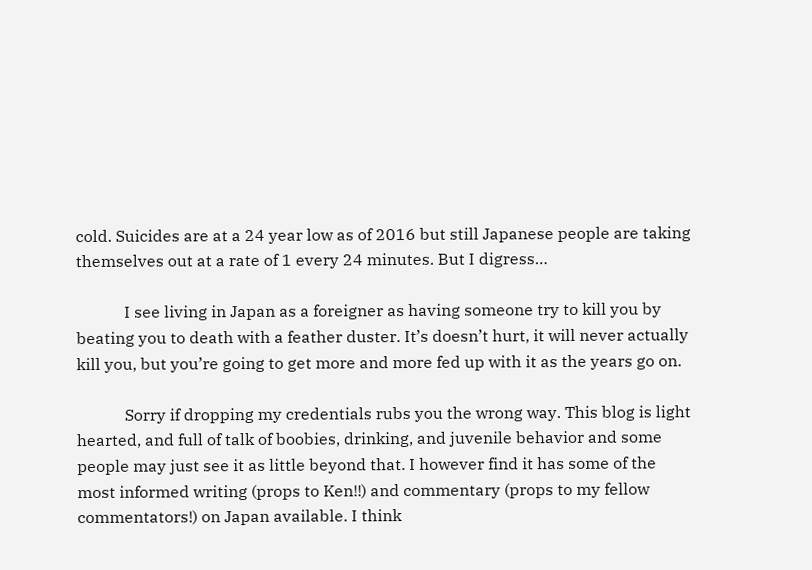cold. Suicides are at a 24 year low as of 2016 but still Japanese people are taking themselves out at a rate of 1 every 24 minutes. But I digress…

            I see living in Japan as a foreigner as having someone try to kill you by beating you to death with a feather duster. It’s doesn’t hurt, it will never actually kill you, but you’re going to get more and more fed up with it as the years go on.

            Sorry if dropping my credentials rubs you the wrong way. This blog is light hearted, and full of talk of boobies, drinking, and juvenile behavior and some people may just see it as little beyond that. I however find it has some of the most informed writing (props to Ken!!) and commentary (props to my fellow commentators!) on Japan available. I think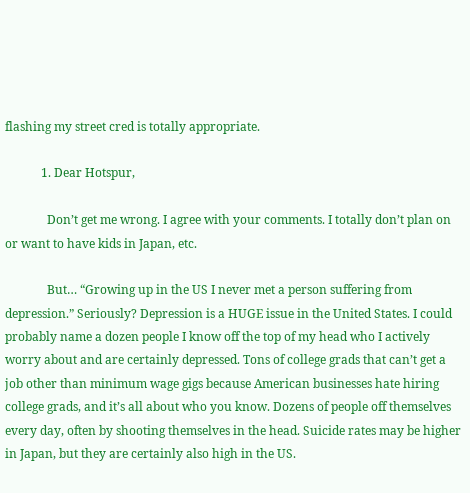flashing my street cred is totally appropriate.

            1. Dear Hotspur,

              Don’t get me wrong. I agree with your comments. I totally don’t plan on or want to have kids in Japan, etc.

              But… “Growing up in the US I never met a person suffering from depression.” Seriously? Depression is a HUGE issue in the United States. I could probably name a dozen people I know off the top of my head who I actively worry about and are certainly depressed. Tons of college grads that can’t get a job other than minimum wage gigs because American businesses hate hiring college grads, and it’s all about who you know. Dozens of people off themselves every day, often by shooting themselves in the head. Suicide rates may be higher in Japan, but they are certainly also high in the US.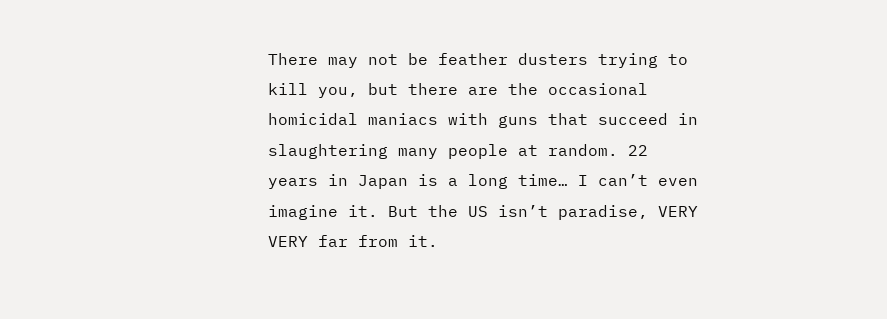There may not be feather dusters trying to kill you, but there are the occasional homicidal maniacs with guns that succeed in slaughtering many people at random. 22 years in Japan is a long time… I can’t even imagine it. But the US isn’t paradise, VERY VERY far from it.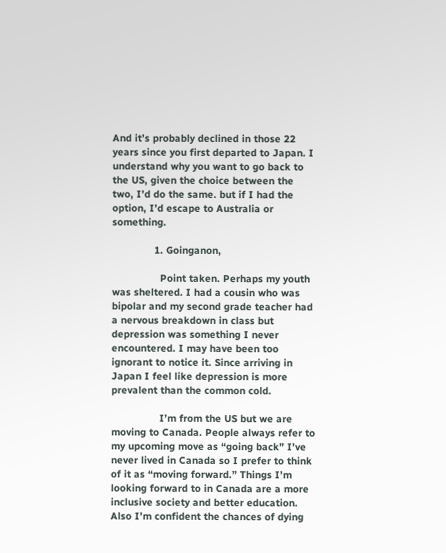And it’s probably declined in those 22 years since you first departed to Japan. I understand why you want to go back to the US, given the choice between the two, I’d do the same. but if I had the option, I’d escape to Australia or something.

              1. Goinganon,

                Point taken. Perhaps my youth was sheltered. I had a cousin who was bipolar and my second grade teacher had a nervous breakdown in class but depression was something I never encountered. I may have been too ignorant to notice it. Since arriving in Japan I feel like depression is more prevalent than the common cold.

                I’m from the US but we are moving to Canada. People always refer to my upcoming move as “going back” I’ve never lived in Canada so I prefer to think of it as “moving forward.” Things I’m looking forward to in Canada are a more inclusive society and better education. Also I’m confident the chances of dying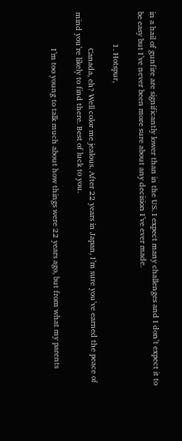in a hail of gunfire are significantly lower than in the US. I expect many challenges and I don’t expect it to be easy but I’ve never been more sure about any decision I’ve ever made.

                1. Hotspur,

                  Canada, eh? Well color me jealous. After 22 years in Japan, I’m sure you’ve earned the peace of mind you’re likely to find there. Best of luck to you.

                  I’m too young to talk much about how things were 22 years ago, but from what my parents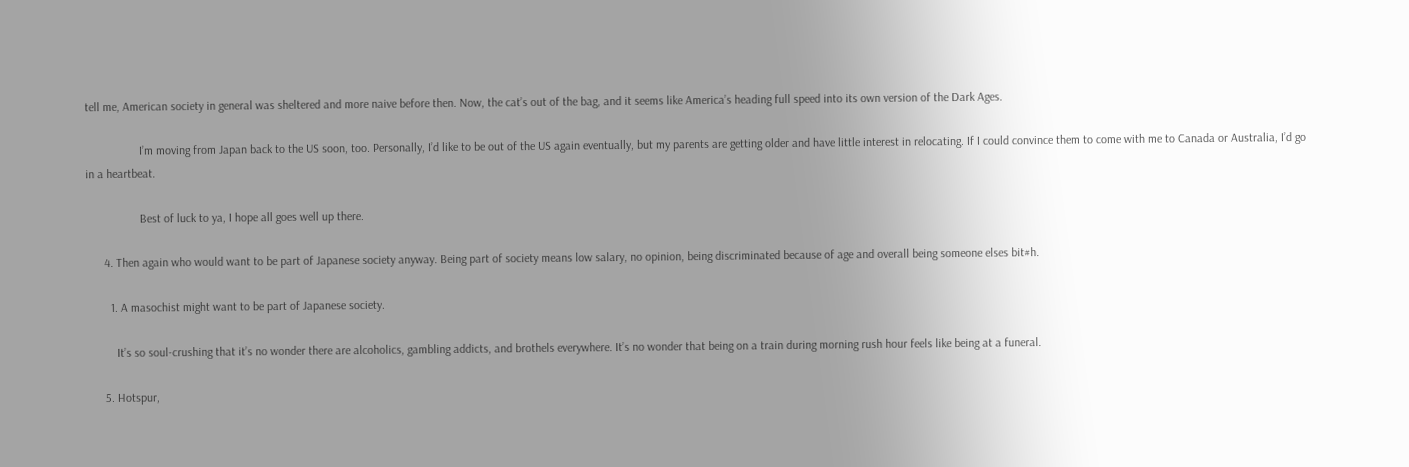tell me, American society in general was sheltered and more naive before then. Now, the cat’s out of the bag, and it seems like America’s heading full speed into its own version of the Dark Ages.

                  I’m moving from Japan back to the US soon, too. Personally, I’d like to be out of the US again eventually, but my parents are getting older and have little interest in relocating. If I could convince them to come with me to Canada or Australia, I’d go in a heartbeat.

                  Best of luck to ya, I hope all goes well up there.

      4. Then again who would want to be part of Japanese society anyway. Being part of society means low salary, no opinion, being discriminated because of age and overall being someone elses bit#h.

        1. A masochist might want to be part of Japanese society.

          It’s so soul-crushing that it’s no wonder there are alcoholics, gambling addicts, and brothels everywhere. It’s no wonder that being on a train during morning rush hour feels like being at a funeral.

      5. Hotspur,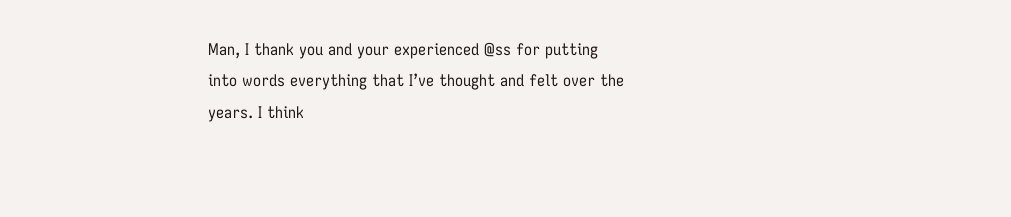Man, I thank you and your experienced @ss for putting into words everything that I’ve thought and felt over the years. I think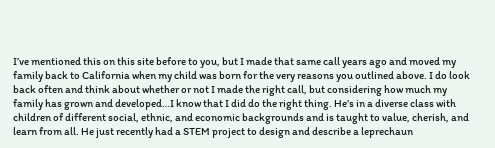I’ve mentioned this on this site before to you, but I made that same call years ago and moved my family back to California when my child was born for the very reasons you outlined above. I do look back often and think about whether or not I made the right call, but considering how much my family has grown and developed…I know that I did do the right thing. He’s in a diverse class with children of different social, ethnic, and economic backgrounds and is taught to value, cherish, and learn from all. He just recently had a STEM project to design and describe a leprechaun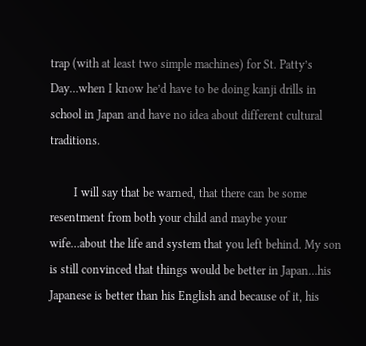trap (with at least two simple machines) for St. Patty’s Day…when I know he’d have to be doing kanji drills in school in Japan and have no idea about different cultural traditions.

        I will say that be warned, that there can be some resentment from both your child and maybe your wife…about the life and system that you left behind. My son is still convinced that things would be better in Japan…his Japanese is better than his English and because of it, his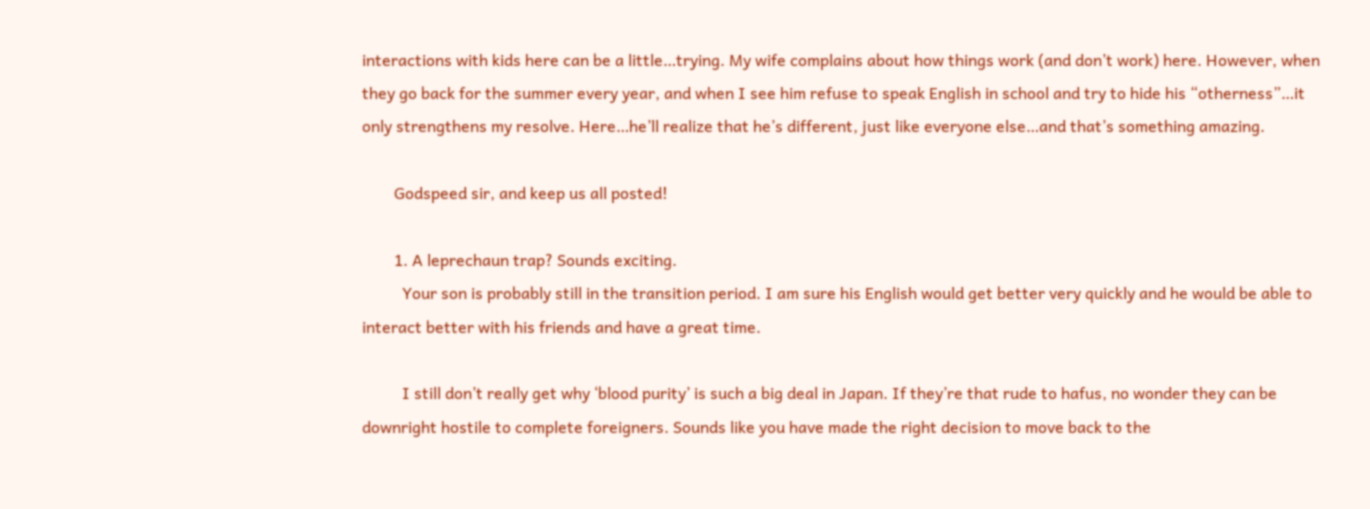interactions with kids here can be a little…trying. My wife complains about how things work (and don’t work) here. However, when they go back for the summer every year, and when I see him refuse to speak English in school and try to hide his “otherness”…it only strengthens my resolve. Here…he’ll realize that he’s different, just like everyone else…and that’s something amazing.

        Godspeed sir, and keep us all posted!

        1. A leprechaun trap? Sounds exciting.
          Your son is probably still in the transition period. I am sure his English would get better very quickly and he would be able to interact better with his friends and have a great time.

          I still don’t really get why ‘blood purity’ is such a big deal in Japan. If they’re that rude to hafus, no wonder they can be downright hostile to complete foreigners. Sounds like you have made the right decision to move back to the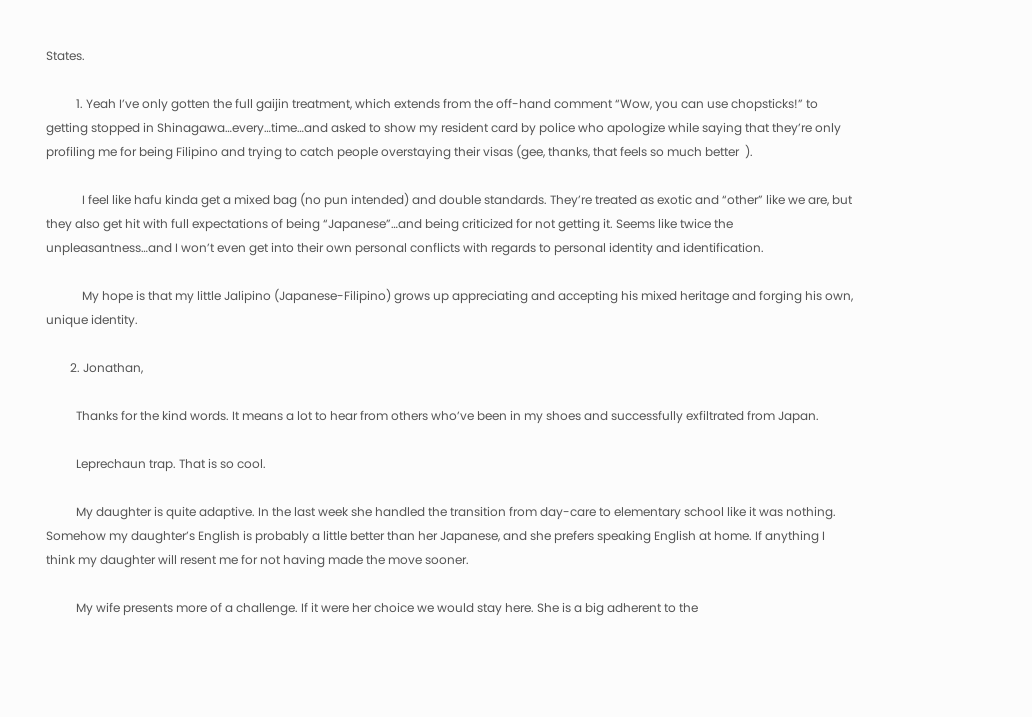States.

          1. Yeah I’ve only gotten the full gaijin treatment, which extends from the off-hand comment “Wow, you can use chopsticks!” to getting stopped in Shinagawa…every…time…and asked to show my resident card by police who apologize while saying that they’re only profiling me for being Filipino and trying to catch people overstaying their visas (gee, thanks, that feels so much better  ).

            I feel like hafu kinda get a mixed bag (no pun intended) and double standards. They’re treated as exotic and “other” like we are, but they also get hit with full expectations of being “Japanese”…and being criticized for not getting it. Seems like twice the unpleasantness…and I won’t even get into their own personal conflicts with regards to personal identity and identification.

            My hope is that my little Jalipino (Japanese-Filipino) grows up appreciating and accepting his mixed heritage and forging his own, unique identity.

        2. Jonathan,

          Thanks for the kind words. It means a lot to hear from others who’ve been in my shoes and successfully exfiltrated from Japan.

          Leprechaun trap. That is so cool.

          My daughter is quite adaptive. In the last week she handled the transition from day-care to elementary school like it was nothing. Somehow my daughter’s English is probably a little better than her Japanese, and she prefers speaking English at home. If anything I think my daughter will resent me for not having made the move sooner.

          My wife presents more of a challenge. If it were her choice we would stay here. She is a big adherent to the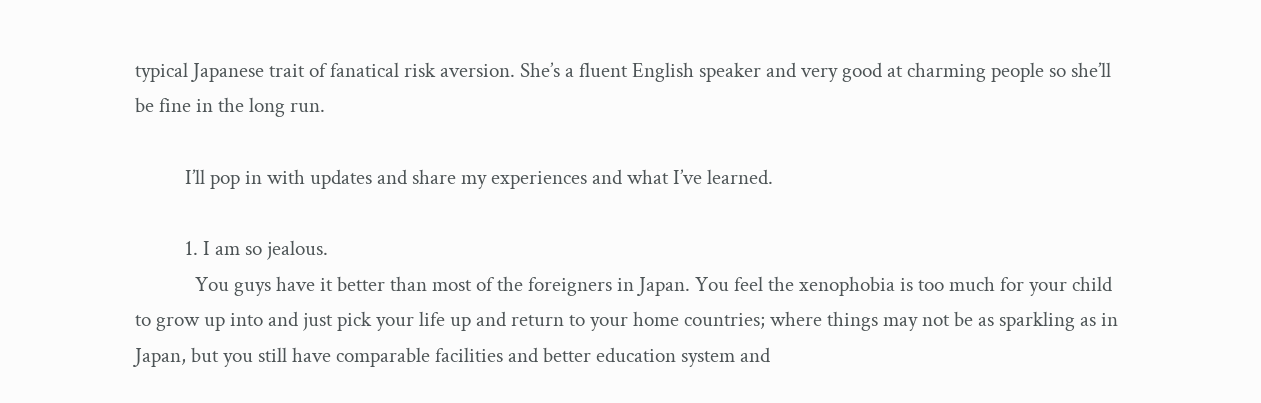typical Japanese trait of fanatical risk aversion. She’s a fluent English speaker and very good at charming people so she’ll be fine in the long run.

          I’ll pop in with updates and share my experiences and what I’ve learned.

          1. I am so jealous.
            You guys have it better than most of the foreigners in Japan. You feel the xenophobia is too much for your child to grow up into and just pick your life up and return to your home countries; where things may not be as sparkling as in Japan, but you still have comparable facilities and better education system and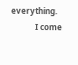everything.
            I come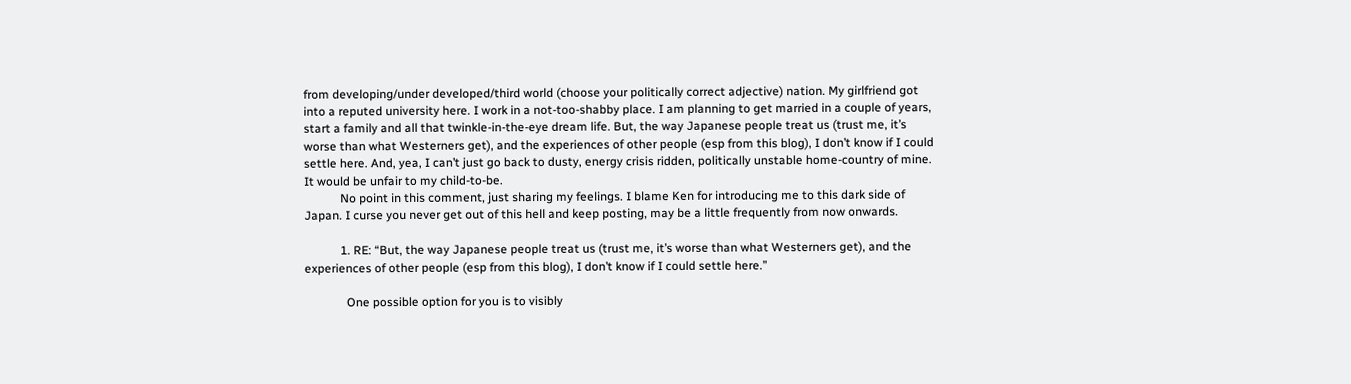from developing/under developed/third world (choose your politically correct adjective) nation. My girlfriend got into a reputed university here. I work in a not-too-shabby place. I am planning to get married in a couple of years, start a family and all that twinkle-in-the-eye dream life. But, the way Japanese people treat us (trust me, it’s worse than what Westerners get), and the experiences of other people (esp from this blog), I don’t know if I could settle here. And, yea, I can’t just go back to dusty, energy crisis ridden, politically unstable home-country of mine. It would be unfair to my child-to-be.
            No point in this comment, just sharing my feelings. I blame Ken for introducing me to this dark side of Japan. I curse you never get out of this hell and keep posting, may be a little frequently from now onwards.

            1. RE: “But, the way Japanese people treat us (trust me, it’s worse than what Westerners get), and the experiences of other people (esp from this blog), I don’t know if I could settle here.”

              One possible option for you is to visibly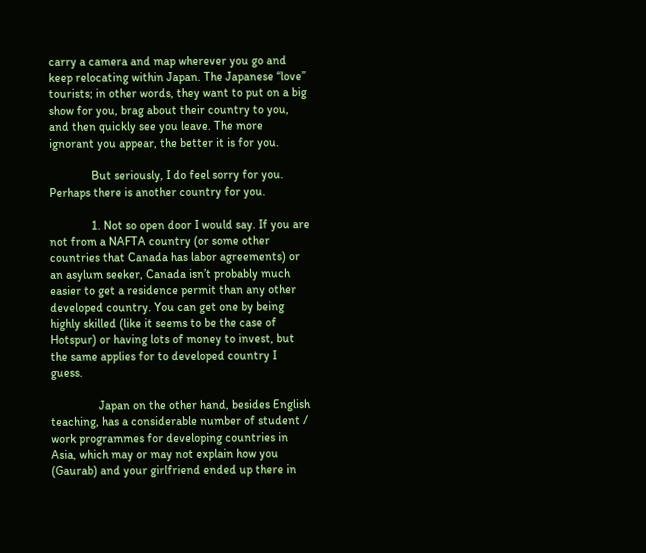carry a camera and map wherever you go and keep relocating within Japan. The Japanese “love” tourists; in other words, they want to put on a big show for you, brag about their country to you, and then quickly see you leave. The more ignorant you appear, the better it is for you.

              But seriously, I do feel sorry for you. Perhaps there is another country for you.

              1. Not so open door I would say. If you are not from a NAFTA country (or some other countries that Canada has labor agreements) or an asylum seeker, Canada isn’t probably much easier to get a residence permit than any other developed country. You can get one by being highly skilled (like it seems to be the case of Hotspur) or having lots of money to invest, but the same applies for to developed country I guess.

                Japan on the other hand, besides English teaching, has a considerable number of student / work programmes for developing countries in Asia, which may or may not explain how you (Gaurab) and your girlfriend ended up there in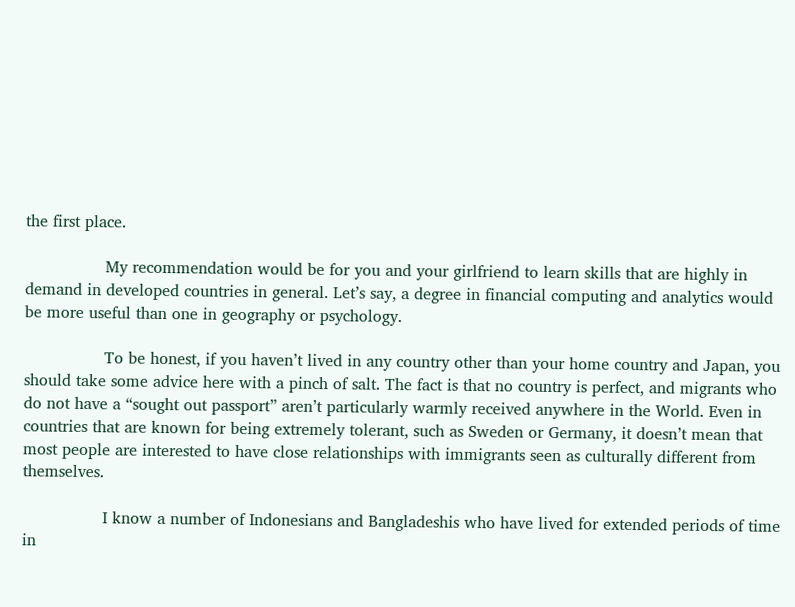the first place.

                My recommendation would be for you and your girlfriend to learn skills that are highly in demand in developed countries in general. Let’s say, a degree in financial computing and analytics would be more useful than one in geography or psychology.

                To be honest, if you haven’t lived in any country other than your home country and Japan, you should take some advice here with a pinch of salt. The fact is that no country is perfect, and migrants who do not have a “sought out passport” aren’t particularly warmly received anywhere in the World. Even in countries that are known for being extremely tolerant, such as Sweden or Germany, it doesn’t mean that most people are interested to have close relationships with immigrants seen as culturally different from themselves.

                I know a number of Indonesians and Bangladeshis who have lived for extended periods of time in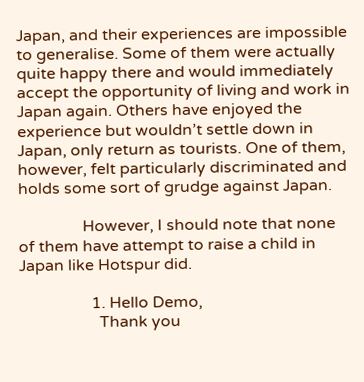Japan, and their experiences are impossible to generalise. Some of them were actually quite happy there and would immediately accept the opportunity of living and work in Japan again. Others have enjoyed the experience but wouldn’t settle down in Japan, only return as tourists. One of them, however, felt particularly discriminated and holds some sort of grudge against Japan.

                However, I should note that none of them have attempt to raise a child in Japan like Hotspur did.

                  1. Hello Demo,
                    Thank you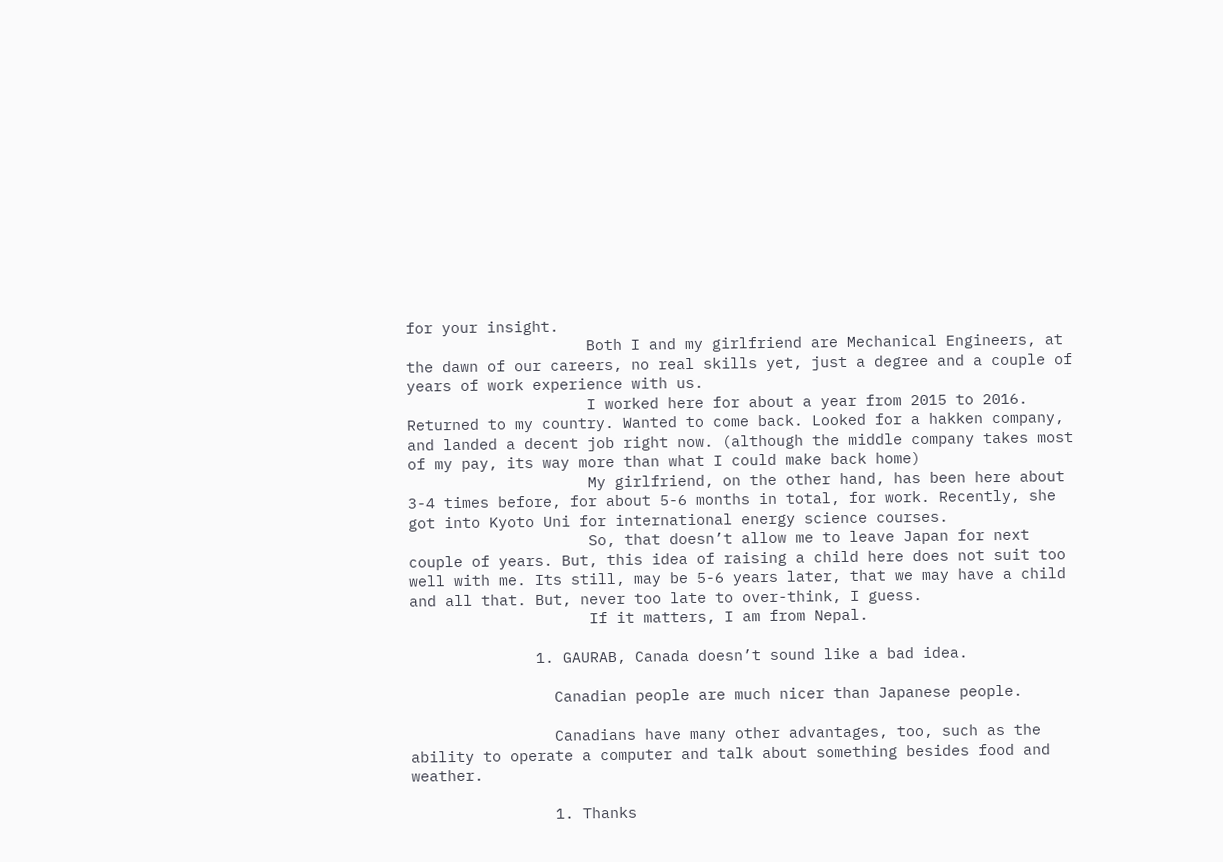for your insight.
                    Both I and my girlfriend are Mechanical Engineers, at the dawn of our careers, no real skills yet, just a degree and a couple of years of work experience with us.
                    I worked here for about a year from 2015 to 2016. Returned to my country. Wanted to come back. Looked for a hakken company, and landed a decent job right now. (although the middle company takes most of my pay, its way more than what I could make back home)
                    My girlfriend, on the other hand, has been here about 3-4 times before, for about 5-6 months in total, for work. Recently, she got into Kyoto Uni for international energy science courses.
                    So, that doesn’t allow me to leave Japan for next couple of years. But, this idea of raising a child here does not suit too well with me. Its still, may be 5-6 years later, that we may have a child and all that. But, never too late to over-think, I guess.
                    If it matters, I am from Nepal.

              1. GAURAB, Canada doesn’t sound like a bad idea.

                Canadian people are much nicer than Japanese people.

                Canadians have many other advantages, too, such as the ability to operate a computer and talk about something besides food and weather.

                1. Thanks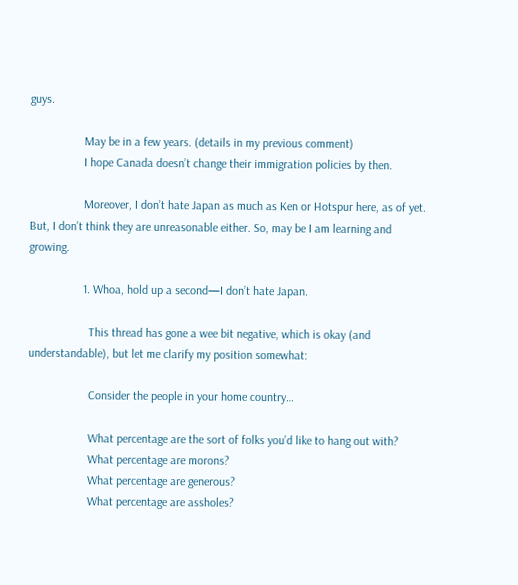guys.

                  May be in a few years. (details in my previous comment)
                  I hope Canada doesn’t change their immigration policies by then.

                  Moreover, I don’t hate Japan as much as Ken or Hotspur here, as of yet. But, I don’t think they are unreasonable either. So, may be I am learning and growing.

                  1. Whoa, hold up a second—I don’t hate Japan.

                    This thread has gone a wee bit negative, which is okay (and understandable), but let me clarify my position somewhat:

                    Consider the people in your home country…

                    What percentage are the sort of folks you’d like to hang out with?
                    What percentage are morons?
                    What percentage are generous?
                    What percentage are assholes?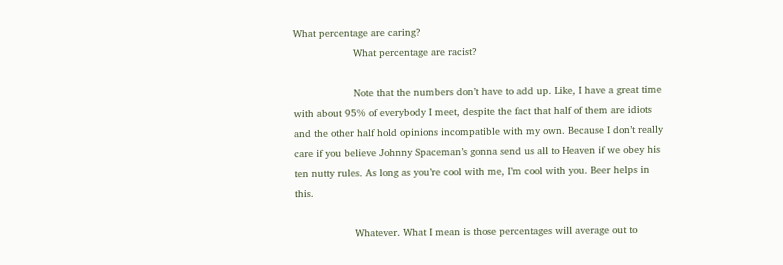What percentage are caring?
                    What percentage are racist?

                    Note that the numbers don’t have to add up. Like, I have a great time with about 95% of everybody I meet, despite the fact that half of them are idiots and the other half hold opinions incompatible with my own. Because I don’t really care if you believe Johnny Spaceman’s gonna send us all to Heaven if we obey his ten nutty rules. As long as you’re cool with me, I’m cool with you. Beer helps in this.

                    Whatever. What I mean is those percentages will average out to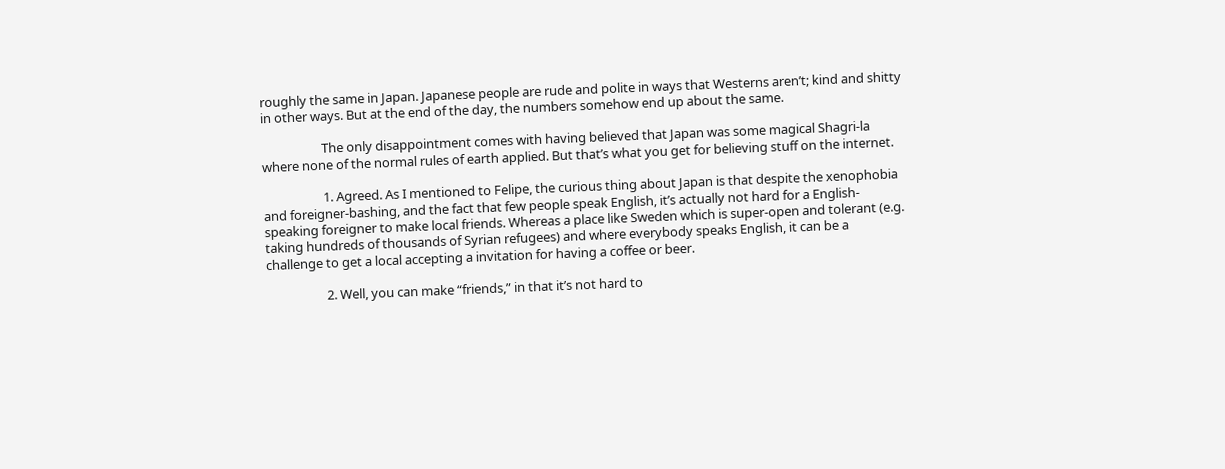roughly the same in Japan. Japanese people are rude and polite in ways that Westerns aren’t; kind and shitty in other ways. But at the end of the day, the numbers somehow end up about the same.

                    The only disappointment comes with having believed that Japan was some magical Shagri-la where none of the normal rules of earth applied. But that’s what you get for believing stuff on the internet.

                    1. Agreed. As I mentioned to Felipe, the curious thing about Japan is that despite the xenophobia and foreigner-bashing, and the fact that few people speak English, it’s actually not hard for a English-speaking foreigner to make local friends. Whereas a place like Sweden which is super-open and tolerant (e.g. taking hundreds of thousands of Syrian refugees) and where everybody speaks English, it can be a challenge to get a local accepting a invitation for having a coffee or beer.

                    2. Well, you can make “friends,” in that it’s not hard to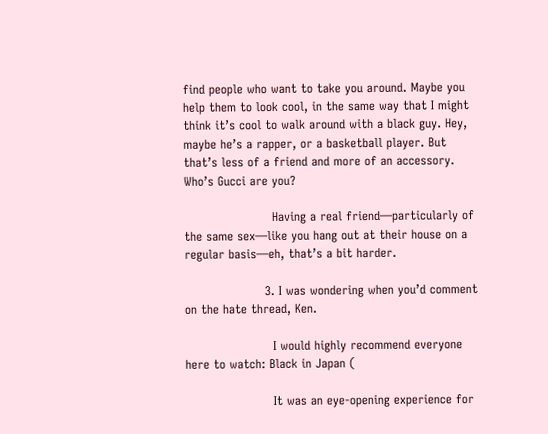find people who want to take you around. Maybe you help them to look cool, in the same way that I might think it’s cool to walk around with a black guy. Hey, maybe he’s a rapper, or a basketball player. But that’s less of a friend and more of an accessory. Who’s Gucci are you?

                      Having a real friend—particularly of the same sex—like you hang out at their house on a regular basis—eh, that’s a bit harder.

                    3. I was wondering when you’d comment on the hate thread, Ken.

                      I would highly recommend everyone here to watch: Black in Japan (

                      It was an eye-opening experience for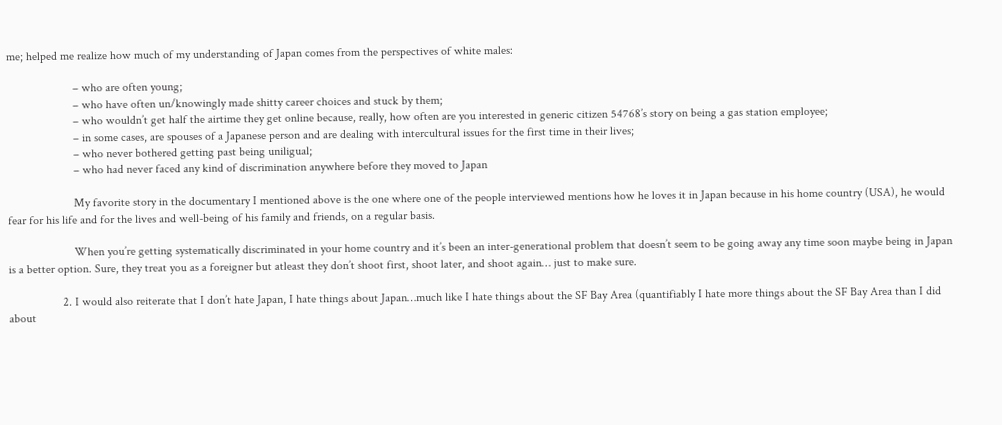me; helped me realize how much of my understanding of Japan comes from the perspectives of white males:

                      – who are often young;
                      – who have often un/knowingly made shitty career choices and stuck by them;
                      – who wouldn’t get half the airtime they get online because, really, how often are you interested in generic citizen 54768’s story on being a gas station employee;
                      – in some cases, are spouses of a Japanese person and are dealing with intercultural issues for the first time in their lives;
                      – who never bothered getting past being uniligual;
                      – who had never faced any kind of discrimination anywhere before they moved to Japan

                      My favorite story in the documentary I mentioned above is the one where one of the people interviewed mentions how he loves it in Japan because in his home country (USA), he would fear for his life and for the lives and well-being of his family and friends, on a regular basis.

                      When you’re getting systematically discriminated in your home country and it’s been an inter-generational problem that doesn’t seem to be going away any time soon maybe being in Japan is a better option. Sure, they treat you as a foreigner but atleast they don’t shoot first, shoot later, and shoot again… just to make sure.

                  2. I would also reiterate that I don’t hate Japan, I hate things about Japan…much like I hate things about the SF Bay Area (quantifiably I hate more things about the SF Bay Area than I did about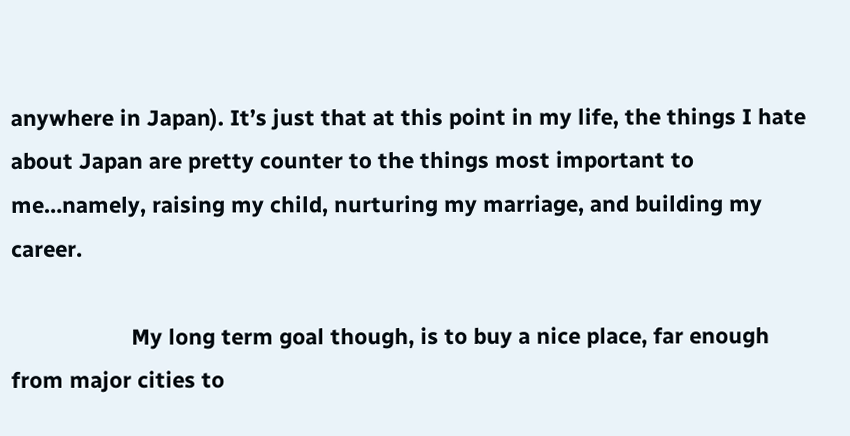anywhere in Japan). It’s just that at this point in my life, the things I hate about Japan are pretty counter to the things most important to me…namely, raising my child, nurturing my marriage, and building my career.

                    My long term goal though, is to buy a nice place, far enough from major cities to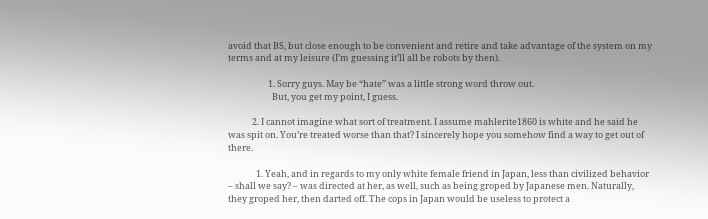avoid that BS, but close enough to be convenient and retire and take advantage of the system on my terms and at my leisure (I’m guessing it’ll all be robots by then).

                    1. Sorry guys. May be “hate” was a little strong word throw out.
                      But, you get my point, I guess.

            2. I cannot imagine what sort of treatment. I assume mahlerite1860 is white and he said he was spit on. You’re treated worse than that? I sincerely hope you somehow find a way to get out of there.

              1. Yeah, and in regards to my only white female friend in Japan, less than civilized behavior – shall we say? – was directed at her, as well, such as being groped by Japanese men. Naturally, they groped her, then darted off. The cops in Japan would be useless to protect a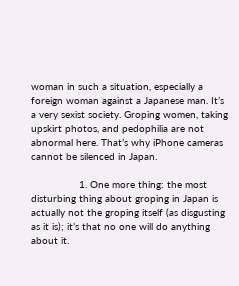woman in such a situation, especially a foreign woman against a Japanese man. It’s a very sexist society. Groping women, taking upskirt photos, and pedophilia are not abnormal here. That’s why iPhone cameras cannot be silenced in Japan.

                1. One more thing: the most disturbing thing about groping in Japan is actually not the groping itself (as disgusting as it is); it’s that no one will do anything about it.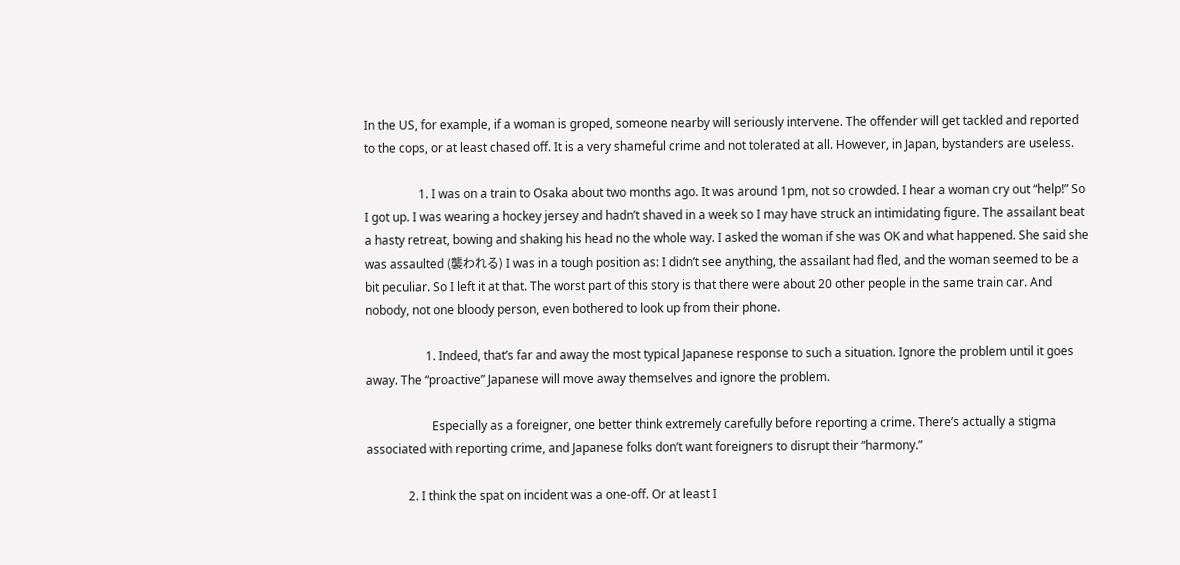In the US, for example, if a woman is groped, someone nearby will seriously intervene. The offender will get tackled and reported to the cops, or at least chased off. It is a very shameful crime and not tolerated at all. However, in Japan, bystanders are useless.

                  1. I was on a train to Osaka about two months ago. It was around 1pm, not so crowded. I hear a woman cry out “help!” So I got up. I was wearing a hockey jersey and hadn’t shaved in a week so I may have struck an intimidating figure. The assailant beat a hasty retreat, bowing and shaking his head no the whole way. I asked the woman if she was OK and what happened. She said she was assaulted (襲われる) I was in a tough position as: I didn’t see anything, the assailant had fled, and the woman seemed to be a bit peculiar. So I left it at that. The worst part of this story is that there were about 20 other people in the same train car. And nobody, not one bloody person, even bothered to look up from their phone.

                    1. Indeed, that’s far and away the most typical Japanese response to such a situation. Ignore the problem until it goes away. The “proactive” Japanese will move away themselves and ignore the problem.

                      Especially as a foreigner, one better think extremely carefully before reporting a crime. There’s actually a stigma associated with reporting crime, and Japanese folks don’t want foreigners to disrupt their “harmony.”

              2. I think the spat on incident was a one-off. Or at least I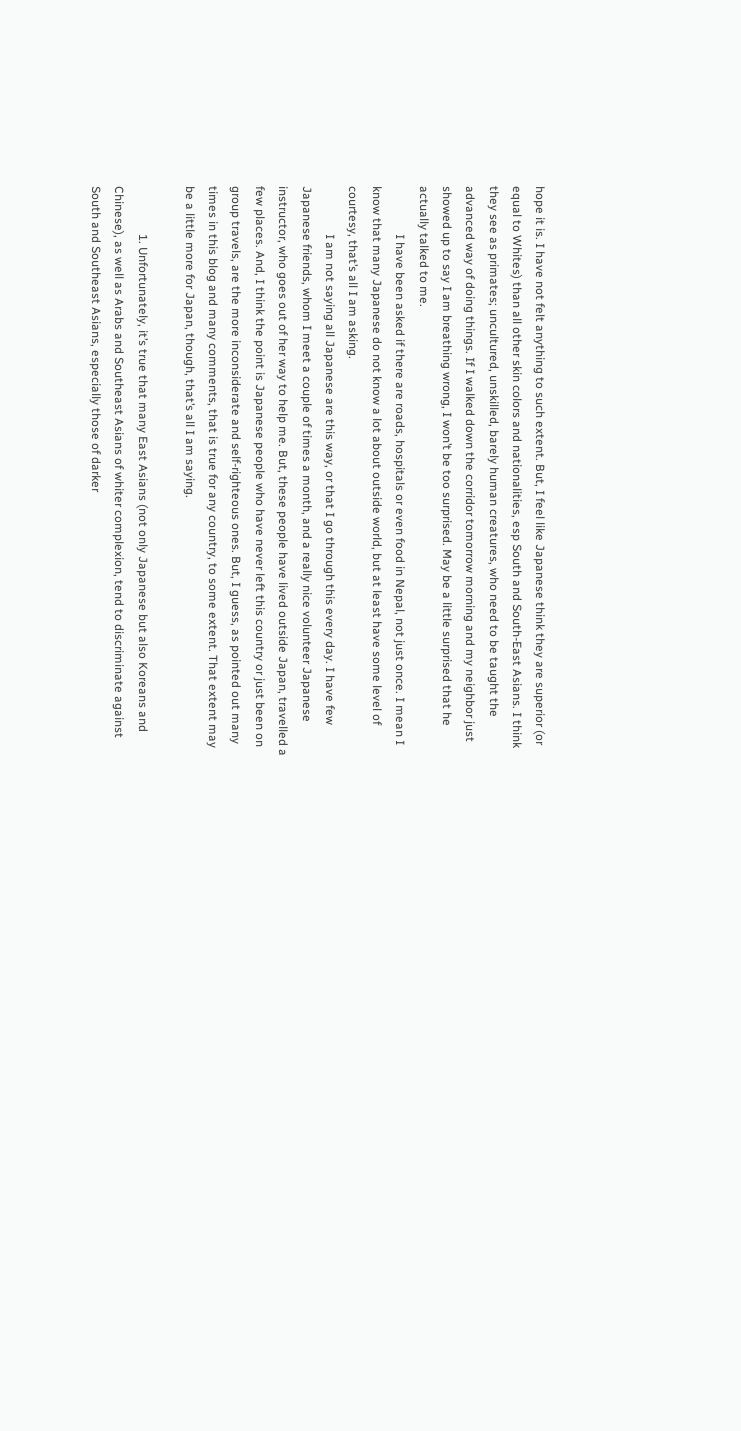hope it is. I have not felt anything to such extent. But, I feel like Japanese think they are superior (or equal to Whites) than all other skin colors and nationalities, esp South and South-East Asians. I think they see as primates; uncultured, unskilled, barely human creatures, who need to be taught the advanced way of doing things. If I walked down the corridor tomorrow morning and my neighbor just showed up to say I am breathing wrong, I won’t be too surprised. May be a little surprised that he actually talked to me.
                I have been asked if there are roads, hospitals or even food in Nepal, not just once. I mean I know that many Japanese do not know a lot about outside world, but at least have some level of courtesy, that’s all I am asking.
                I am not saying all Japanese are this way, or that I go through this every day. I have few Japanese friends, whom I meet a couple of times a month, and a really nice volunteer Japanese instructor, who goes out of her way to help me. But, these people have lived outside Japan, travelled a few places. And, I think the point is Japanese people who have never left this country or just been on group travels, are the more inconsiderate and self-righteous ones. But, I guess, as pointed out many times in this blog and many comments, that is true for any country, to some extent. That extent may be a little more for Japan, though, that’s all I am saying.

                1. Unfortunately, it’s true that many East Asians (not only Japanese but also Koreans and Chinese), as well as Arabs and Southeast Asians of whiter complexion, tend to discriminate against South and Southeast Asians, especially those of darker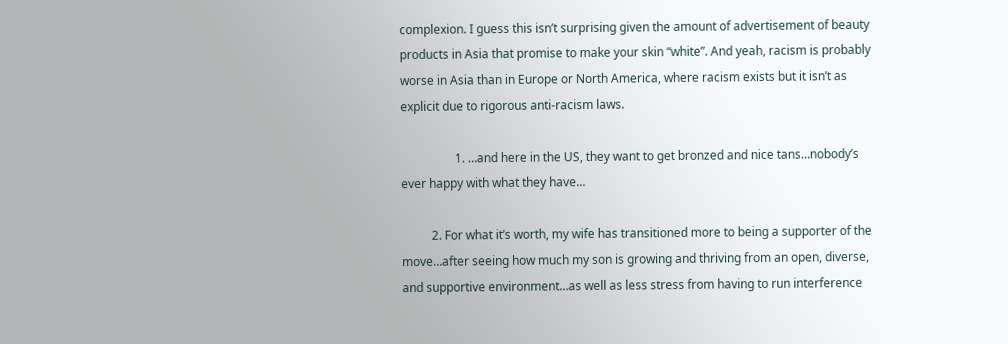complexion. I guess this isn’t surprising given the amount of advertisement of beauty products in Asia that promise to make your skin “white”. And yeah, racism is probably worse in Asia than in Europe or North America, where racism exists but it isn’t as explicit due to rigorous anti-racism laws.

                  1. …and here in the US, they want to get bronzed and nice tans…nobody’s ever happy with what they have…

          2. For what it’s worth, my wife has transitioned more to being a supporter of the move…after seeing how much my son is growing and thriving from an open, diverse, and supportive environment…as well as less stress from having to run interference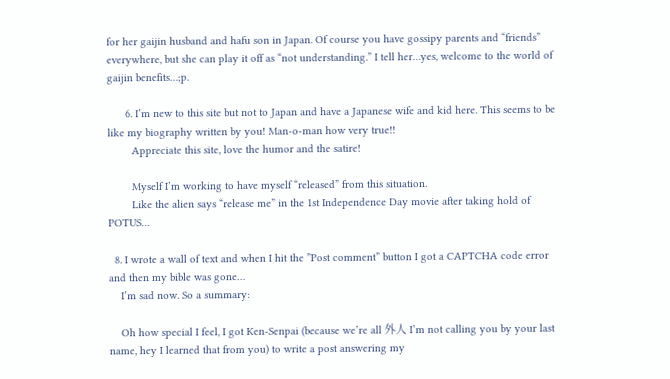for her gaijin husband and hafu son in Japan. Of course you have gossipy parents and “friends” everywhere, but she can play it off as “not understanding.” I tell her…yes, welcome to the world of gaijin benefits…;p.

      6. I’m new to this site but not to Japan and have a Japanese wife and kid here. This seems to be like my biography written by you! Man-o-man how very true!!
        Appreciate this site, love the humor and the satire!

        Myself I’m working to have myself “released” from this situation.
        Like the alien says “release me” in the 1st Independence Day movie after taking hold of POTUS…

  8. I wrote a wall of text and when I hit the ”Post comment” button I got a CAPTCHA code error and then my bible was gone…
    I’m sad now. So a summary:

    Oh how special I feel, I got Ken-Senpai (because we’re all 外人 I’m not calling you by your last name, hey I learned that from you) to write a post answering my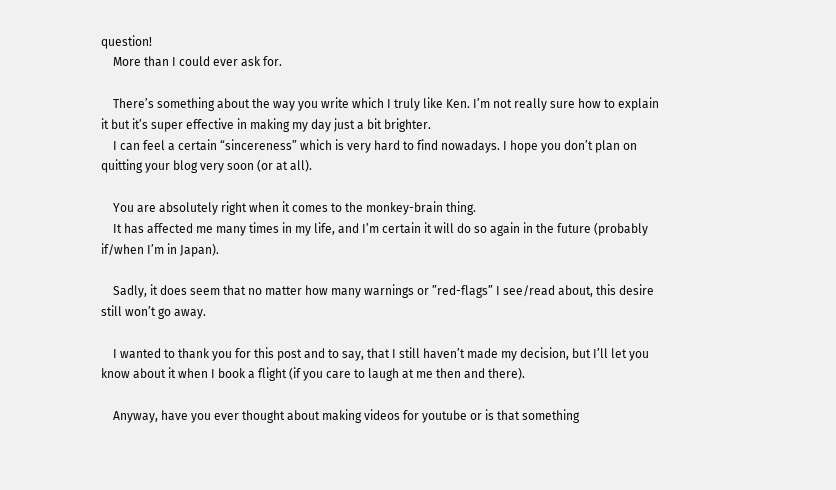question!
    More than I could ever ask for.

    There’s something about the way you write which I truly like Ken. I’m not really sure how to explain it but it’s super effective in making my day just a bit brighter.
    I can feel a certain “sincereness” which is very hard to find nowadays. I hope you don’t plan on quitting your blog very soon (or at all).

    You are absolutely right when it comes to the monkey-brain thing.
    It has affected me many times in my life, and I’m certain it will do so again in the future (probably if/when I’m in Japan).

    Sadly, it does seem that no matter how many warnings or ”red-flags” I see/read about, this desire still won’t go away.

    I wanted to thank you for this post and to say, that I still haven’t made my decision, but I’ll let you know about it when I book a flight (if you care to laugh at me then and there).

    Anyway, have you ever thought about making videos for youtube or is that something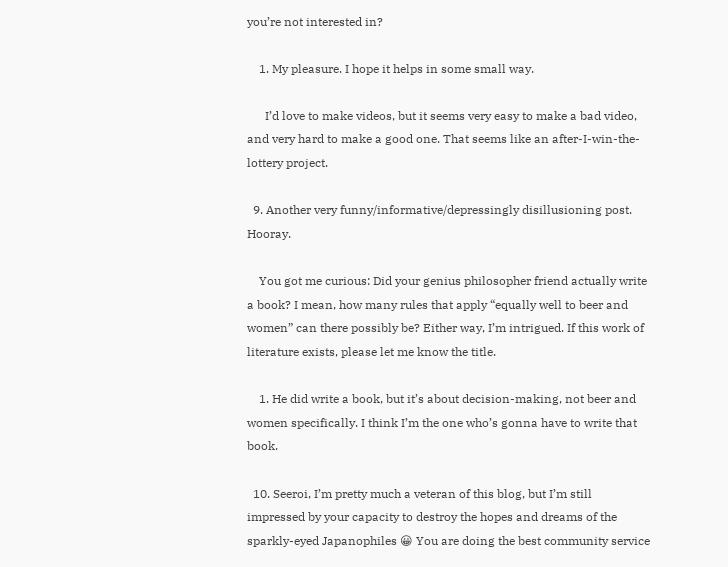you’re not interested in?

    1. My pleasure. I hope it helps in some small way.

      I’d love to make videos, but it seems very easy to make a bad video, and very hard to make a good one. That seems like an after-I-win-the-lottery project.

  9. Another very funny/informative/depressingly disillusioning post. Hooray.

    You got me curious: Did your genius philosopher friend actually write a book? I mean, how many rules that apply “equally well to beer and women” can there possibly be? Either way, I’m intrigued. If this work of literature exists, please let me know the title.

    1. He did write a book, but it’s about decision-making, not beer and women specifically. I think I’m the one who’s gonna have to write that book.

  10. Seeroi, I’m pretty much a veteran of this blog, but I’m still impressed by your capacity to destroy the hopes and dreams of the sparkly-eyed Japanophiles 😀 You are doing the best community service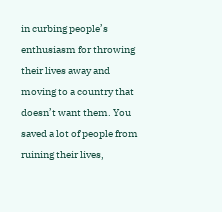in curbing people’s enthusiasm for throwing their lives away and moving to a country that doesn’t want them. You saved a lot of people from ruining their lives,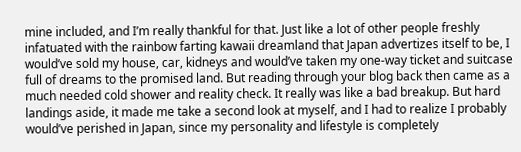mine included, and I’m really thankful for that. Just like a lot of other people freshly infatuated with the rainbow farting kawaii dreamland that Japan advertizes itself to be, I would’ve sold my house, car, kidneys and would’ve taken my one-way ticket and suitcase full of dreams to the promised land. But reading through your blog back then came as a much needed cold shower and reality check. It really was like a bad breakup. But hard landings aside, it made me take a second look at myself, and I had to realize I probably would’ve perished in Japan, since my personality and lifestyle is completely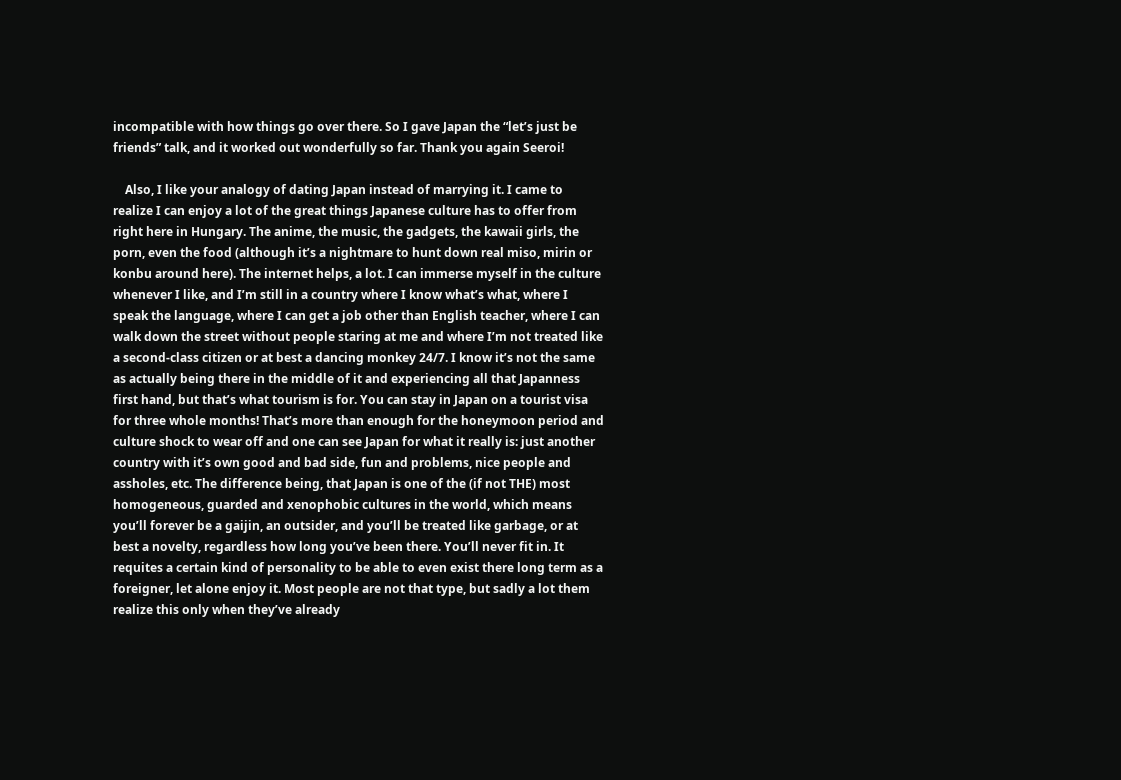incompatible with how things go over there. So I gave Japan the “let’s just be friends” talk, and it worked out wonderfully so far. Thank you again Seeroi!

    Also, I like your analogy of dating Japan instead of marrying it. I came to realize I can enjoy a lot of the great things Japanese culture has to offer from right here in Hungary. The anime, the music, the gadgets, the kawaii girls, the porn, even the food (although it’s a nightmare to hunt down real miso, mirin or konbu around here). The internet helps, a lot. I can immerse myself in the culture whenever I like, and I’m still in a country where I know what’s what, where I speak the language, where I can get a job other than English teacher, where I can walk down the street without people staring at me and where I’m not treated like a second-class citizen or at best a dancing monkey 24/7. I know it’s not the same as actually being there in the middle of it and experiencing all that Japanness first hand, but that’s what tourism is for. You can stay in Japan on a tourist visa for three whole months! That’s more than enough for the honeymoon period and culture shock to wear off and one can see Japan for what it really is: just another country with it’s own good and bad side, fun and problems, nice people and assholes, etc. The difference being, that Japan is one of the (if not THE) most homogeneous, guarded and xenophobic cultures in the world, which means you’ll forever be a gaijin, an outsider, and you’ll be treated like garbage, or at best a novelty, regardless how long you’ve been there. You’ll never fit in. It requites a certain kind of personality to be able to even exist there long term as a foreigner, let alone enjoy it. Most people are not that type, but sadly a lot them realize this only when they’ve already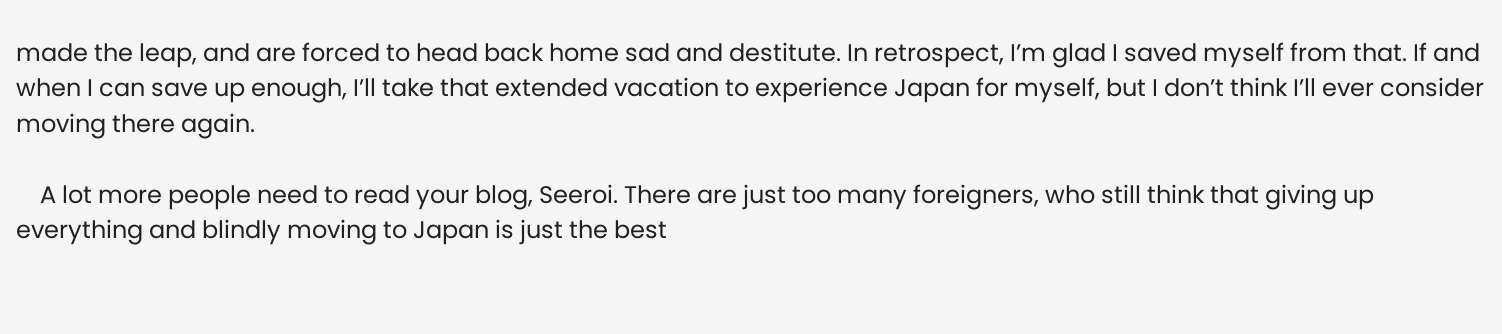made the leap, and are forced to head back home sad and destitute. In retrospect, I’m glad I saved myself from that. If and when I can save up enough, I’ll take that extended vacation to experience Japan for myself, but I don’t think I’ll ever consider moving there again.

    A lot more people need to read your blog, Seeroi. There are just too many foreigners, who still think that giving up everything and blindly moving to Japan is just the best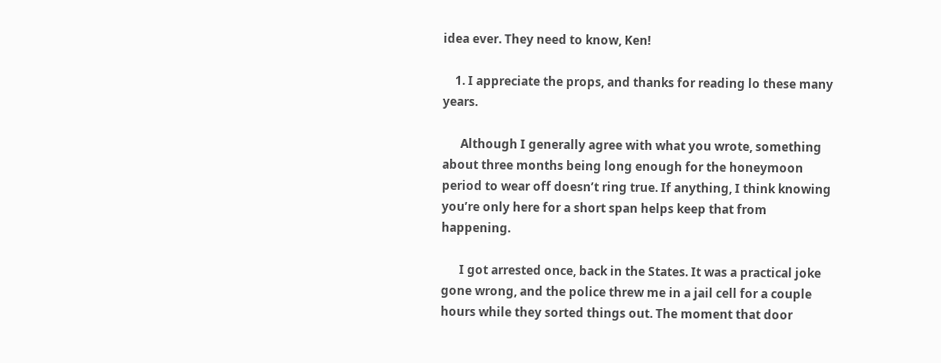idea ever. They need to know, Ken!

    1. I appreciate the props, and thanks for reading lo these many years.

      Although I generally agree with what you wrote, something about three months being long enough for the honeymoon period to wear off doesn’t ring true. If anything, I think knowing you’re only here for a short span helps keep that from happening.

      I got arrested once, back in the States. It was a practical joke gone wrong, and the police threw me in a jail cell for a couple hours while they sorted things out. The moment that door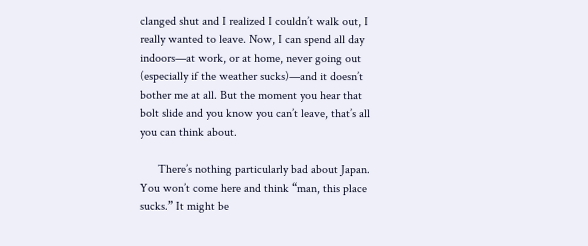clanged shut and I realized I couldn’t walk out, I really wanted to leave. Now, I can spend all day indoors—at work, or at home, never going out (especially if the weather sucks)—and it doesn’t bother me at all. But the moment you hear that bolt slide and you know you can’t leave, that’s all you can think about.

      There’s nothing particularly bad about Japan. You won’t come here and think “man, this place sucks.” It might be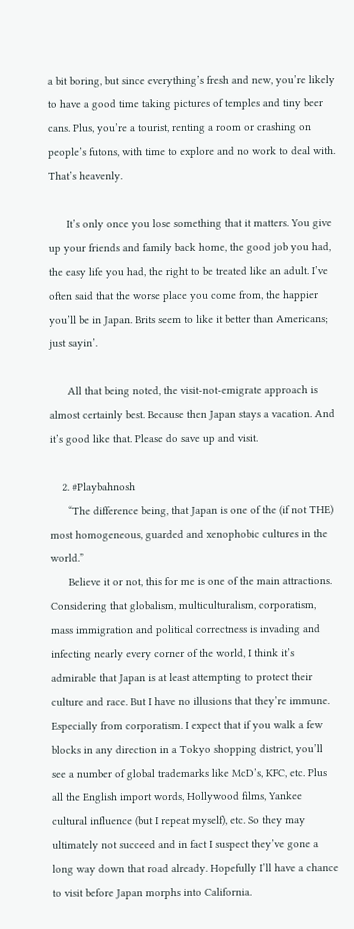a bit boring, but since everything’s fresh and new, you’re likely to have a good time taking pictures of temples and tiny beer cans. Plus, you’re a tourist, renting a room or crashing on people’s futons, with time to explore and no work to deal with. That’s heavenly.

      It’s only once you lose something that it matters. You give up your friends and family back home, the good job you had, the easy life you had, the right to be treated like an adult. I’ve often said that the worse place you come from, the happier you’ll be in Japan. Brits seem to like it better than Americans; just sayin’.

      All that being noted, the visit-not-emigrate approach is almost certainly best. Because then Japan stays a vacation. And it’s good like that. Please do save up and visit.

    2. #Playbahnosh
      “The difference being, that Japan is one of the (if not THE) most homogeneous, guarded and xenophobic cultures in the world.”
      Believe it or not, this for me is one of the main attractions. Considering that globalism, multiculturalism, corporatism, mass immigration and political correctness is invading and infecting nearly every corner of the world, I think it’s admirable that Japan is at least attempting to protect their culture and race. But I have no illusions that they’re immune. Especially from corporatism. I expect that if you walk a few blocks in any direction in a Tokyo shopping district, you’ll see a number of global trademarks like McD’s, KFC, etc. Plus all the English import words, Hollywood films, Yankee cultural influence (but I repeat myself), etc. So they may ultimately not succeed and in fact I suspect they’ve gone a long way down that road already. Hopefully I’ll have a chance to visit before Japan morphs into California.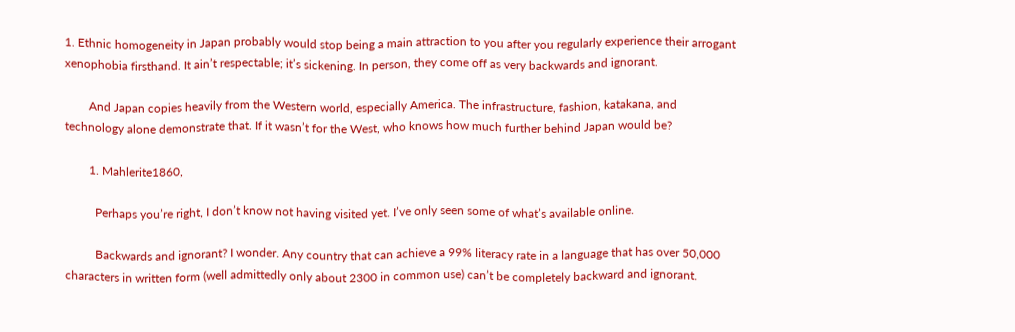1. Ethnic homogeneity in Japan probably would stop being a main attraction to you after you regularly experience their arrogant xenophobia firsthand. It ain’t respectable; it’s sickening. In person, they come off as very backwards and ignorant.

        And Japan copies heavily from the Western world, especially America. The infrastructure, fashion, katakana, and technology alone demonstrate that. If it wasn’t for the West, who knows how much further behind Japan would be?

        1. Mahlerite1860,

          Perhaps you’re right, I don’t know not having visited yet. I’ve only seen some of what’s available online.

          Backwards and ignorant? I wonder. Any country that can achieve a 99% literacy rate in a language that has over 50,000 characters in written form (well admittedly only about 2300 in common use) can’t be completely backward and ignorant.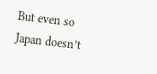But even so Japan doesn’t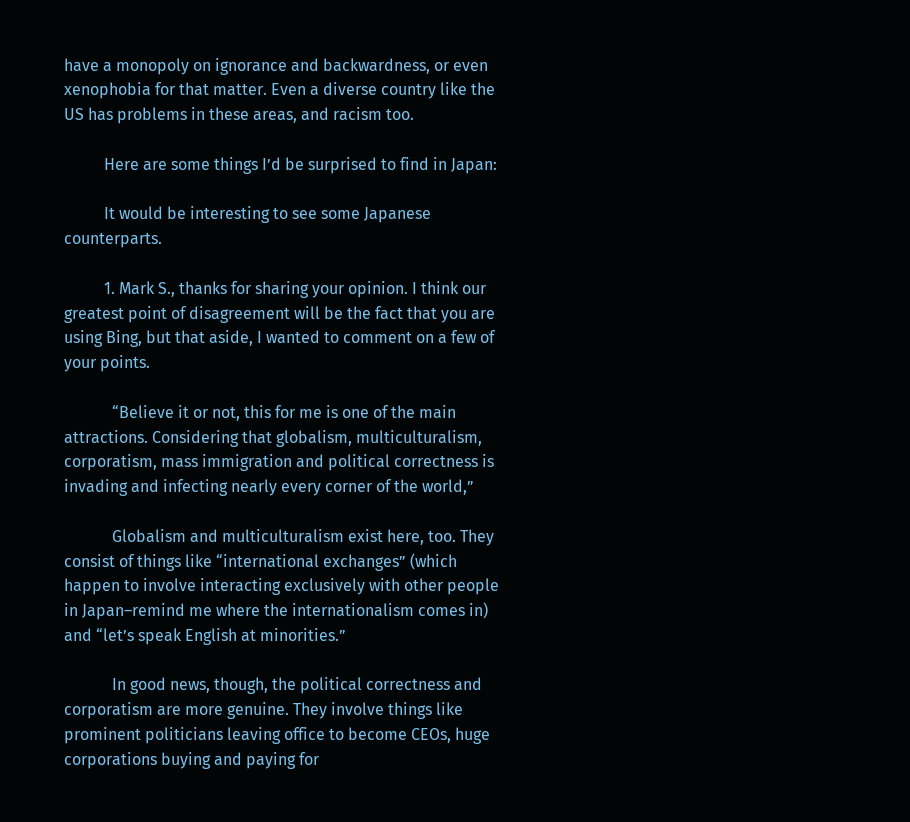have a monopoly on ignorance and backwardness, or even xenophobia for that matter. Even a diverse country like the US has problems in these areas, and racism too.

          Here are some things I’d be surprised to find in Japan:

          It would be interesting to see some Japanese counterparts.

          1. Mark S., thanks for sharing your opinion. I think our greatest point of disagreement will be the fact that you are using Bing, but that aside, I wanted to comment on a few of your points.

            “Believe it or not, this for me is one of the main attractions. Considering that globalism, multiculturalism, corporatism, mass immigration and political correctness is invading and infecting nearly every corner of the world,”

            Globalism and multiculturalism exist here, too. They consist of things like “international exchanges” (which happen to involve interacting exclusively with other people in Japan–remind me where the internationalism comes in) and “let’s speak English at minorities.”

            In good news, though, the political correctness and corporatism are more genuine. They involve things like prominent politicians leaving office to become CEOs, huge corporations buying and paying for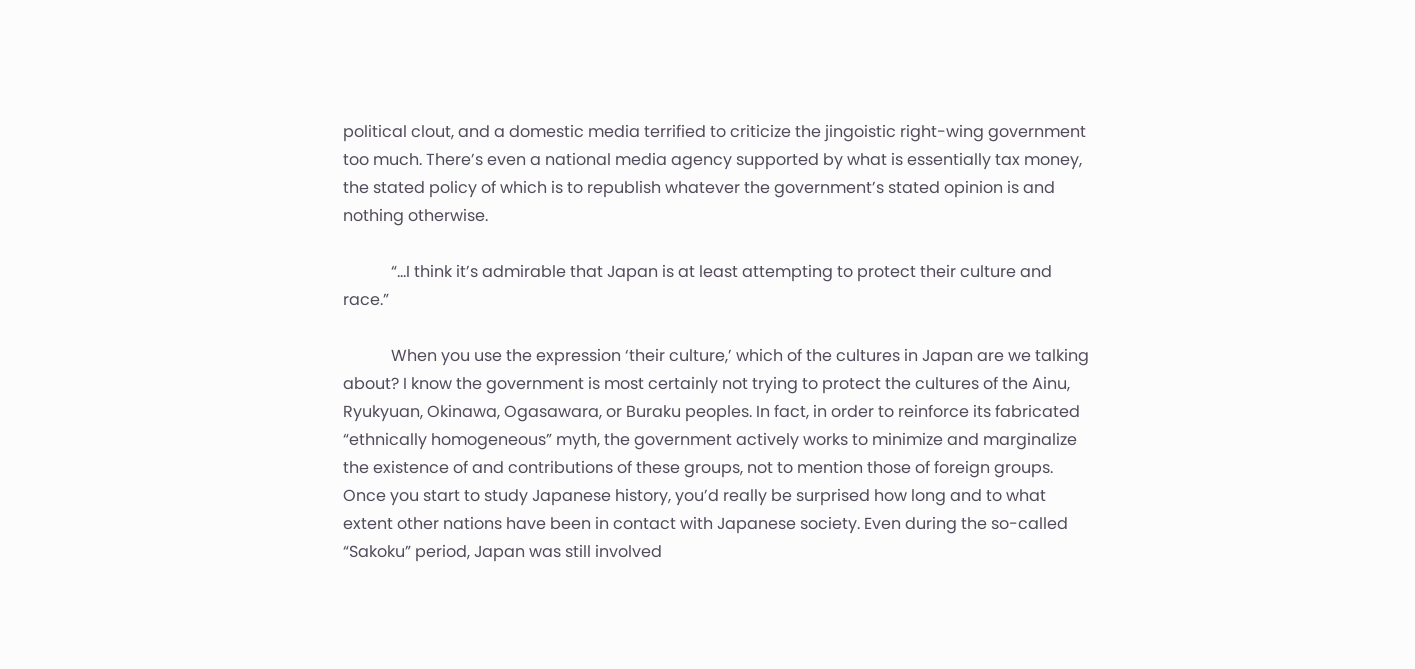political clout, and a domestic media terrified to criticize the jingoistic right-wing government too much. There’s even a national media agency supported by what is essentially tax money, the stated policy of which is to republish whatever the government’s stated opinion is and nothing otherwise.

            “…I think it’s admirable that Japan is at least attempting to protect their culture and race.”

            When you use the expression ‘their culture,’ which of the cultures in Japan are we talking about? I know the government is most certainly not trying to protect the cultures of the Ainu, Ryukyuan, Okinawa, Ogasawara, or Buraku peoples. In fact, in order to reinforce its fabricated “ethnically homogeneous” myth, the government actively works to minimize and marginalize the existence of and contributions of these groups, not to mention those of foreign groups. Once you start to study Japanese history, you’d really be surprised how long and to what extent other nations have been in contact with Japanese society. Even during the so-called “Sakoku” period, Japan was still involved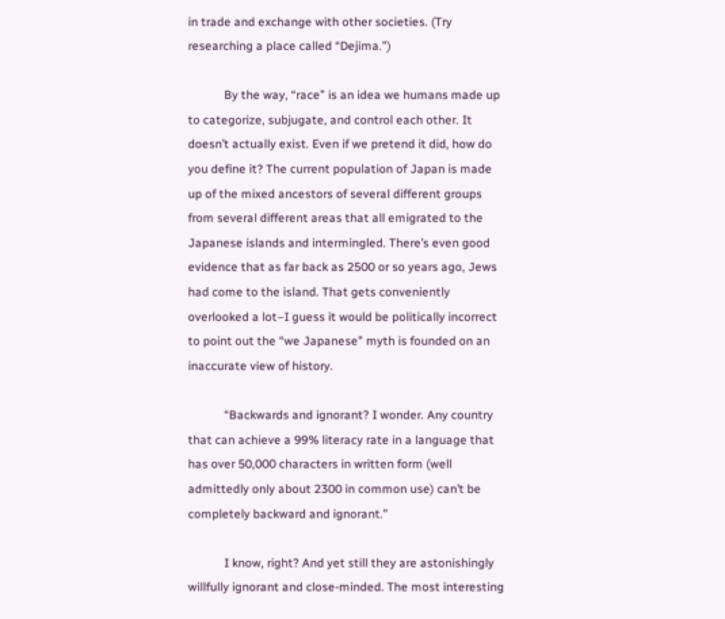in trade and exchange with other societies. (Try researching a place called “Dejima.”)

            By the way, “race” is an idea we humans made up to categorize, subjugate, and control each other. It doesn’t actually exist. Even if we pretend it did, how do you define it? The current population of Japan is made up of the mixed ancestors of several different groups from several different areas that all emigrated to the Japanese islands and intermingled. There’s even good evidence that as far back as 2500 or so years ago, Jews had come to the island. That gets conveniently overlooked a lot–I guess it would be politically incorrect to point out the “we Japanese” myth is founded on an inaccurate view of history.

            “Backwards and ignorant? I wonder. Any country that can achieve a 99% literacy rate in a language that has over 50,000 characters in written form (well admittedly only about 2300 in common use) can’t be completely backward and ignorant.”

            I know, right? And yet still they are astonishingly willfully ignorant and close-minded. The most interesting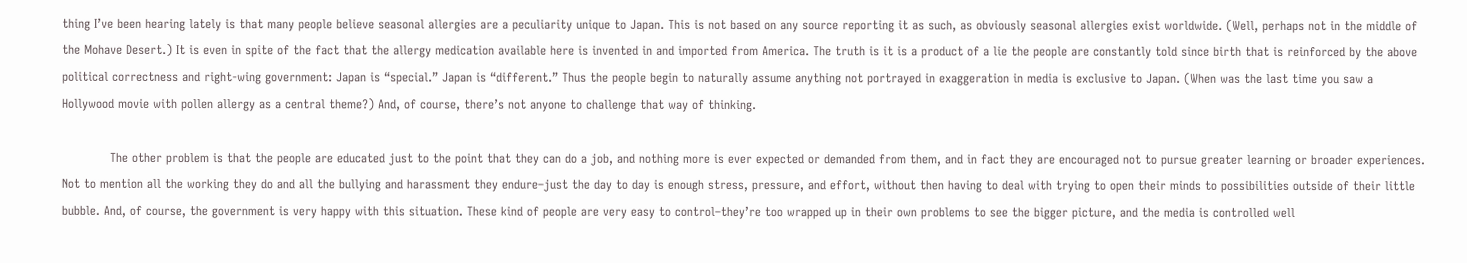thing I’ve been hearing lately is that many people believe seasonal allergies are a peculiarity unique to Japan. This is not based on any source reporting it as such, as obviously seasonal allergies exist worldwide. (Well, perhaps not in the middle of the Mohave Desert.) It is even in spite of the fact that the allergy medication available here is invented in and imported from America. The truth is it is a product of a lie the people are constantly told since birth that is reinforced by the above political correctness and right-wing government: Japan is “special.” Japan is “different.” Thus the people begin to naturally assume anything not portrayed in exaggeration in media is exclusive to Japan. (When was the last time you saw a Hollywood movie with pollen allergy as a central theme?) And, of course, there’s not anyone to challenge that way of thinking.

            The other problem is that the people are educated just to the point that they can do a job, and nothing more is ever expected or demanded from them, and in fact they are encouraged not to pursue greater learning or broader experiences. Not to mention all the working they do and all the bullying and harassment they endure–just the day to day is enough stress, pressure, and effort, without then having to deal with trying to open their minds to possibilities outside of their little bubble. And, of course, the government is very happy with this situation. These kind of people are very easy to control–they’re too wrapped up in their own problems to see the bigger picture, and the media is controlled well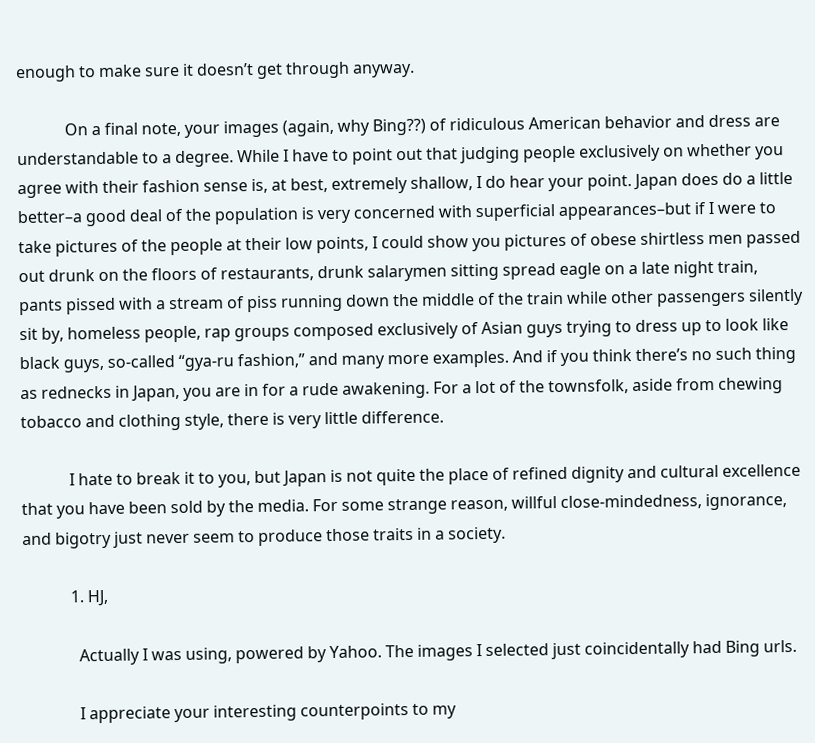enough to make sure it doesn’t get through anyway.

            On a final note, your images (again, why Bing??) of ridiculous American behavior and dress are understandable to a degree. While I have to point out that judging people exclusively on whether you agree with their fashion sense is, at best, extremely shallow, I do hear your point. Japan does do a little better–a good deal of the population is very concerned with superficial appearances–but if I were to take pictures of the people at their low points, I could show you pictures of obese shirtless men passed out drunk on the floors of restaurants, drunk salarymen sitting spread eagle on a late night train, pants pissed with a stream of piss running down the middle of the train while other passengers silently sit by, homeless people, rap groups composed exclusively of Asian guys trying to dress up to look like black guys, so-called “gya-ru fashion,” and many more examples. And if you think there’s no such thing as rednecks in Japan, you are in for a rude awakening. For a lot of the townsfolk, aside from chewing tobacco and clothing style, there is very little difference.

            I hate to break it to you, but Japan is not quite the place of refined dignity and cultural excellence that you have been sold by the media. For some strange reason, willful close-mindedness, ignorance, and bigotry just never seem to produce those traits in a society.

            1. HJ,

              Actually I was using, powered by Yahoo. The images I selected just coincidentally had Bing urls.

              I appreciate your interesting counterpoints to my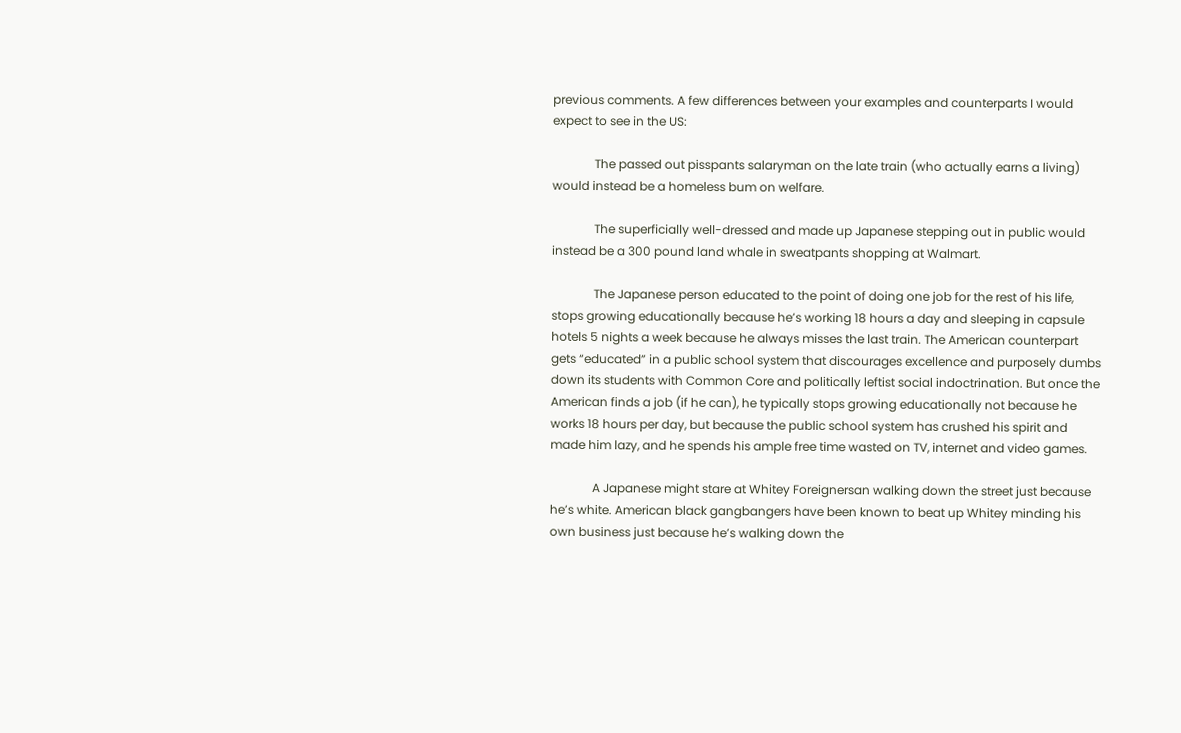previous comments. A few differences between your examples and counterparts I would expect to see in the US:

              The passed out pisspants salaryman on the late train (who actually earns a living) would instead be a homeless bum on welfare.

              The superficially well-dressed and made up Japanese stepping out in public would instead be a 300 pound land whale in sweatpants shopping at Walmart.

              The Japanese person educated to the point of doing one job for the rest of his life, stops growing educationally because he’s working 18 hours a day and sleeping in capsule hotels 5 nights a week because he always misses the last train. The American counterpart gets “educated” in a public school system that discourages excellence and purposely dumbs down its students with Common Core and politically leftist social indoctrination. But once the American finds a job (if he can), he typically stops growing educationally not because he works 18 hours per day, but because the public school system has crushed his spirit and made him lazy, and he spends his ample free time wasted on TV, internet and video games.

              A Japanese might stare at Whitey Foreignersan walking down the street just because he’s white. American black gangbangers have been known to beat up Whitey minding his own business just because he’s walking down the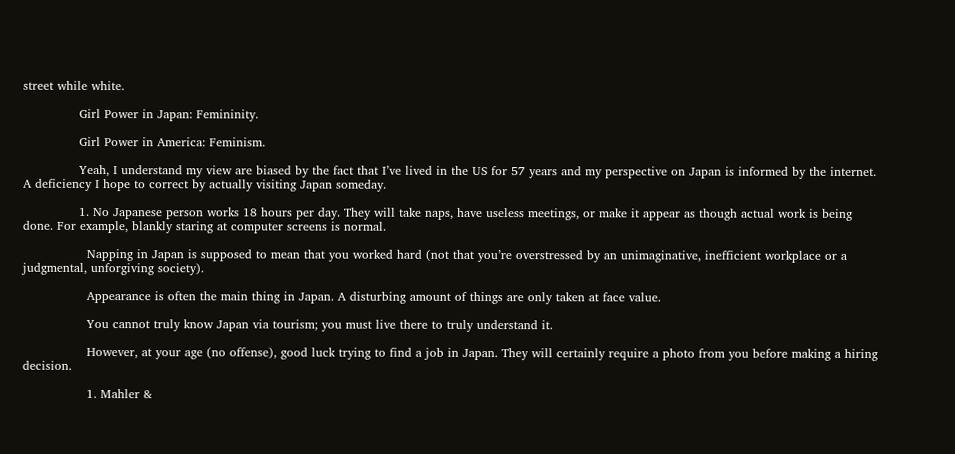street while white.

              Girl Power in Japan: Femininity.

              Girl Power in America: Feminism.

              Yeah, I understand my view are biased by the fact that I’ve lived in the US for 57 years and my perspective on Japan is informed by the internet. A deficiency I hope to correct by actually visiting Japan someday.

              1. No Japanese person works 18 hours per day. They will take naps, have useless meetings, or make it appear as though actual work is being done. For example, blankly staring at computer screens is normal.

                Napping in Japan is supposed to mean that you worked hard (not that you’re overstressed by an unimaginative, inefficient workplace or a judgmental, unforgiving society).

                Appearance is often the main thing in Japan. A disturbing amount of things are only taken at face value.

                You cannot truly know Japan via tourism; you must live there to truly understand it.

                However, at your age (no offense), good luck trying to find a job in Japan. They will certainly require a photo from you before making a hiring decision.

                1. Mahler &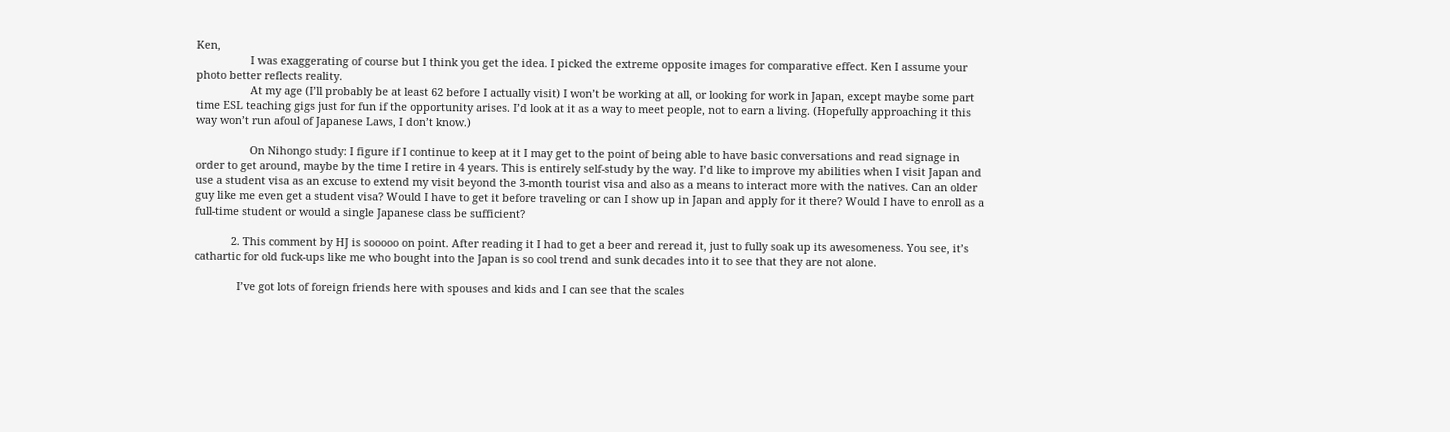Ken,
                  I was exaggerating of course but I think you get the idea. I picked the extreme opposite images for comparative effect. Ken I assume your photo better reflects reality.
                  At my age (I’ll probably be at least 62 before I actually visit) I won’t be working at all, or looking for work in Japan, except maybe some part time ESL teaching gigs just for fun if the opportunity arises. I’d look at it as a way to meet people, not to earn a living. (Hopefully approaching it this way won’t run afoul of Japanese Laws, I don’t know.)

                  On Nihongo study: I figure if I continue to keep at it I may get to the point of being able to have basic conversations and read signage in order to get around, maybe by the time I retire in 4 years. This is entirely self-study by the way. I’d like to improve my abilities when I visit Japan and use a student visa as an excuse to extend my visit beyond the 3-month tourist visa and also as a means to interact more with the natives. Can an older guy like me even get a student visa? Would I have to get it before traveling or can I show up in Japan and apply for it there? Would I have to enroll as a full-time student or would a single Japanese class be sufficient?

            2. This comment by HJ is sooooo on point. After reading it I had to get a beer and reread it, just to fully soak up its awesomeness. You see, it’s cathartic for old fuck-ups like me who bought into the Japan is so cool trend and sunk decades into it to see that they are not alone.

              I’ve got lots of foreign friends here with spouses and kids and I can see that the scales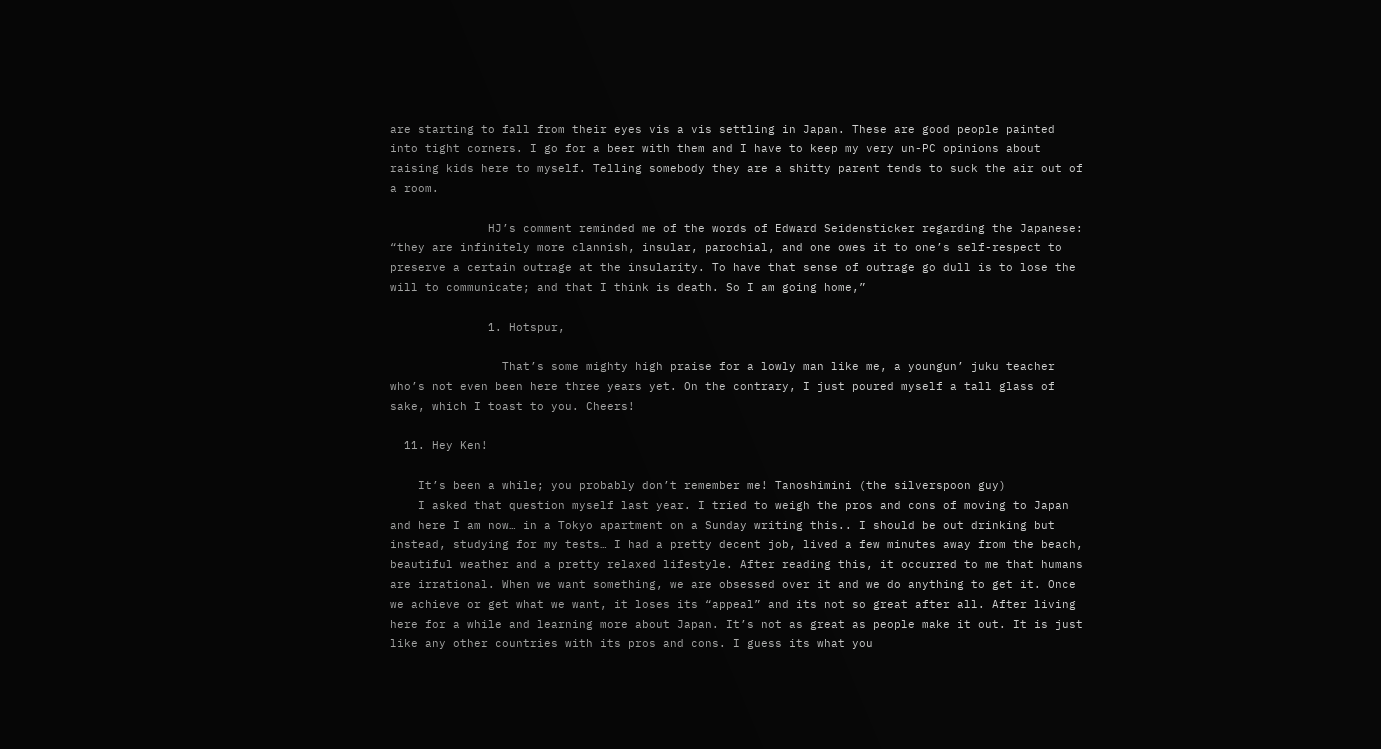are starting to fall from their eyes vis a vis settling in Japan. These are good people painted into tight corners. I go for a beer with them and I have to keep my very un-PC opinions about raising kids here to myself. Telling somebody they are a shitty parent tends to suck the air out of a room.

              HJ’s comment reminded me of the words of Edward Seidensticker regarding the Japanese: “they are infinitely more clannish, insular, parochial, and one owes it to one’s self-respect to preserve a certain outrage at the insularity. To have that sense of outrage go dull is to lose the will to communicate; and that I think is death. So I am going home,”

              1. Hotspur,

                That’s some mighty high praise for a lowly man like me, a youngun’ juku teacher who’s not even been here three years yet. On the contrary, I just poured myself a tall glass of sake, which I toast to you. Cheers!

  11. Hey Ken!

    It’s been a while; you probably don’t remember me! Tanoshimini (the silverspoon guy)
    I asked that question myself last year. I tried to weigh the pros and cons of moving to Japan and here I am now… in a Tokyo apartment on a Sunday writing this.. I should be out drinking but instead, studying for my tests… I had a pretty decent job, lived a few minutes away from the beach, beautiful weather and a pretty relaxed lifestyle. After reading this, it occurred to me that humans are irrational. When we want something, we are obsessed over it and we do anything to get it. Once we achieve or get what we want, it loses its “appeal” and its not so great after all. After living here for a while and learning more about Japan. It’s not as great as people make it out. It is just like any other countries with its pros and cons. I guess its what you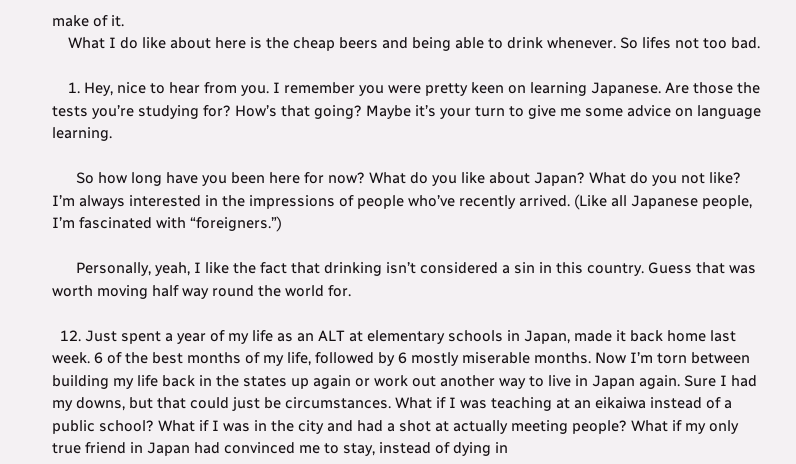make of it.
    What I do like about here is the cheap beers and being able to drink whenever. So lifes not too bad.

    1. Hey, nice to hear from you. I remember you were pretty keen on learning Japanese. Are those the tests you’re studying for? How’s that going? Maybe it’s your turn to give me some advice on language learning.

      So how long have you been here for now? What do you like about Japan? What do you not like? I’m always interested in the impressions of people who’ve recently arrived. (Like all Japanese people, I’m fascinated with “foreigners.”)

      Personally, yeah, I like the fact that drinking isn’t considered a sin in this country. Guess that was worth moving half way round the world for.

  12. Just spent a year of my life as an ALT at elementary schools in Japan, made it back home last week. 6 of the best months of my life, followed by 6 mostly miserable months. Now I’m torn between building my life back in the states up again or work out another way to live in Japan again. Sure I had my downs, but that could just be circumstances. What if I was teaching at an eikaiwa instead of a public school? What if I was in the city and had a shot at actually meeting people? What if my only true friend in Japan had convinced me to stay, instead of dying in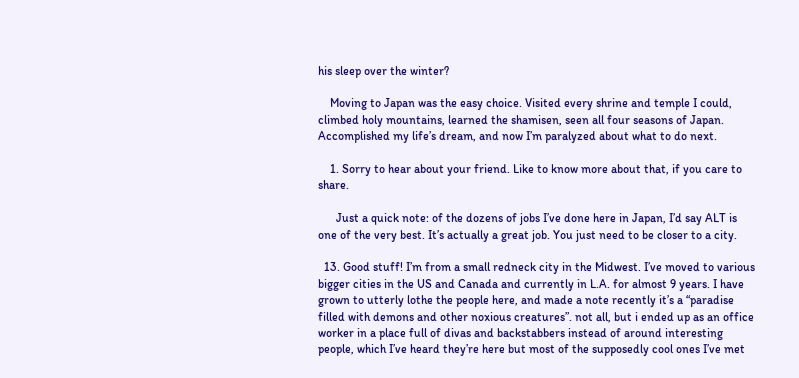his sleep over the winter?

    Moving to Japan was the easy choice. Visited every shrine and temple I could, climbed holy mountains, learned the shamisen, seen all four seasons of Japan. Accomplished my life’s dream, and now I’m paralyzed about what to do next.

    1. Sorry to hear about your friend. Like to know more about that, if you care to share.

      Just a quick note: of the dozens of jobs I’ve done here in Japan, I’d say ALT is one of the very best. It’s actually a great job. You just need to be closer to a city.

  13. Good stuff! I’m from a small redneck city in the Midwest. I’ve moved to various bigger cities in the US and Canada and currently in L.A. for almost 9 years. I have grown to utterly lothe the people here, and made a note recently it’s a “paradise filled with demons and other noxious creatures”. not all, but i ended up as an office worker in a place full of divas and backstabbers instead of around interesting people, which I’ve heard they’re here but most of the supposedly cool ones I’ve met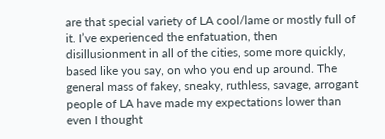are that special variety of LA cool/lame or mostly full of it. I’ve experienced the enfatuation, then disillusionment in all of the cities, some more quickly, based like you say, on who you end up around. The general mass of fakey, sneaky, ruthless, savage, arrogant people of LA have made my expectations lower than even I thought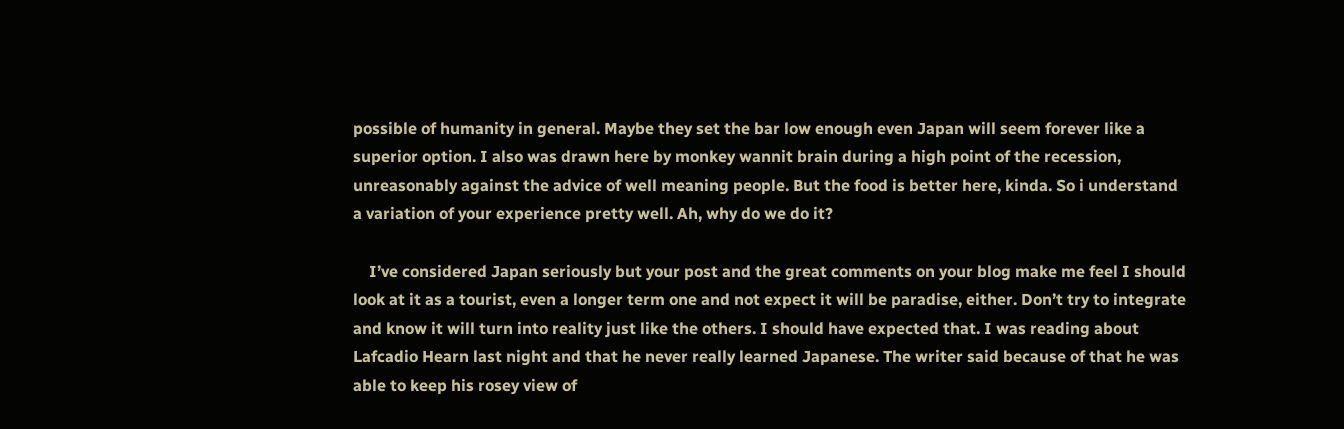possible of humanity in general. Maybe they set the bar low enough even Japan will seem forever like a superior option. I also was drawn here by monkey wannit brain during a high point of the recession, unreasonably against the advice of well meaning people. But the food is better here, kinda. So i understand a variation of your experience pretty well. Ah, why do we do it?

    I’ve considered Japan seriously but your post and the great comments on your blog make me feel I should look at it as a tourist, even a longer term one and not expect it will be paradise, either. Don’t try to integrate and know it will turn into reality just like the others. I should have expected that. I was reading about Lafcadio Hearn last night and that he never really learned Japanese. The writer said because of that he was able to keep his rosey view of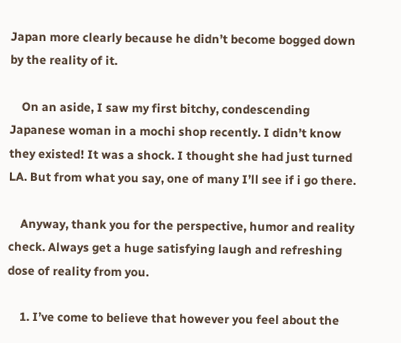Japan more clearly because he didn’t become bogged down by the reality of it.

    On an aside, I saw my first bitchy, condescending Japanese woman in a mochi shop recently. I didn’t know they existed! It was a shock. I thought she had just turned LA. But from what you say, one of many I’ll see if i go there.

    Anyway, thank you for the perspective, humor and reality check. Always get a huge satisfying laugh and refreshing dose of reality from you.

    1. I’ve come to believe that however you feel about the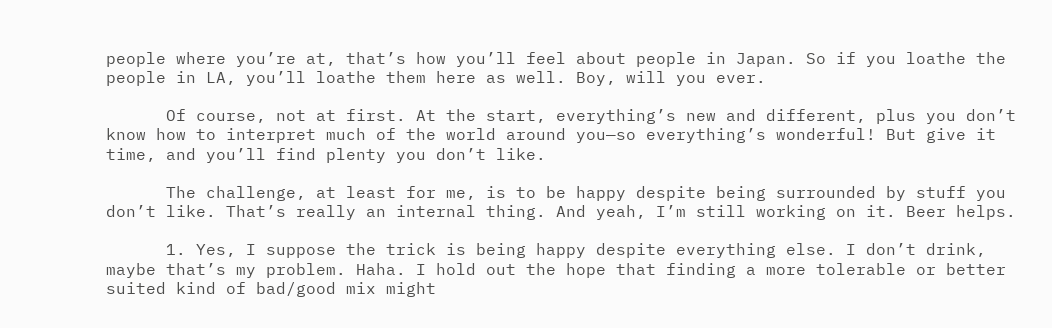people where you’re at, that’s how you’ll feel about people in Japan. So if you loathe the people in LA, you’ll loathe them here as well. Boy, will you ever.

      Of course, not at first. At the start, everything’s new and different, plus you don’t know how to interpret much of the world around you—so everything’s wonderful! But give it time, and you’ll find plenty you don’t like.

      The challenge, at least for me, is to be happy despite being surrounded by stuff you don’t like. That’s really an internal thing. And yeah, I’m still working on it. Beer helps.

      1. Yes, I suppose the trick is being happy despite everything else. I don’t drink, maybe that’s my problem. Haha. I hold out the hope that finding a more tolerable or better suited kind of bad/good mix might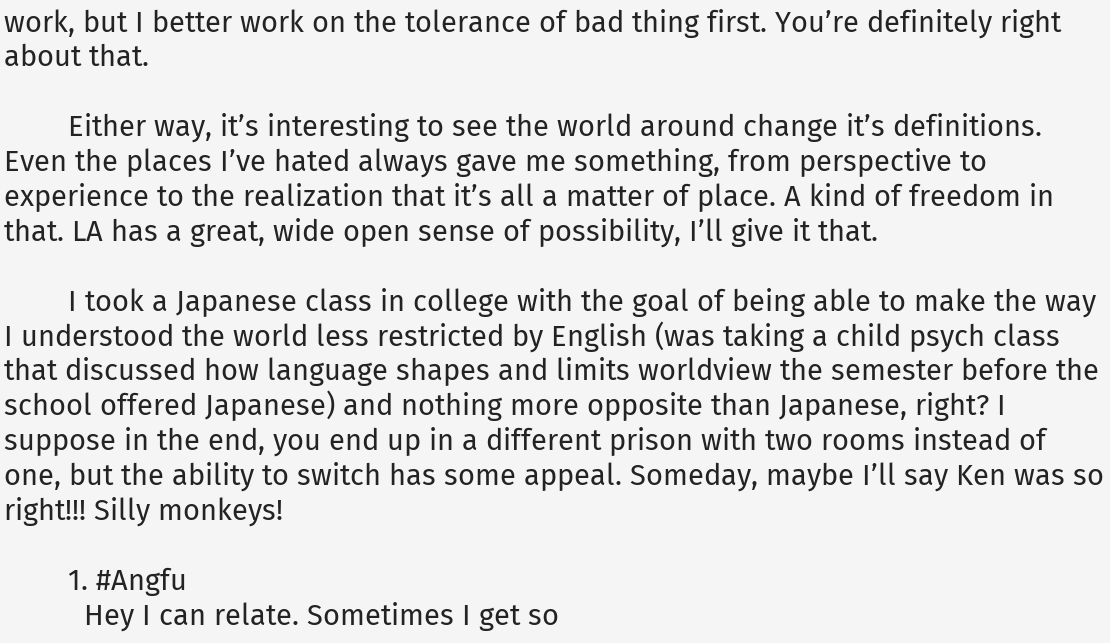work, but I better work on the tolerance of bad thing first. You’re definitely right about that.

        Either way, it’s interesting to see the world around change it’s definitions. Even the places I’ve hated always gave me something, from perspective to experience to the realization that it’s all a matter of place. A kind of freedom in that. LA has a great, wide open sense of possibility, I’ll give it that.

        I took a Japanese class in college with the goal of being able to make the way I understood the world less restricted by English (was taking a child psych class that discussed how language shapes and limits worldview the semester before the school offered Japanese) and nothing more opposite than Japanese, right? I suppose in the end, you end up in a different prison with two rooms instead of one, but the ability to switch has some appeal. Someday, maybe I’ll say Ken was so right!!! Silly monkeys!

        1. #Angfu
          Hey I can relate. Sometimes I get so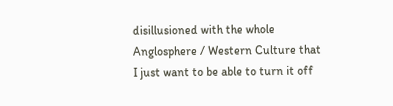disillusioned with the whole Anglosphere / Western Culture that I just want to be able to turn it off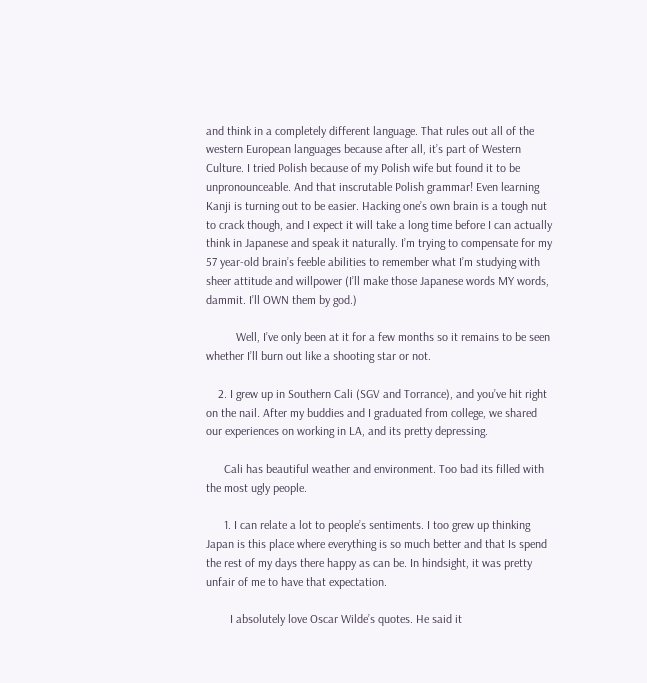and think in a completely different language. That rules out all of the western European languages because after all, it’s part of Western Culture. I tried Polish because of my Polish wife but found it to be unpronounceable. And that inscrutable Polish grammar! Even learning Kanji is turning out to be easier. Hacking one’s own brain is a tough nut to crack though, and I expect it will take a long time before I can actually think in Japanese and speak it naturally. I’m trying to compensate for my 57 year-old brain’s feeble abilities to remember what I’m studying with sheer attitude and willpower (I’ll make those Japanese words MY words, dammit. I’ll OWN them by god.)

          Well, I’ve only been at it for a few months so it remains to be seen whether I’ll burn out like a shooting star or not.

    2. I grew up in Southern Cali (SGV and Torrance), and you’ve hit right on the nail. After my buddies and I graduated from college, we shared our experiences on working in LA, and its pretty depressing.

      Cali has beautiful weather and environment. Too bad its filled with the most ugly people.

      1. I can relate a lot to people’s sentiments. I too grew up thinking Japan is this place where everything is so much better and that Is spend the rest of my days there happy as can be. In hindsight, it was pretty unfair of me to have that expectation.

        I absolutely love Oscar Wilde’s quotes. He said it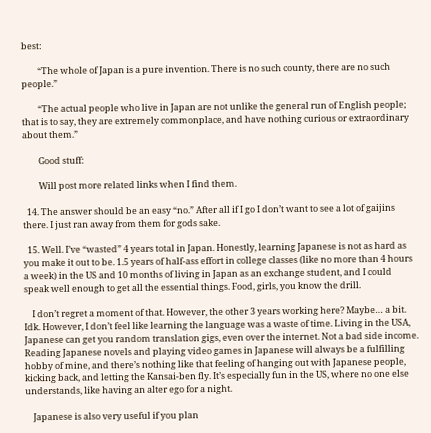best:

        “The whole of Japan is a pure invention. There is no such county, there are no such people.”

        “The actual people who live in Japan are not unlike the general run of English people; that is to say, they are extremely commonplace, and have nothing curious or extraordinary about them.”

        Good stuff:

        Will post more related links when I find them.

  14. The answer should be an easy “no.” After all if I go I don’t want to see a lot of gaijins there. I just ran away from them for gods sake.

  15. Well. I’ve “wasted” 4 years total in Japan. Honestly, learning Japanese is not as hard as you make it out to be. 1.5 years of half-ass effort in college classes (like no more than 4 hours a week) in the US and 10 months of living in Japan as an exchange student, and I could speak well enough to get all the essential things. Food, girls, you know the drill.

    I don’t regret a moment of that. However, the other 3 years working here? Maybe… a bit. Idk. However, I don’t feel like learning the language was a waste of time. Living in the USA, Japanese can get you random translation gigs, even over the internet. Not a bad side income. Reading Japanese novels and playing video games in Japanese will always be a fulfilling hobby of mine, and there’s nothing like that feeling of hanging out with Japanese people, kicking back, and letting the Kansai-ben fly. It’s especially fun in the US, where no one else understands, like having an alter ego for a night.

    Japanese is also very useful if you plan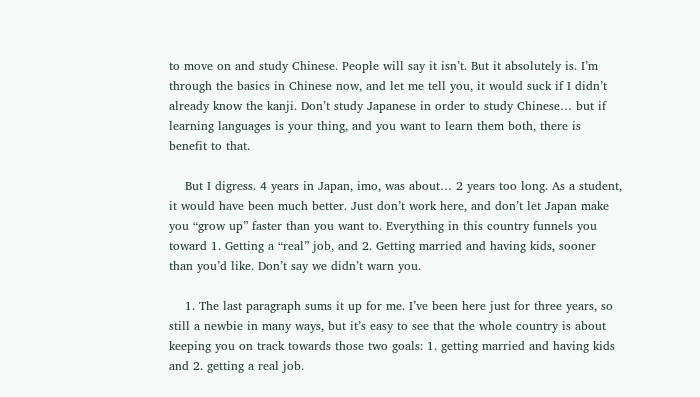to move on and study Chinese. People will say it isn’t. But it absolutely is. I’m through the basics in Chinese now, and let me tell you, it would suck if I didn’t already know the kanji. Don’t study Japanese in order to study Chinese… but if learning languages is your thing, and you want to learn them both, there is benefit to that.

    But I digress. 4 years in Japan, imo, was about… 2 years too long. As a student, it would have been much better. Just don’t work here, and don’t let Japan make you “grow up” faster than you want to. Everything in this country funnels you toward 1. Getting a “real” job, and 2. Getting married and having kids, sooner than you’d like. Don’t say we didn’t warn you.

    1. The last paragraph sums it up for me. I’ve been here just for three years, so still a newbie in many ways, but it’s easy to see that the whole country is about keeping you on track towards those two goals: 1. getting married and having kids and 2. getting a real job.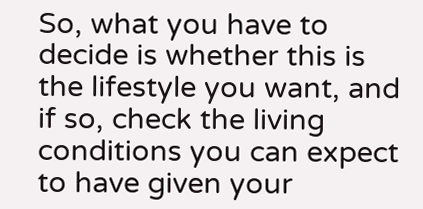So, what you have to decide is whether this is the lifestyle you want, and if so, check the living conditions you can expect to have given your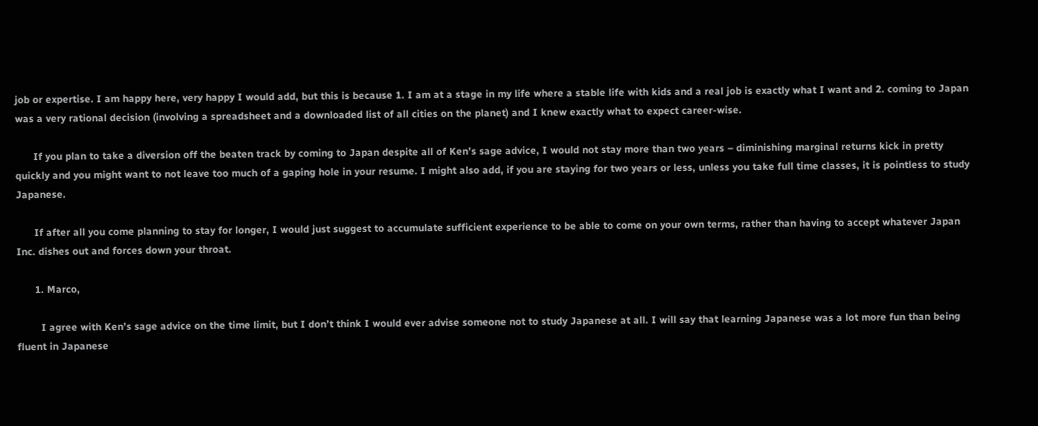job or expertise. I am happy here, very happy I would add, but this is because 1. I am at a stage in my life where a stable life with kids and a real job is exactly what I want and 2. coming to Japan was a very rational decision (involving a spreadsheet and a downloaded list of all cities on the planet) and I knew exactly what to expect career-wise.

      If you plan to take a diversion off the beaten track by coming to Japan despite all of Ken’s sage advice, I would not stay more than two years – diminishing marginal returns kick in pretty quickly and you might want to not leave too much of a gaping hole in your resume. I might also add, if you are staying for two years or less, unless you take full time classes, it is pointless to study Japanese.

      If after all you come planning to stay for longer, I would just suggest to accumulate sufficient experience to be able to come on your own terms, rather than having to accept whatever Japan Inc. dishes out and forces down your throat.

      1. Marco,

        I agree with Ken’s sage advice on the time limit, but I don’t think I would ever advise someone not to study Japanese at all. I will say that learning Japanese was a lot more fun than being fluent in Japanese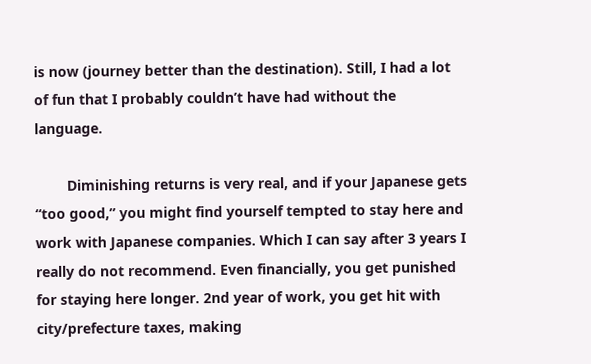is now (journey better than the destination). Still, I had a lot of fun that I probably couldn’t have had without the language.

        Diminishing returns is very real, and if your Japanese gets “too good,” you might find yourself tempted to stay here and work with Japanese companies. Which I can say after 3 years I really do not recommend. Even financially, you get punished for staying here longer. 2nd year of work, you get hit with city/prefecture taxes, making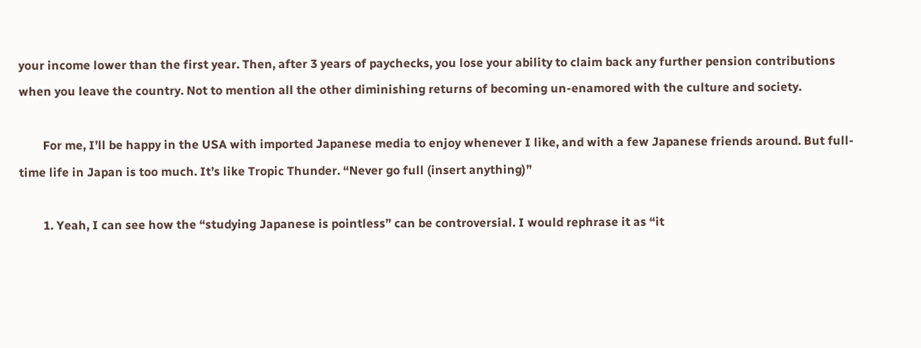your income lower than the first year. Then, after 3 years of paychecks, you lose your ability to claim back any further pension contributions when you leave the country. Not to mention all the other diminishing returns of becoming un-enamored with the culture and society.

        For me, I’ll be happy in the USA with imported Japanese media to enjoy whenever I like, and with a few Japanese friends around. But full-time life in Japan is too much. It’s like Tropic Thunder. “Never go full (insert anything)”

        1. Yeah, I can see how the “studying Japanese is pointless” can be controversial. I would rephrase it as “it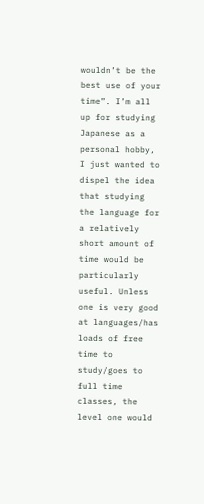wouldn’t be the best use of your time”. I’m all up for studying Japanese as a personal hobby, I just wanted to dispel the idea that studying the language for a relatively short amount of time would be particularly useful. Unless one is very good at languages/has loads of free time to study/goes to full time classes, the level one would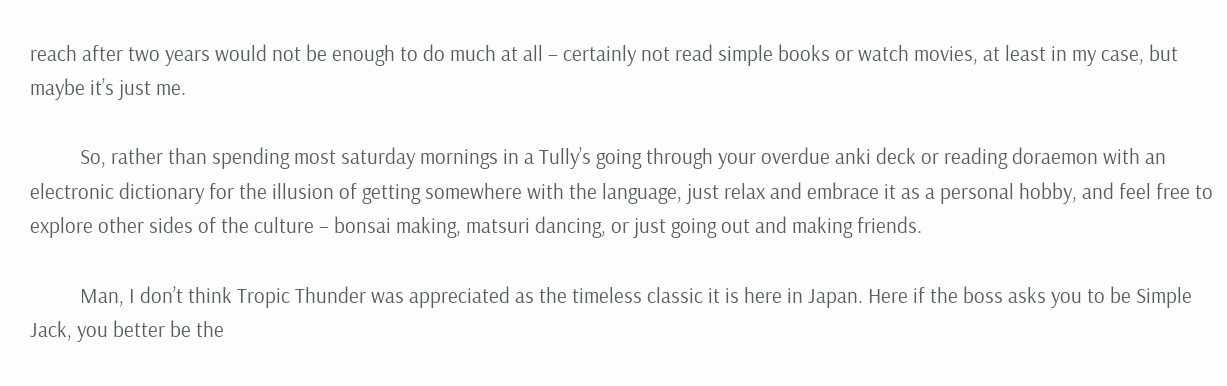reach after two years would not be enough to do much at all – certainly not read simple books or watch movies, at least in my case, but maybe it’s just me.

          So, rather than spending most saturday mornings in a Tully’s going through your overdue anki deck or reading doraemon with an electronic dictionary for the illusion of getting somewhere with the language, just relax and embrace it as a personal hobby, and feel free to explore other sides of the culture – bonsai making, matsuri dancing, or just going out and making friends.

          Man, I don’t think Tropic Thunder was appreciated as the timeless classic it is here in Japan. Here if the boss asks you to be Simple Jack, you better be the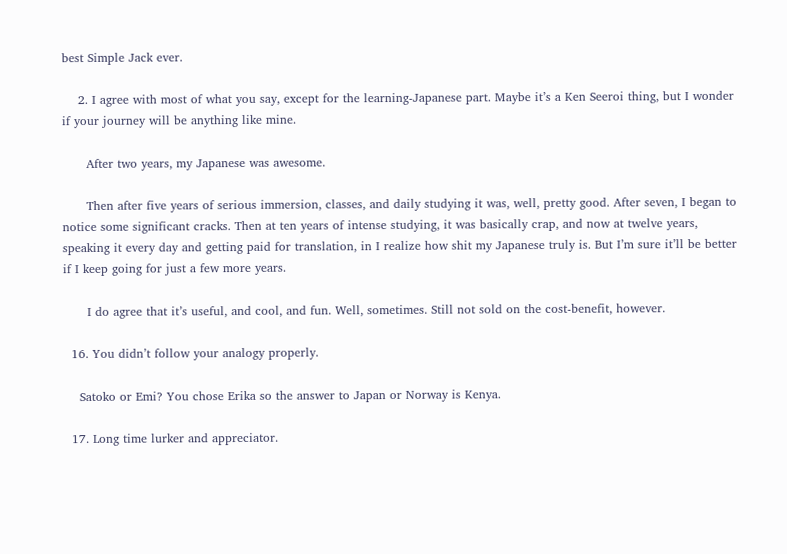best Simple Jack ever.

    2. I agree with most of what you say, except for the learning-Japanese part. Maybe it’s a Ken Seeroi thing, but I wonder if your journey will be anything like mine.

      After two years, my Japanese was awesome.

      Then after five years of serious immersion, classes, and daily studying it was, well, pretty good. After seven, I began to notice some significant cracks. Then at ten years of intense studying, it was basically crap, and now at twelve years, speaking it every day and getting paid for translation, in I realize how shit my Japanese truly is. But I’m sure it’ll be better if I keep going for just a few more years.

      I do agree that it’s useful, and cool, and fun. Well, sometimes. Still not sold on the cost-benefit, however.

  16. You didn’t follow your analogy properly.

    Satoko or Emi? You chose Erika so the answer to Japan or Norway is Kenya.

  17. Long time lurker and appreciator.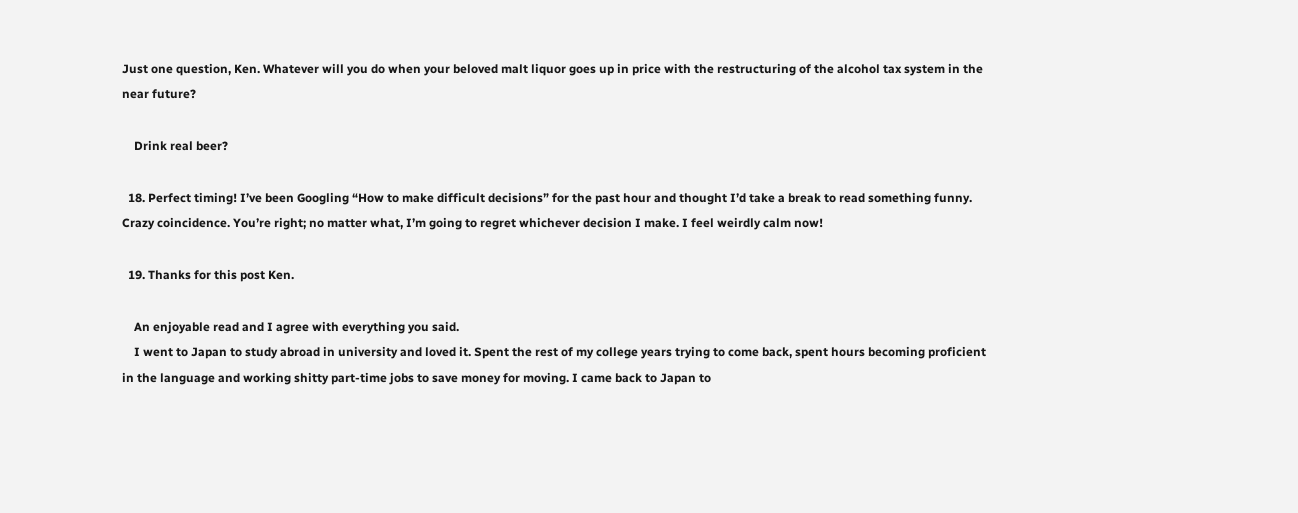Just one question, Ken. Whatever will you do when your beloved malt liquor goes up in price with the restructuring of the alcohol tax system in the near future?

    Drink real beer?

  18. Perfect timing! I’ve been Googling “How to make difficult decisions” for the past hour and thought I’d take a break to read something funny. Crazy coincidence. You’re right; no matter what, I’m going to regret whichever decision I make. I feel weirdly calm now!

  19. Thanks for this post Ken.

    An enjoyable read and I agree with everything you said.
    I went to Japan to study abroad in university and loved it. Spent the rest of my college years trying to come back, spent hours becoming proficient in the language and working shitty part-time jobs to save money for moving. I came back to Japan to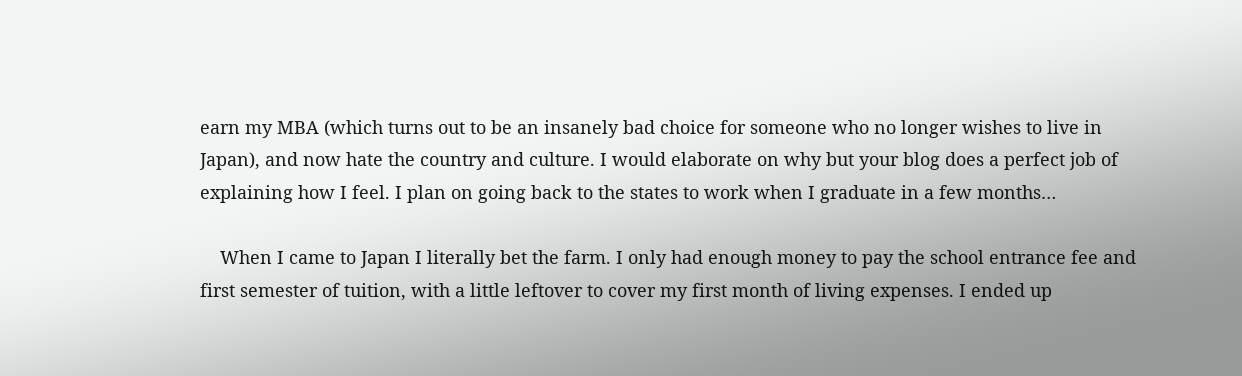earn my MBA (which turns out to be an insanely bad choice for someone who no longer wishes to live in Japan), and now hate the country and culture. I would elaborate on why but your blog does a perfect job of explaining how I feel. I plan on going back to the states to work when I graduate in a few months…

    When I came to Japan I literally bet the farm. I only had enough money to pay the school entrance fee and first semester of tuition, with a little leftover to cover my first month of living expenses. I ended up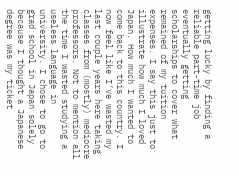getting lucky by finding a reliable part-time job eventually getting scholarships to cover what remained of my tuition expenses. I say this just to illustrate how much I loved Japan. How much I wanted to come back to this country. I now feel like I’ve wasted my last couple years here taking classes from (mostly) mediocre professors. Not to mention all the time I wasted studying a useless language in university. I chose to go to grad school in Japan solely because I thought a Japanese degree was my ticket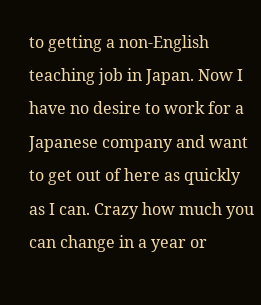to getting a non-English teaching job in Japan. Now I have no desire to work for a Japanese company and want to get out of here as quickly as I can. Crazy how much you can change in a year or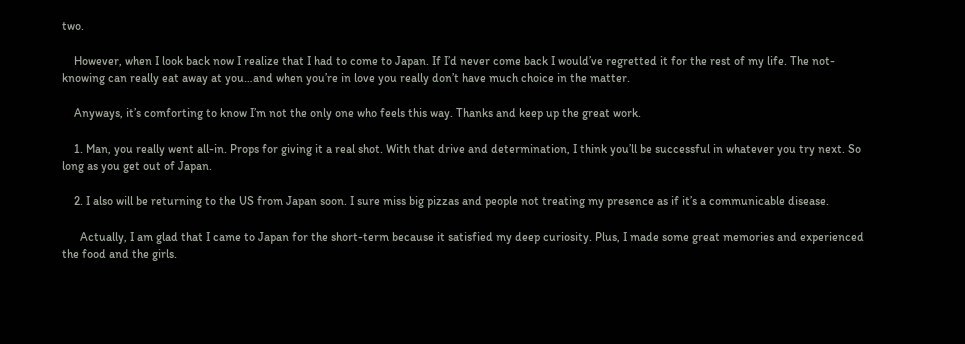two.

    However, when I look back now I realize that I had to come to Japan. If I’d never come back I would’ve regretted it for the rest of my life. The not-knowing can really eat away at you…and when you’re in love you really don’t have much choice in the matter.

    Anyways, it’s comforting to know I’m not the only one who feels this way. Thanks and keep up the great work.

    1. Man, you really went all-in. Props for giving it a real shot. With that drive and determination, I think you’ll be successful in whatever you try next. So long as you get out of Japan.

    2. I also will be returning to the US from Japan soon. I sure miss big pizzas and people not treating my presence as if it’s a communicable disease.

      Actually, I am glad that I came to Japan for the short-term because it satisfied my deep curiosity. Plus, I made some great memories and experienced the food and the girls.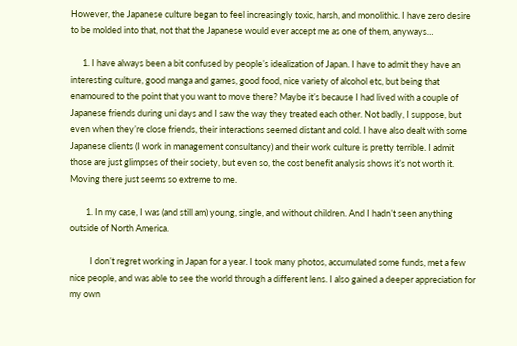However, the Japanese culture began to feel increasingly toxic, harsh, and monolithic. I have zero desire to be molded into that, not that the Japanese would ever accept me as one of them, anyways…

      1. I have always been a bit confused by people’s idealization of Japan. I have to admit they have an interesting culture, good manga and games, good food, nice variety of alcohol etc, but being that enamoured to the point that you want to move there? Maybe it’s because I had lived with a couple of Japanese friends during uni days and I saw the way they treated each other. Not badly, I suppose, but even when they’re close friends, their interactions seemed distant and cold. I have also dealt with some Japanese clients (I work in management consultancy) and their work culture is pretty terrible. I admit those are just glimpses of their society, but even so, the cost benefit analysis shows it’s not worth it. Moving there just seems so extreme to me.

        1. In my case, I was (and still am) young, single, and without children. And I hadn’t seen anything outside of North America.

          I don’t regret working in Japan for a year. I took many photos, accumulated some funds, met a few nice people, and was able to see the world through a different lens. I also gained a deeper appreciation for my own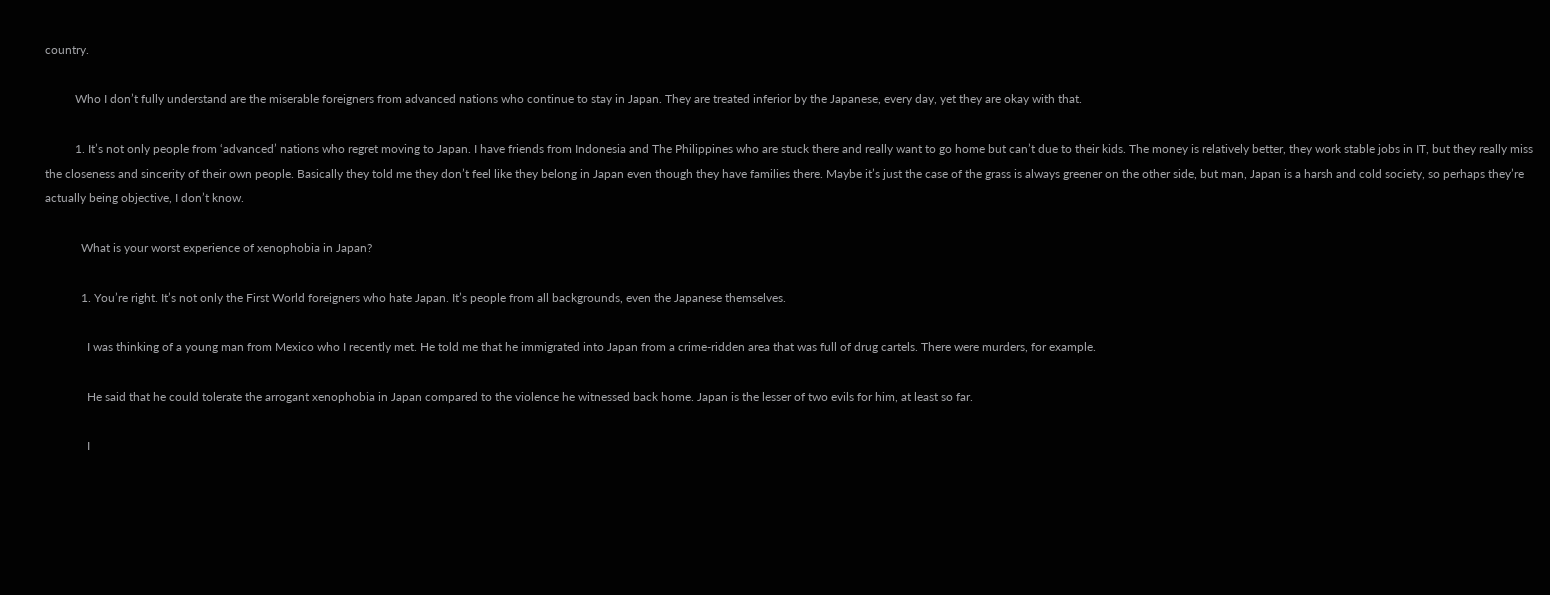country.

          Who I don’t fully understand are the miserable foreigners from advanced nations who continue to stay in Japan. They are treated inferior by the Japanese, every day, yet they are okay with that.

          1. It’s not only people from ‘advanced’ nations who regret moving to Japan. I have friends from Indonesia and The Philippines who are stuck there and really want to go home but can’t due to their kids. The money is relatively better, they work stable jobs in IT, but they really miss the closeness and sincerity of their own people. Basically they told me they don’t feel like they belong in Japan even though they have families there. Maybe it’s just the case of the grass is always greener on the other side, but man, Japan is a harsh and cold society, so perhaps they’re actually being objective, I don’t know.

            What is your worst experience of xenophobia in Japan?

            1. You’re right. It’s not only the First World foreigners who hate Japan. It’s people from all backgrounds, even the Japanese themselves.

              I was thinking of a young man from Mexico who I recently met. He told me that he immigrated into Japan from a crime-ridden area that was full of drug cartels. There were murders, for example.

              He said that he could tolerate the arrogant xenophobia in Japan compared to the violence he witnessed back home. Japan is the lesser of two evils for him, at least so far.

              I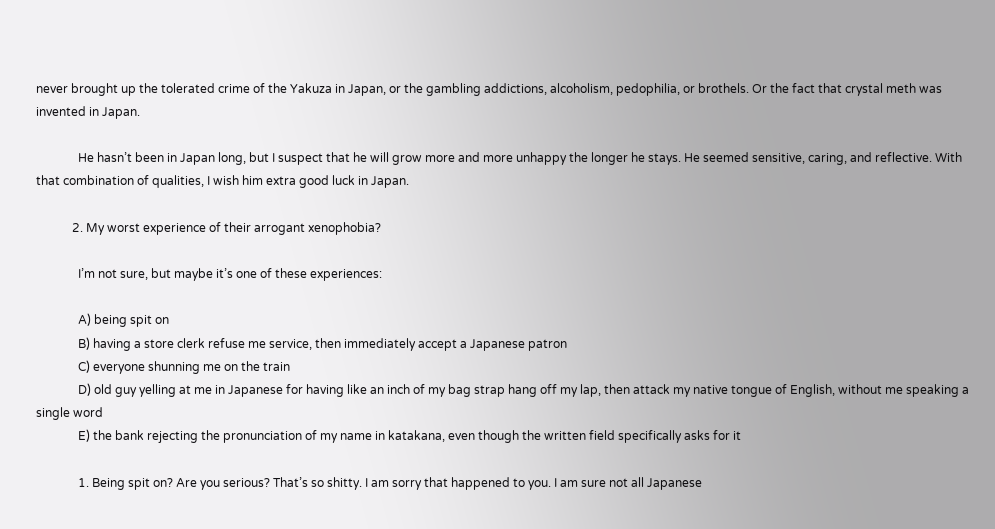never brought up the tolerated crime of the Yakuza in Japan, or the gambling addictions, alcoholism, pedophilia, or brothels. Or the fact that crystal meth was invented in Japan.

              He hasn’t been in Japan long, but I suspect that he will grow more and more unhappy the longer he stays. He seemed sensitive, caring, and reflective. With that combination of qualities, I wish him extra good luck in Japan.

            2. My worst experience of their arrogant xenophobia?

              I’m not sure, but maybe it’s one of these experiences:

              A) being spit on
              B) having a store clerk refuse me service, then immediately accept a Japanese patron
              C) everyone shunning me on the train
              D) old guy yelling at me in Japanese for having like an inch of my bag strap hang off my lap, then attack my native tongue of English, without me speaking a single word
              E) the bank rejecting the pronunciation of my name in katakana, even though the written field specifically asks for it

              1. Being spit on? Are you serious? That’s so shitty. I am sorry that happened to you. I am sure not all Japanese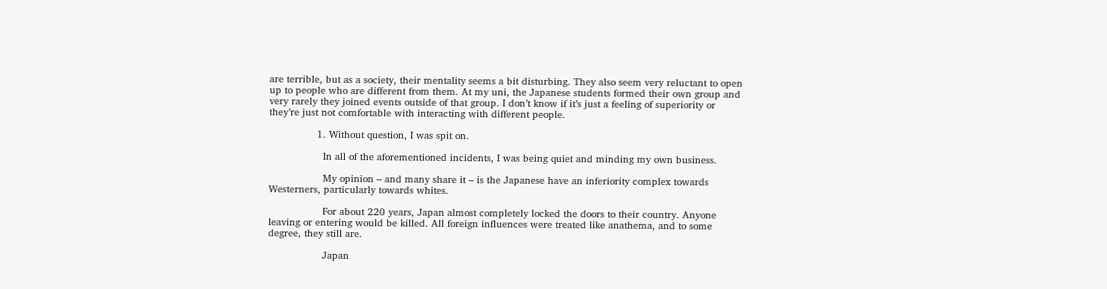are terrible, but as a society, their mentality seems a bit disturbing. They also seem very reluctant to open up to people who are different from them. At my uni, the Japanese students formed their own group and very rarely they joined events outside of that group. I don’t know if it’s just a feeling of superiority or they’re just not comfortable with interacting with different people.

                1. Without question, I was spit on.

                  In all of the aforementioned incidents, I was being quiet and minding my own business.

                  My opinion – and many share it – is the Japanese have an inferiority complex towards Westerners, particularly towards whites.

                  For about 220 years, Japan almost completely locked the doors to their country. Anyone leaving or entering would be killed. All foreign influences were treated like anathema, and to some degree, they still are.

                  Japan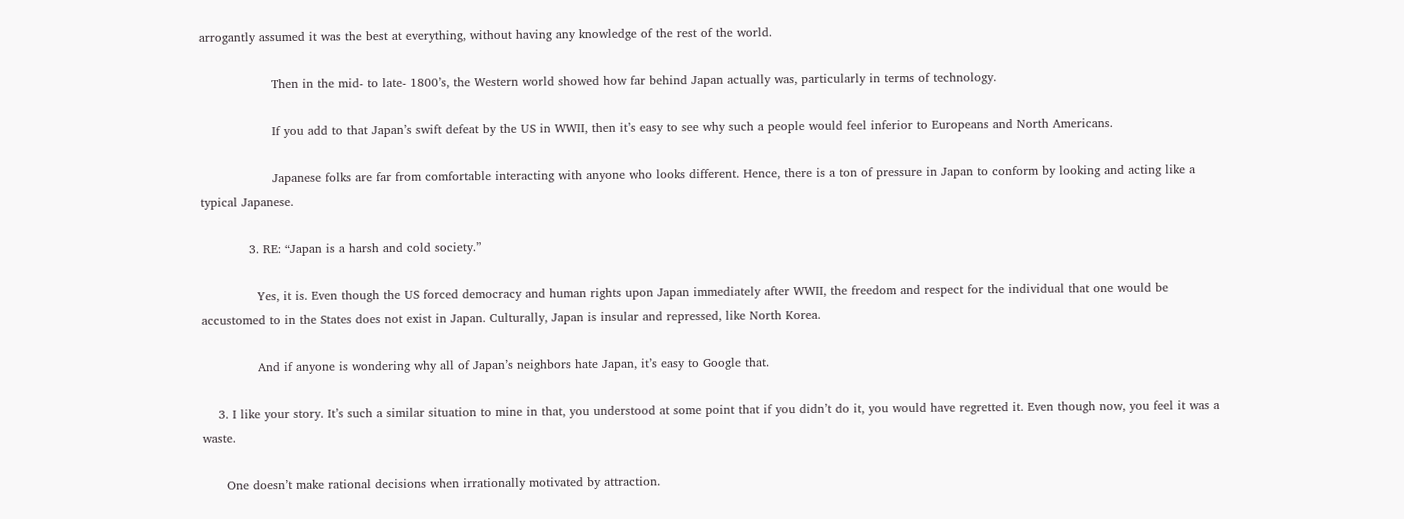arrogantly assumed it was the best at everything, without having any knowledge of the rest of the world.

                  Then in the mid- to late- 1800’s, the Western world showed how far behind Japan actually was, particularly in terms of technology.

                  If you add to that Japan’s swift defeat by the US in WWII, then it’s easy to see why such a people would feel inferior to Europeans and North Americans.

                  Japanese folks are far from comfortable interacting with anyone who looks different. Hence, there is a ton of pressure in Japan to conform by looking and acting like a typical Japanese.

            3. RE: “Japan is a harsh and cold society.”

              Yes, it is. Even though the US forced democracy and human rights upon Japan immediately after WWII, the freedom and respect for the individual that one would be accustomed to in the States does not exist in Japan. Culturally, Japan is insular and repressed, like North Korea.

              And if anyone is wondering why all of Japan’s neighbors hate Japan, it’s easy to Google that.

    3. I like your story. It’s such a similar situation to mine in that, you understood at some point that if you didn’t do it, you would have regretted it. Even though now, you feel it was a waste.

      One doesn’t make rational decisions when irrationally motivated by attraction.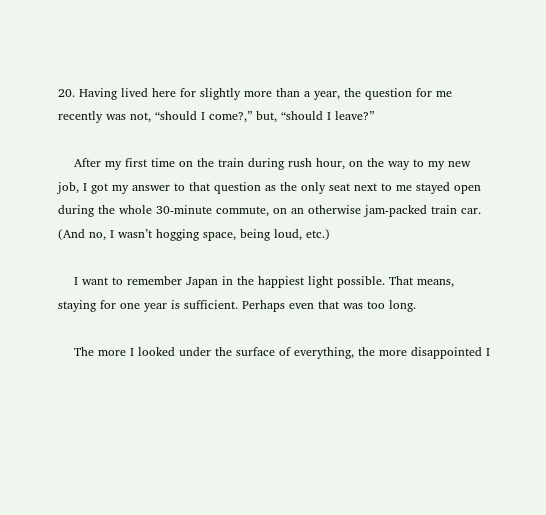20. Having lived here for slightly more than a year, the question for me recently was not, “should I come?,” but, “should I leave?”

    After my first time on the train during rush hour, on the way to my new job, I got my answer to that question as the only seat next to me stayed open during the whole 30-minute commute, on an otherwise jam-packed train car. (And no, I wasn’t hogging space, being loud, etc.)

    I want to remember Japan in the happiest light possible. That means, staying for one year is sufficient. Perhaps even that was too long.

    The more I looked under the surface of everything, the more disappointed I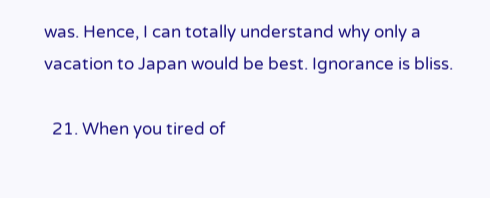was. Hence, I can totally understand why only a vacation to Japan would be best. Ignorance is bliss.

  21. When you tired of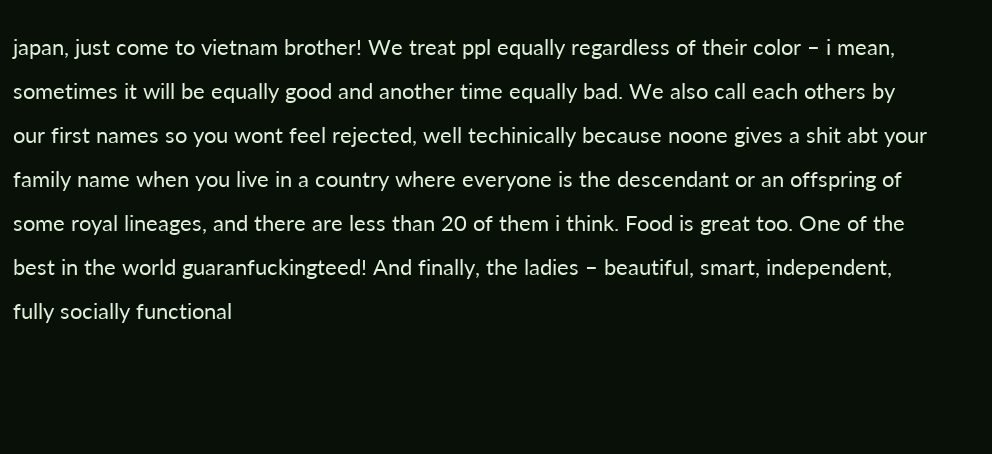japan, just come to vietnam brother! We treat ppl equally regardless of their color – i mean, sometimes it will be equally good and another time equally bad. We also call each others by our first names so you wont feel rejected, well techinically because noone gives a shit abt your family name when you live in a country where everyone is the descendant or an offspring of some royal lineages, and there are less than 20 of them i think. Food is great too. One of the best in the world guaranfuckingteed! And finally, the ladies – beautiful, smart, independent, fully socially functional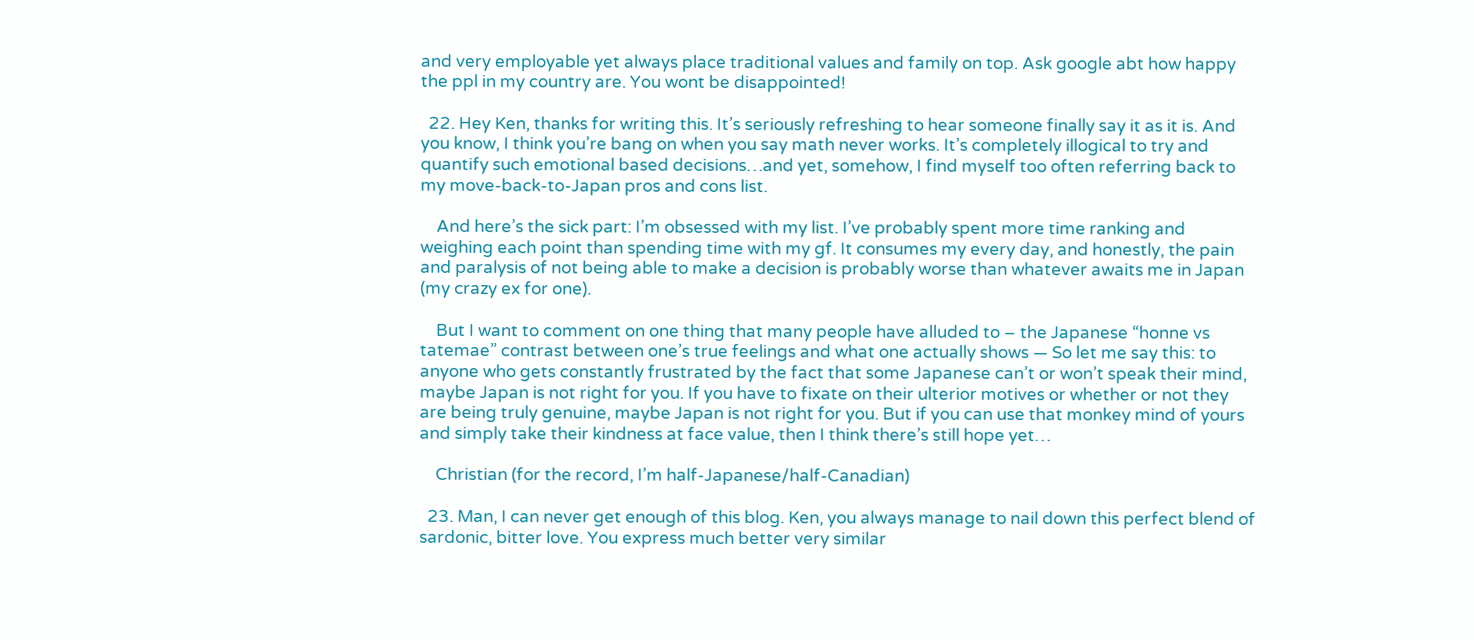and very employable yet always place traditional values and family on top. Ask google abt how happy the ppl in my country are. You wont be disappointed!

  22. Hey Ken, thanks for writing this. It’s seriously refreshing to hear someone finally say it as it is. And you know, I think you’re bang on when you say math never works. It’s completely illogical to try and quantify such emotional based decisions…and yet, somehow, I find myself too often referring back to my move-back-to-Japan pros and cons list.

    And here’s the sick part: I’m obsessed with my list. I’ve probably spent more time ranking and weighing each point than spending time with my gf. It consumes my every day, and honestly, the pain and paralysis of not being able to make a decision is probably worse than whatever awaits me in Japan (my crazy ex for one).

    But I want to comment on one thing that many people have alluded to – the Japanese “honne vs tatemae” contrast between one’s true feelings and what one actually shows — So let me say this: to anyone who gets constantly frustrated by the fact that some Japanese can’t or won’t speak their mind, maybe Japan is not right for you. If you have to fixate on their ulterior motives or whether or not they are being truly genuine, maybe Japan is not right for you. But if you can use that monkey mind of yours and simply take their kindness at face value, then I think there’s still hope yet…

    Christian (for the record, I’m half-Japanese/half-Canadian)

  23. Man, I can never get enough of this blog. Ken, you always manage to nail down this perfect blend of sardonic, bitter love. You express much better very similar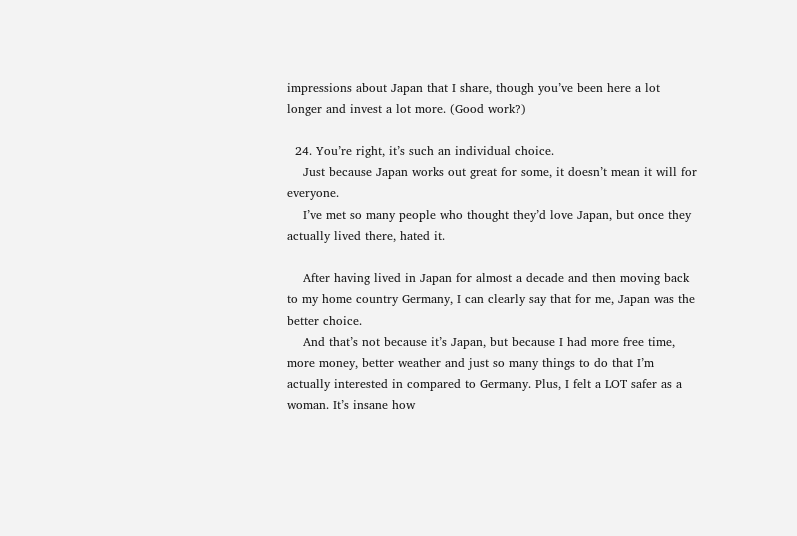impressions about Japan that I share, though you’ve been here a lot longer and invest a lot more. (Good work?)

  24. You’re right, it’s such an individual choice.
    Just because Japan works out great for some, it doesn’t mean it will for everyone.
    I’ve met so many people who thought they’d love Japan, but once they actually lived there, hated it.

    After having lived in Japan for almost a decade and then moving back to my home country Germany, I can clearly say that for me, Japan was the better choice.
    And that’s not because it’s Japan, but because I had more free time, more money, better weather and just so many things to do that I’m actually interested in compared to Germany. Plus, I felt a LOT safer as a woman. It’s insane how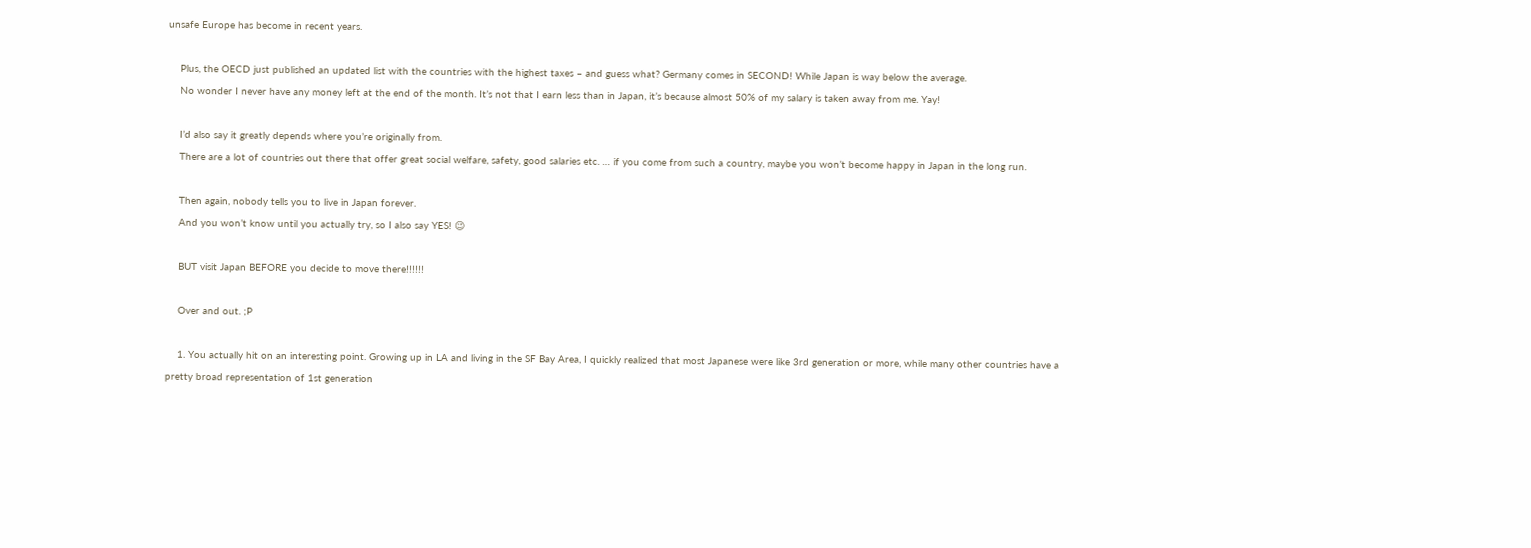unsafe Europe has become in recent years.

    Plus, the OECD just published an updated list with the countries with the highest taxes – and guess what? Germany comes in SECOND! While Japan is way below the average.
    No wonder I never have any money left at the end of the month. It’s not that I earn less than in Japan, it’s because almost 50% of my salary is taken away from me. Yay!

    I’d also say it greatly depends where you’re originally from.
    There are a lot of countries out there that offer great social welfare, safety, good salaries etc. … if you come from such a country, maybe you won’t become happy in Japan in the long run.

    Then again, nobody tells you to live in Japan forever.
    And you won’t know until you actually try, so I also say YES! 😉

    BUT visit Japan BEFORE you decide to move there!!!!!!

    Over and out. ;P

    1. You actually hit on an interesting point. Growing up in LA and living in the SF Bay Area, I quickly realized that most Japanese were like 3rd generation or more, while many other countries have a pretty broad representation of 1st generation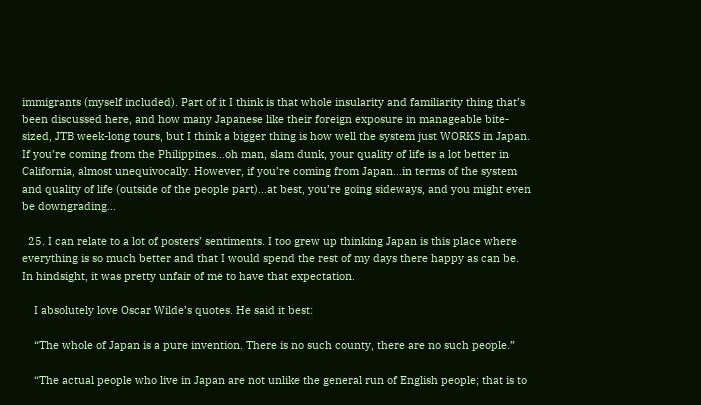immigrants (myself included). Part of it I think is that whole insularity and familiarity thing that’s been discussed here, and how many Japanese like their foreign exposure in manageable bite-sized, JTB week-long tours, but I think a bigger thing is how well the system just WORKS in Japan. If you’re coming from the Philippines…oh man, slam dunk, your quality of life is a lot better in California, almost unequivocally. However, if you’re coming from Japan…in terms of the system and quality of life (outside of the people part)…at best, you’re going sideways, and you might even be downgrading…

  25. I can relate to a lot of posters’ sentiments. I too grew up thinking Japan is this place where everything is so much better and that I would spend the rest of my days there happy as can be. In hindsight, it was pretty unfair of me to have that expectation.

    I absolutely love Oscar Wilde’s quotes. He said it best:

    “The whole of Japan is a pure invention. There is no such county, there are no such people.”

    “The actual people who live in Japan are not unlike the general run of English people; that is to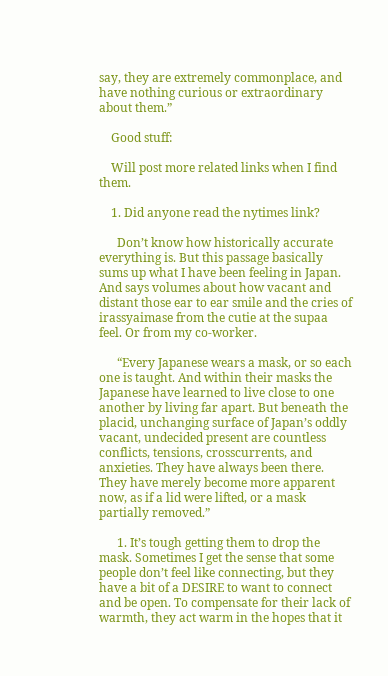say, they are extremely commonplace, and have nothing curious or extraordinary about them.”

    Good stuff:

    Will post more related links when I find them.

    1. Did anyone read the nytimes link?

      Don’t know how historically accurate everything is. But this passage basically sums up what I have been feeling in Japan. And says volumes about how vacant and distant those ear to ear smile and the cries of irassyaimase from the cutie at the supaa feel. Or from my co-worker.

      “Every Japanese wears a mask, or so each one is taught. And within their masks the Japanese have learned to live close to one another by living far apart. But beneath the placid, unchanging surface of Japan’s oddly vacant, undecided present are countless conflicts, tensions, crosscurrents, and anxieties. They have always been there. They have merely become more apparent now, as if a lid were lifted, or a mask partially removed.”

      1. It’s tough getting them to drop the mask. Sometimes I get the sense that some people don’t feel like connecting, but they have a bit of a DESIRE to want to connect and be open. To compensate for their lack of warmth, they act warm in the hopes that it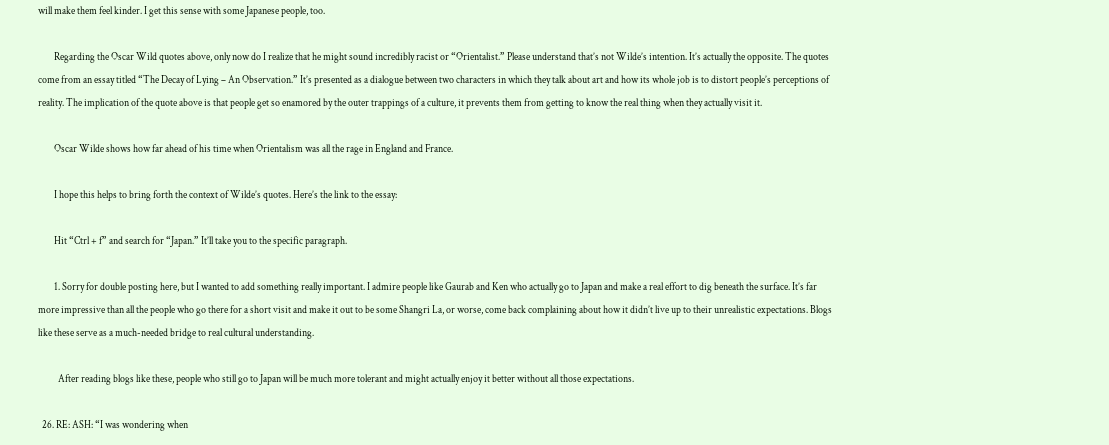will make them feel kinder. I get this sense with some Japanese people, too.

        Regarding the Oscar Wild quotes above, only now do I realize that he might sound incredibly racist or “Orientalist.” Please understand that’s not Wilde’s intention. It’s actually the opposite. The quotes come from an essay titled “The Decay of Lying – An Observation.” It’s presented as a dialogue between two characters in which they talk about art and how its whole job is to distort people’s perceptions of reality. The implication of the quote above is that people get so enamored by the outer trappings of a culture, it prevents them from getting to know the real thing when they actually visit it.

        Oscar Wilde shows how far ahead of his time when Orientalism was all the rage in England and France.

        I hope this helps to bring forth the context of Wilde’s quotes. Here’s the link to the essay:

        Hit “Ctrl + f” and search for “Japan.” It’ll take you to the specific paragraph.

        1. Sorry for double posting here, but I wanted to add something really important. I admire people like Gaurab and Ken who actually go to Japan and make a real effort to dig beneath the surface. It’s far more impressive than all the people who go there for a short visit and make it out to be some Shangri La, or worse, come back complaining about how it didn’t live up to their unrealistic expectations. Blogs like these serve as a much-needed bridge to real cultural understanding.

          After reading blogs like these, people who still go to Japan will be much more tolerant and might actually enjoy it better without all those expectations.

  26. RE: ASH: “I was wondering when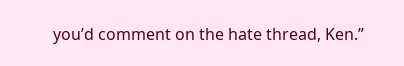you’d comment on the hate thread, Ken.”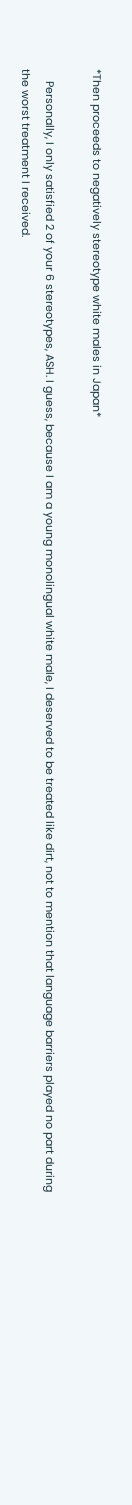*Then proceeds to negatively stereotype white males in Japan*

    Personally, I only satisfied 2 of your 6 stereotypes, ASH. I guess, because I am a young monolingual white male, I deserved to be treated like dirt, not to mention that language barriers played no part during the worst treatment I received.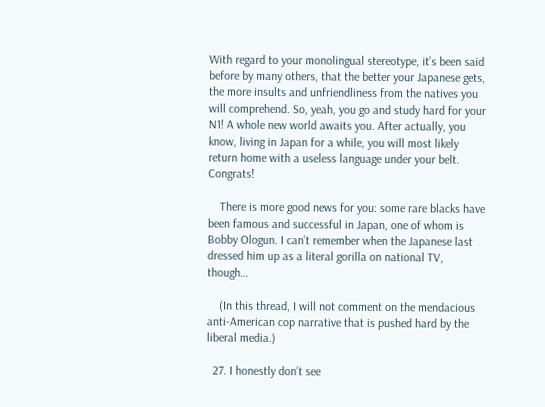With regard to your monolingual stereotype, it’s been said before by many others, that the better your Japanese gets, the more insults and unfriendliness from the natives you will comprehend. So, yeah, you go and study hard for your N1! A whole new world awaits you. After actually, you know, living in Japan for a while, you will most likely return home with a useless language under your belt. Congrats!

    There is more good news for you: some rare blacks have been famous and successful in Japan, one of whom is Bobby Ologun. I can’t remember when the Japanese last dressed him up as a literal gorilla on national TV, though…

    (In this thread, I will not comment on the mendacious anti-American cop narrative that is pushed hard by the liberal media.)

  27. I honestly don’t see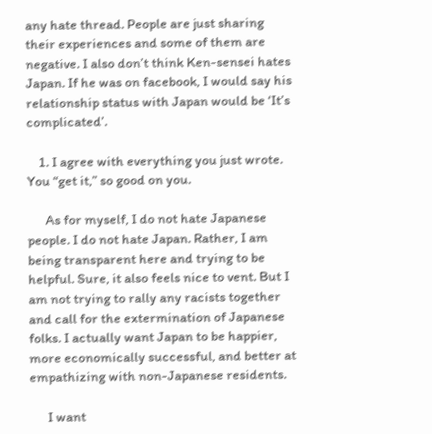any hate thread. People are just sharing their experiences and some of them are negative. I also don’t think Ken-sensei hates Japan. If he was on facebook, I would say his relationship status with Japan would be ‘It’s complicated’.

    1. I agree with everything you just wrote. You “get it,” so good on you.

      As for myself, I do not hate Japanese people. I do not hate Japan. Rather, I am being transparent here and trying to be helpful. Sure, it also feels nice to vent. But I am not trying to rally any racists together and call for the extermination of Japanese folks. I actually want Japan to be happier, more economically successful, and better at empathizing with non-Japanese residents.

      I want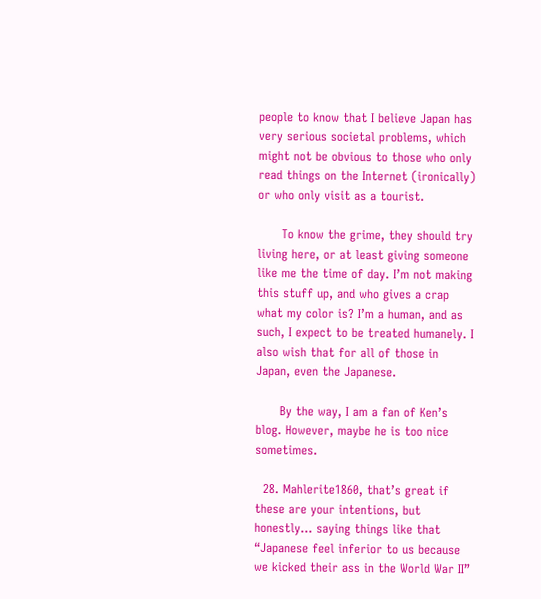people to know that I believe Japan has very serious societal problems, which might not be obvious to those who only read things on the Internet (ironically) or who only visit as a tourist.

      To know the grime, they should try living here, or at least giving someone like me the time of day. I’m not making this stuff up, and who gives a crap what my color is? I’m a human, and as such, I expect to be treated humanely. I also wish that for all of those in Japan, even the Japanese.

      By the way, I am a fan of Ken’s blog. However, maybe he is too nice sometimes.

  28. Mahlerite1860, that’s great if these are your intentions, but honestly… saying things like that “Japanese feel inferior to us because we kicked their ass in the World War II”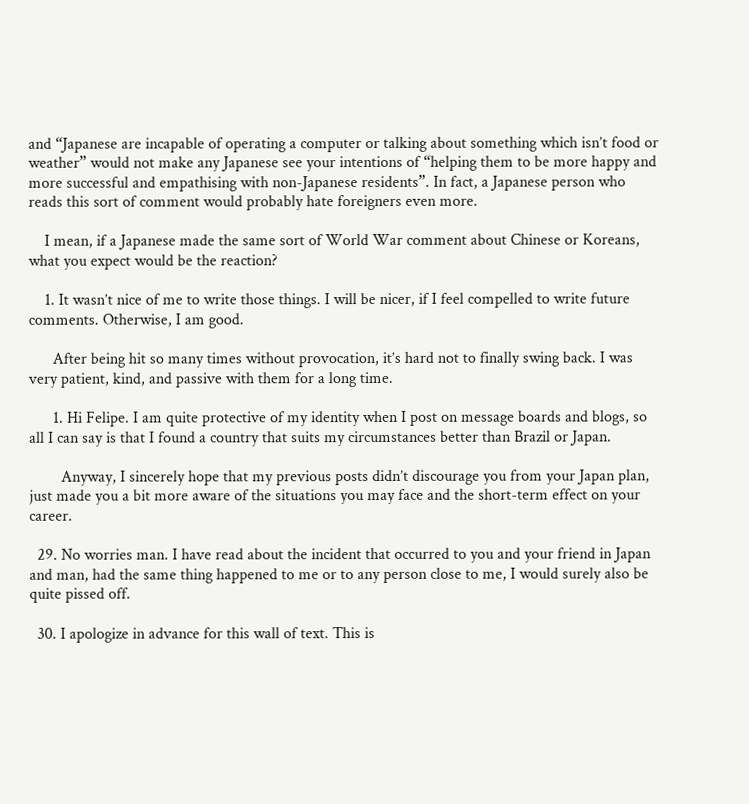and “Japanese are incapable of operating a computer or talking about something which isn’t food or weather” would not make any Japanese see your intentions of “helping them to be more happy and more successful and empathising with non-Japanese residents”. In fact, a Japanese person who reads this sort of comment would probably hate foreigners even more.

    I mean, if a Japanese made the same sort of World War comment about Chinese or Koreans, what you expect would be the reaction?

    1. It wasn’t nice of me to write those things. I will be nicer, if I feel compelled to write future comments. Otherwise, I am good.

      After being hit so many times without provocation, it’s hard not to finally swing back. I was very patient, kind, and passive with them for a long time.

      1. Hi Felipe. I am quite protective of my identity when I post on message boards and blogs, so all I can say is that I found a country that suits my circumstances better than Brazil or Japan.

        Anyway, I sincerely hope that my previous posts didn’t discourage you from your Japan plan, just made you a bit more aware of the situations you may face and the short-term effect on your career.

  29. No worries man. I have read about the incident that occurred to you and your friend in Japan and man, had the same thing happened to me or to any person close to me, I would surely also be quite pissed off.

  30. I apologize in advance for this wall of text. This is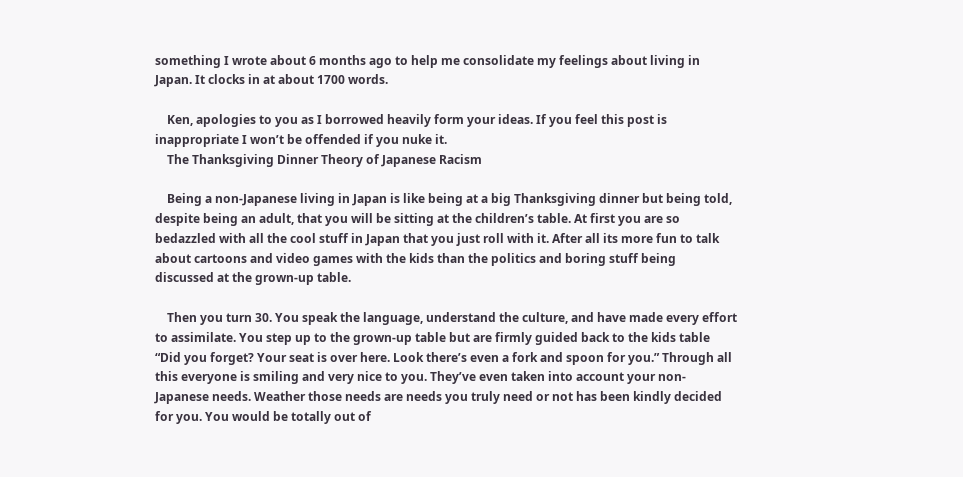something I wrote about 6 months ago to help me consolidate my feelings about living in Japan. It clocks in at about 1700 words.

    Ken, apologies to you as I borrowed heavily form your ideas. If you feel this post is inappropriate I won’t be offended if you nuke it.
    The Thanksgiving Dinner Theory of Japanese Racism

    Being a non-Japanese living in Japan is like being at a big Thanksgiving dinner but being told, despite being an adult, that you will be sitting at the children’s table. At first you are so bedazzled with all the cool stuff in Japan that you just roll with it. After all its more fun to talk about cartoons and video games with the kids than the politics and boring stuff being discussed at the grown-up table.

    Then you turn 30. You speak the language, understand the culture, and have made every effort to assimilate. You step up to the grown-up table but are firmly guided back to the kids table “Did you forget? Your seat is over here. Look there’s even a fork and spoon for you.” Through all this everyone is smiling and very nice to you. They’ve even taken into account your non-Japanese needs. Weather those needs are needs you truly need or not has been kindly decided for you. You would be totally out of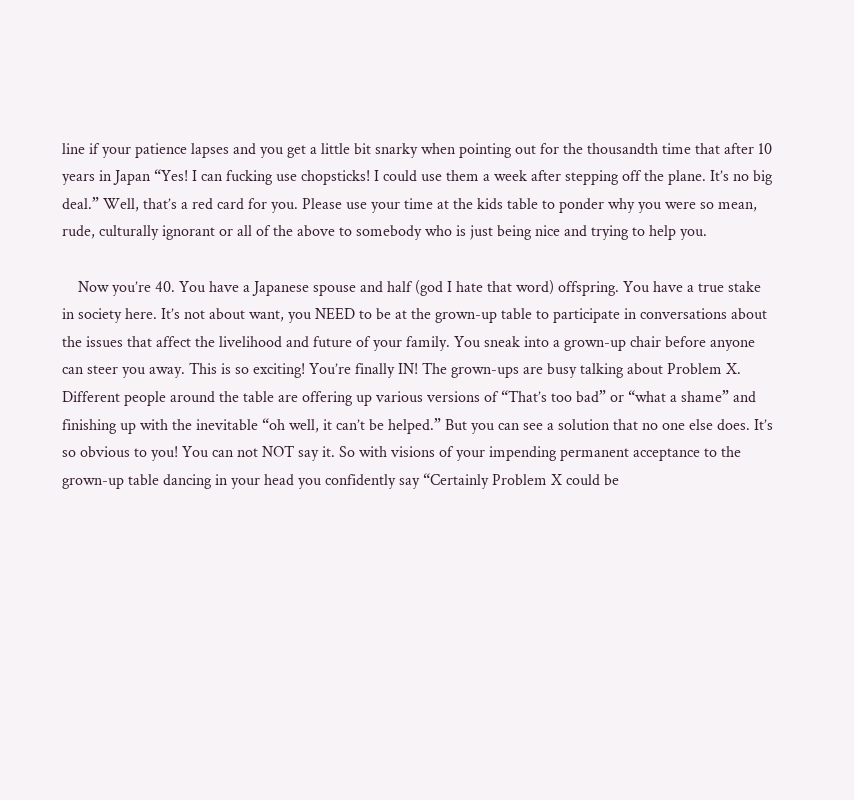line if your patience lapses and you get a little bit snarky when pointing out for the thousandth time that after 10 years in Japan “Yes! I can fucking use chopsticks! I could use them a week after stepping off the plane. It’s no big deal.” Well, that’s a red card for you. Please use your time at the kids table to ponder why you were so mean, rude, culturally ignorant or all of the above to somebody who is just being nice and trying to help you.

    Now you’re 40. You have a Japanese spouse and half (god I hate that word) offspring. You have a true stake in society here. It’s not about want, you NEED to be at the grown-up table to participate in conversations about the issues that affect the livelihood and future of your family. You sneak into a grown-up chair before anyone can steer you away. This is so exciting! You’re finally IN! The grown-ups are busy talking about Problem X. Different people around the table are offering up various versions of “That’s too bad” or “what a shame” and finishing up with the inevitable “oh well, it can’t be helped.” But you can see a solution that no one else does. It’s so obvious to you! You can not NOT say it. So with visions of your impending permanent acceptance to the grown-up table dancing in your head you confidently say “Certainly Problem X could be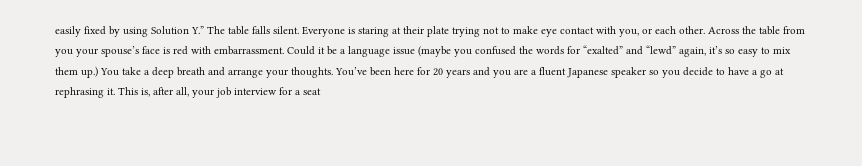easily fixed by using Solution Y.” The table falls silent. Everyone is staring at their plate trying not to make eye contact with you, or each other. Across the table from you your spouse’s face is red with embarrassment. Could it be a language issue (maybe you confused the words for “exalted” and “lewd” again, it’s so easy to mix them up.) You take a deep breath and arrange your thoughts. You’ve been here for 20 years and you are a fluent Japanese speaker so you decide to have a go at rephrasing it. This is, after all, your job interview for a seat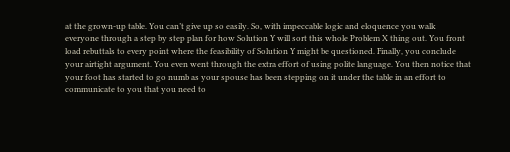at the grown-up table. You can’t give up so easily. So, with impeccable logic and eloquence you walk everyone through a step by step plan for how Solution Y will sort this whole Problem X thing out. You front load rebuttals to every point where the feasibility of Solution Y might be questioned. Finally, you conclude your airtight argument. You even went through the extra effort of using polite language. You then notice that your foot has started to go numb as your spouse has been stepping on it under the table in an effort to communicate to you that you need to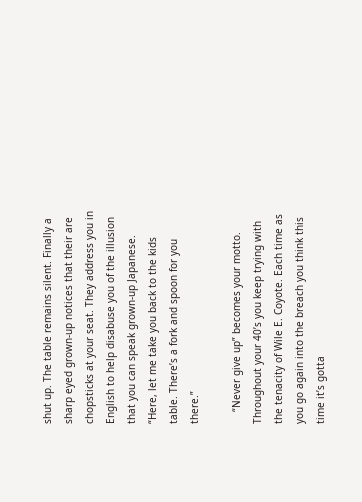shut up. The table remains silent. Finally a sharp eyed grown-up notices that their are chopsticks at your seat. They address you in English to help disabuse you of the illusion that you can speak grown-up Japanese. “Here, let me take you back to the kids table. There’s a fork and spoon for you there.”

    “Never give up” becomes your motto. Throughout your 40’s you keep trying with the tenacity of Wile E. Coyote. Each time as you go again into the breach you think this time it’s gotta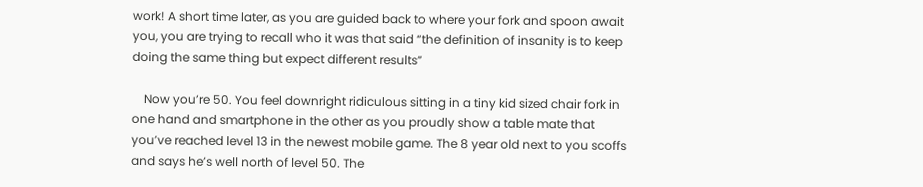work! A short time later, as you are guided back to where your fork and spoon await you, you are trying to recall who it was that said “the definition of insanity is to keep doing the same thing but expect different results”

    Now you’re 50. You feel downright ridiculous sitting in a tiny kid sized chair fork in one hand and smartphone in the other as you proudly show a table mate that you’ve reached level 13 in the newest mobile game. The 8 year old next to you scoffs and says he’s well north of level 50. The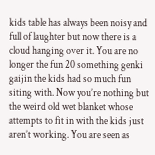kids table has always been noisy and full of laughter but now there is a cloud hanging over it. You are no longer the fun 20 something genki gaijin the kids had so much fun siting with. Now you’re nothing but the weird old wet blanket whose attempts to fit in with the kids just aren’t working. You are seen as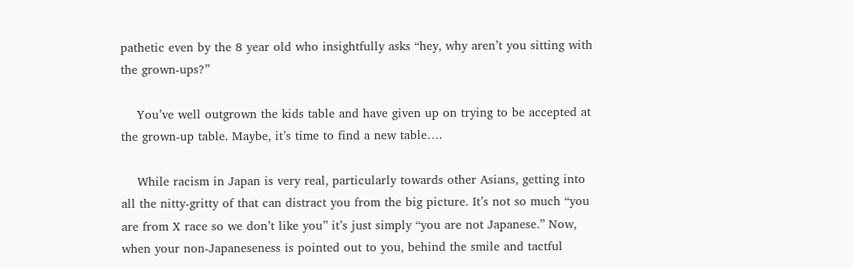pathetic even by the 8 year old who insightfully asks “hey, why aren’t you sitting with the grown-ups?”

    You’ve well outgrown the kids table and have given up on trying to be accepted at the grown-up table. Maybe, it’s time to find a new table….

    While racism in Japan is very real, particularly towards other Asians, getting into all the nitty-gritty of that can distract you from the big picture. It’s not so much “you are from X race so we don’t like you” it’s just simply “you are not Japanese.” Now, when your non-Japaneseness is pointed out to you, behind the smile and tactful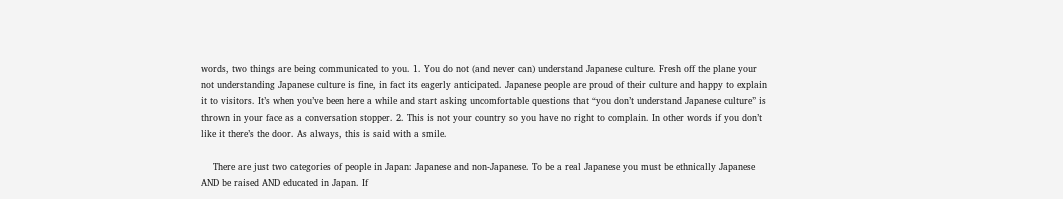words, two things are being communicated to you. 1. You do not (and never can) understand Japanese culture. Fresh off the plane your not understanding Japanese culture is fine, in fact its eagerly anticipated. Japanese people are proud of their culture and happy to explain it to visitors. It’s when you’ve been here a while and start asking uncomfortable questions that “you don’t understand Japanese culture” is thrown in your face as a conversation stopper. 2. This is not your country so you have no right to complain. In other words if you don’t like it there’s the door. As always, this is said with a smile.

    There are just two categories of people in Japan: Japanese and non-Japanese. To be a real Japanese you must be ethnically Japanese AND be raised AND educated in Japan. If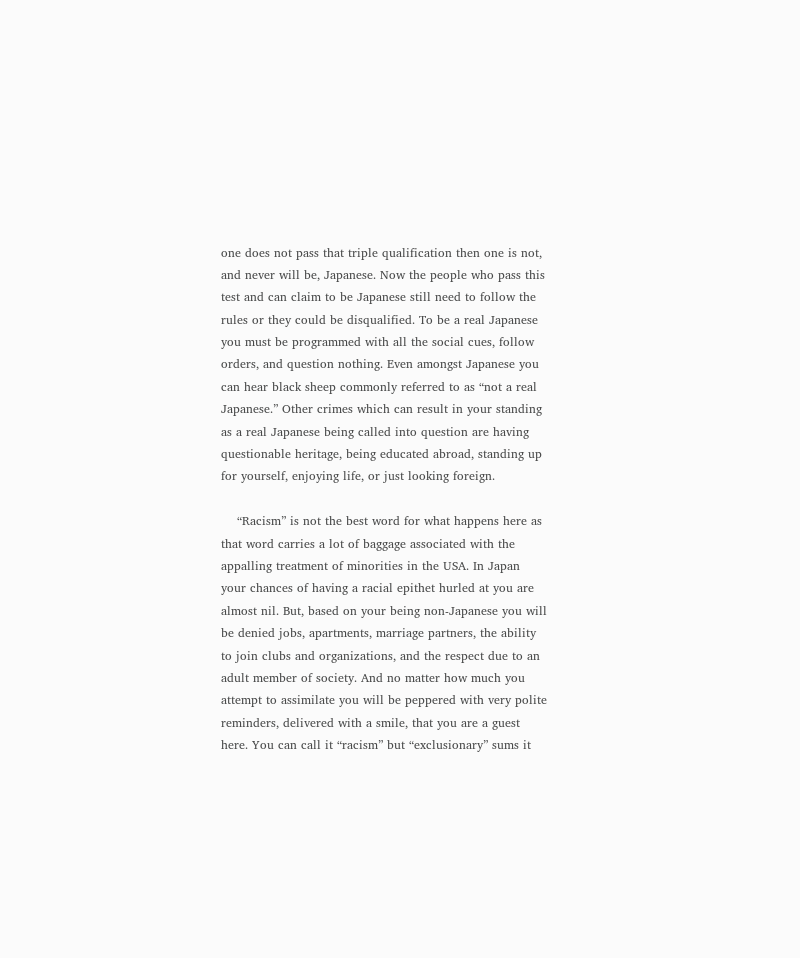one does not pass that triple qualification then one is not, and never will be, Japanese. Now the people who pass this test and can claim to be Japanese still need to follow the rules or they could be disqualified. To be a real Japanese you must be programmed with all the social cues, follow orders, and question nothing. Even amongst Japanese you can hear black sheep commonly referred to as “not a real Japanese.” Other crimes which can result in your standing as a real Japanese being called into question are having questionable heritage, being educated abroad, standing up for yourself, enjoying life, or just looking foreign.

    “Racism” is not the best word for what happens here as that word carries a lot of baggage associated with the appalling treatment of minorities in the USA. In Japan your chances of having a racial epithet hurled at you are almost nil. But, based on your being non-Japanese you will be denied jobs, apartments, marriage partners, the ability to join clubs and organizations, and the respect due to an adult member of society. And no matter how much you attempt to assimilate you will be peppered with very polite reminders, delivered with a smile, that you are a guest here. You can call it “racism” but “exclusionary” sums it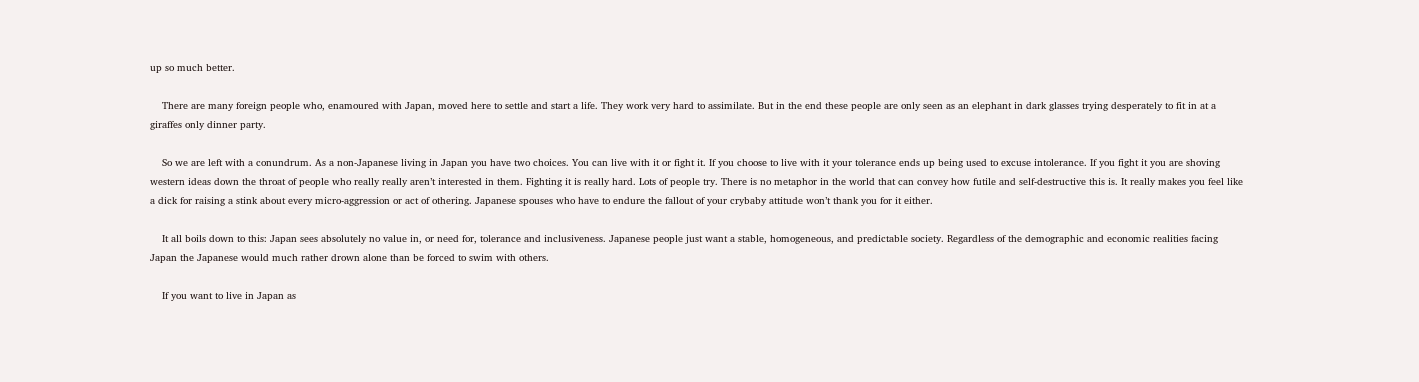up so much better.

    There are many foreign people who, enamoured with Japan, moved here to settle and start a life. They work very hard to assimilate. But in the end these people are only seen as an elephant in dark glasses trying desperately to fit in at a giraffes only dinner party.

    So we are left with a conundrum. As a non-Japanese living in Japan you have two choices. You can live with it or fight it. If you choose to live with it your tolerance ends up being used to excuse intolerance. If you fight it you are shoving western ideas down the throat of people who really really aren’t interested in them. Fighting it is really hard. Lots of people try. There is no metaphor in the world that can convey how futile and self-destructive this is. It really makes you feel like a dick for raising a stink about every micro-aggression or act of othering. Japanese spouses who have to endure the fallout of your crybaby attitude won’t thank you for it either.

    It all boils down to this: Japan sees absolutely no value in, or need for, tolerance and inclusiveness. Japanese people just want a stable, homogeneous, and predictable society. Regardless of the demographic and economic realities facing Japan the Japanese would much rather drown alone than be forced to swim with others.

    If you want to live in Japan as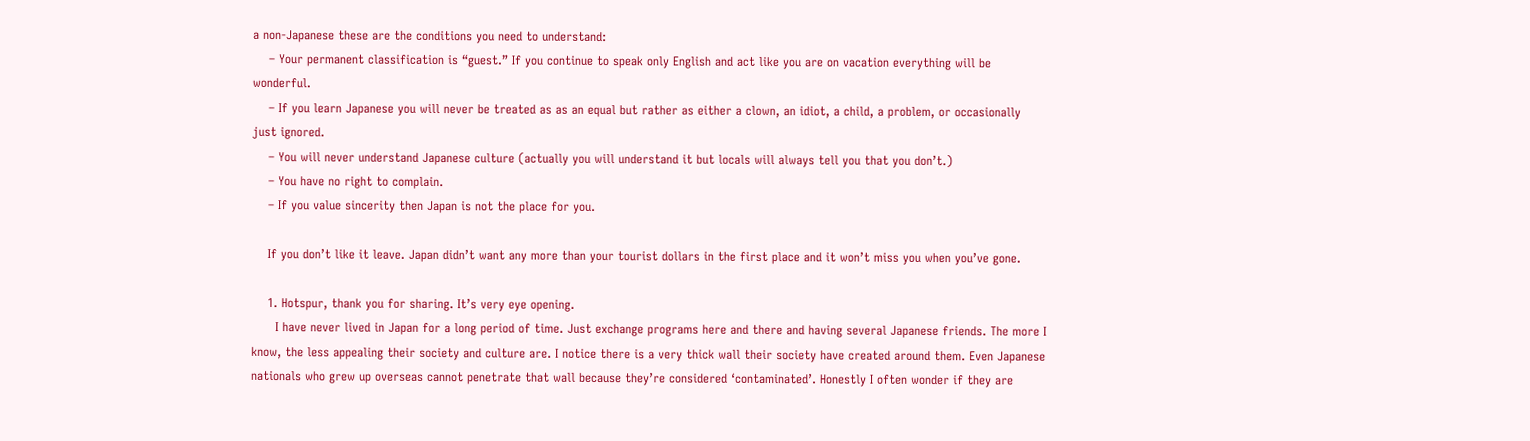a non-Japanese these are the conditions you need to understand:
    – Your permanent classification is “guest.” If you continue to speak only English and act like you are on vacation everything will be wonderful.
    – If you learn Japanese you will never be treated as as an equal but rather as either a clown, an idiot, a child, a problem, or occasionally just ignored.
    – You will never understand Japanese culture (actually you will understand it but locals will always tell you that you don’t.)
    – You have no right to complain.
    – If you value sincerity then Japan is not the place for you.

    If you don’t like it leave. Japan didn’t want any more than your tourist dollars in the first place and it won’t miss you when you’ve gone.

    1. Hotspur, thank you for sharing. It’s very eye opening.
      I have never lived in Japan for a long period of time. Just exchange programs here and there and having several Japanese friends. The more I know, the less appealing their society and culture are. I notice there is a very thick wall their society have created around them. Even Japanese nationals who grew up overseas cannot penetrate that wall because they’re considered ‘contaminated’. Honestly I often wonder if they are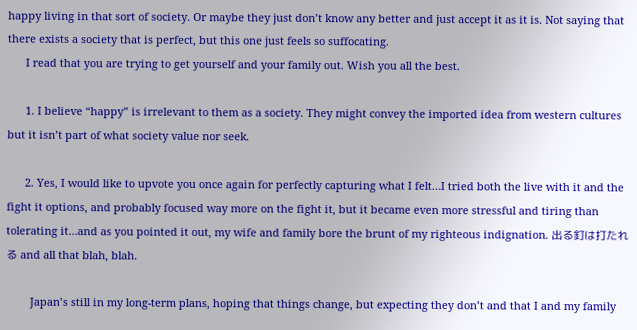happy living in that sort of society. Or maybe they just don’t know any better and just accept it as it is. Not saying that there exists a society that is perfect, but this one just feels so suffocating.
      I read that you are trying to get yourself and your family out. Wish you all the best.

      1. I believe “happy” is irrelevant to them as a society. They might convey the imported idea from western cultures but it isn’t part of what society value nor seek.

      2. Yes, I would like to upvote you once again for perfectly capturing what I felt…I tried both the live with it and the fight it options, and probably focused way more on the fight it, but it became even more stressful and tiring than tolerating it…and as you pointed it out, my wife and family bore the brunt of my righteous indignation. 出る釘は打たれる and all that blah, blah.

        Japan’s still in my long-term plans, hoping that things change, but expecting they don’t and that I and my family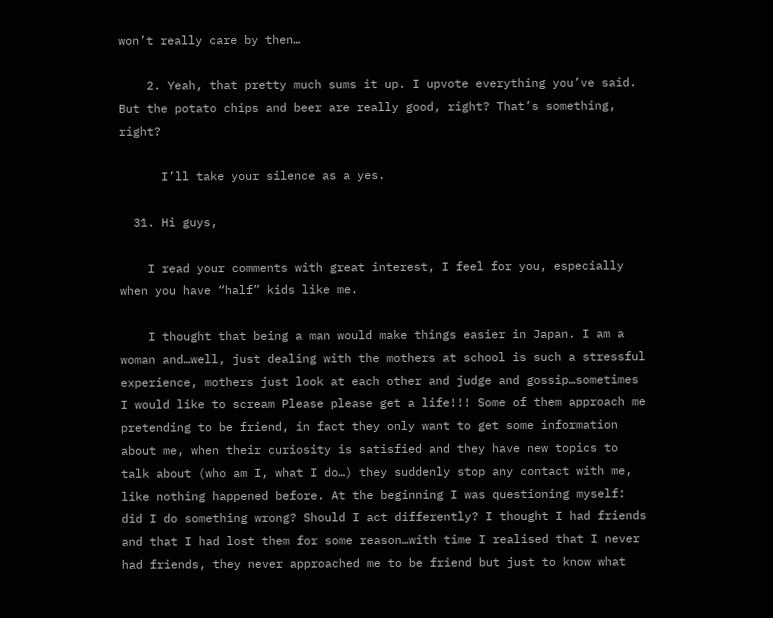won’t really care by then…

    2. Yeah, that pretty much sums it up. I upvote everything you’ve said. But the potato chips and beer are really good, right? That’s something, right?

      I’ll take your silence as a yes.

  31. Hi guys,

    I read your comments with great interest, I feel for you, especially when you have “half” kids like me.

    I thought that being a man would make things easier in Japan. I am a woman and…well, just dealing with the mothers at school is such a stressful experience, mothers just look at each other and judge and gossip…sometimes I would like to scream Please please get a life!!! Some of them approach me pretending to be friend, in fact they only want to get some information about me, when their curiosity is satisfied and they have new topics to talk about (who am I, what I do…) they suddenly stop any contact with me, like nothing happened before. At the beginning I was questioning myself: did I do something wrong? Should I act differently? I thought I had friends and that I had lost them for some reason…with time I realised that I never had friends, they never approached me to be friend but just to know what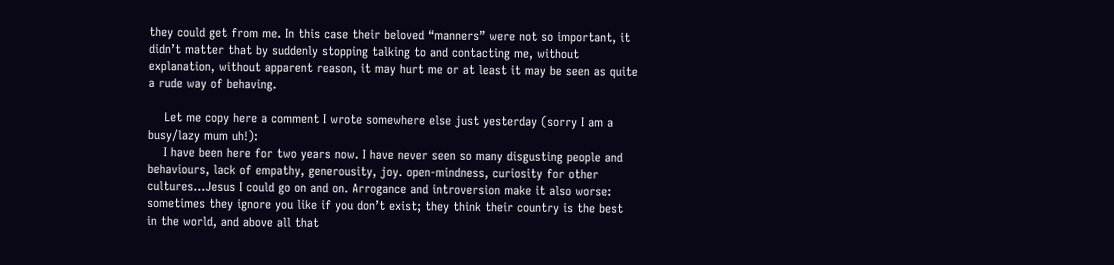they could get from me. In this case their beloved “manners” were not so important, it didn’t matter that by suddenly stopping talking to and contacting me, without explanation, without apparent reason, it may hurt me or at least it may be seen as quite a rude way of behaving.

    Let me copy here a comment I wrote somewhere else just yesterday (sorry I am a busy/lazy mum uh!):
    I have been here for two years now. I have never seen so many disgusting people and behaviours, lack of empathy, generousity, joy. open-mindness, curiosity for other cultures…Jesus I could go on and on. Arrogance and introversion make it also worse: sometimes they ignore you like if you don’t exist; they think their country is the best in the world, and above all that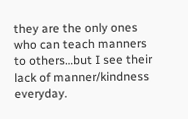they are the only ones who can teach manners to others…but I see their lack of manner/kindness everyday.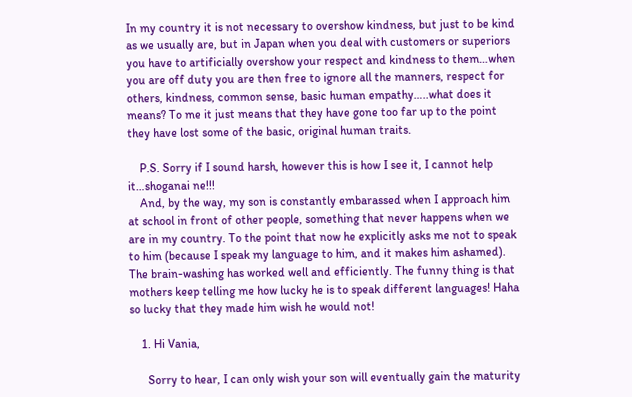In my country it is not necessary to overshow kindness, but just to be kind as we usually are, but in Japan when you deal with customers or superiors you have to artificially overshow your respect and kindness to them…when you are off duty you are then free to ignore all the manners, respect for others, kindness, common sense, basic human empathy…..what does it means? To me it just means that they have gone too far up to the point they have lost some of the basic, original human traits.

    P.S. Sorry if I sound harsh, however this is how I see it, I cannot help it…shoganai ne!!!
    And, by the way, my son is constantly embarassed when I approach him at school in front of other people, something that never happens when we are in my country. To the point that now he explicitly asks me not to speak to him (because I speak my language to him, and it makes him ashamed). The brain-washing has worked well and efficiently. The funny thing is that mothers keep telling me how lucky he is to speak different languages! Haha so lucky that they made him wish he would not!

    1. Hi Vania,

      Sorry to hear, I can only wish your son will eventually gain the maturity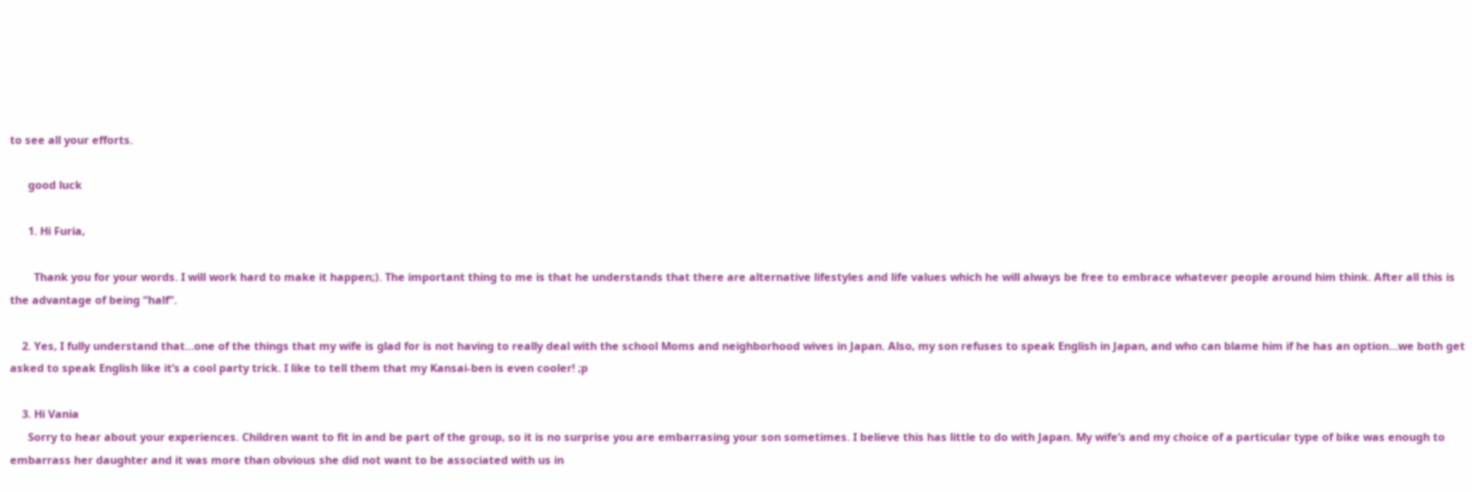to see all your efforts.

      good luck

      1. Hi Furia,

        Thank you for your words. I will work hard to make it happen;). The important thing to me is that he understands that there are alternative lifestyles and life values which he will always be free to embrace whatever people around him think. After all this is the advantage of being “half”.

    2. Yes, I fully understand that…one of the things that my wife is glad for is not having to really deal with the school Moms and neighborhood wives in Japan. Also, my son refuses to speak English in Japan, and who can blame him if he has an option…we both get asked to speak English like it’s a cool party trick. I like to tell them that my Kansai-ben is even cooler! ;p

    3. Hi Vania
      Sorry to hear about your experiences. Children want to fit in and be part of the group, so it is no surprise you are embarrasing your son sometimes. I believe this has little to do with Japan. My wife’s and my choice of a particular type of bike was enough to embarrass her daughter and it was more than obvious she did not want to be associated with us in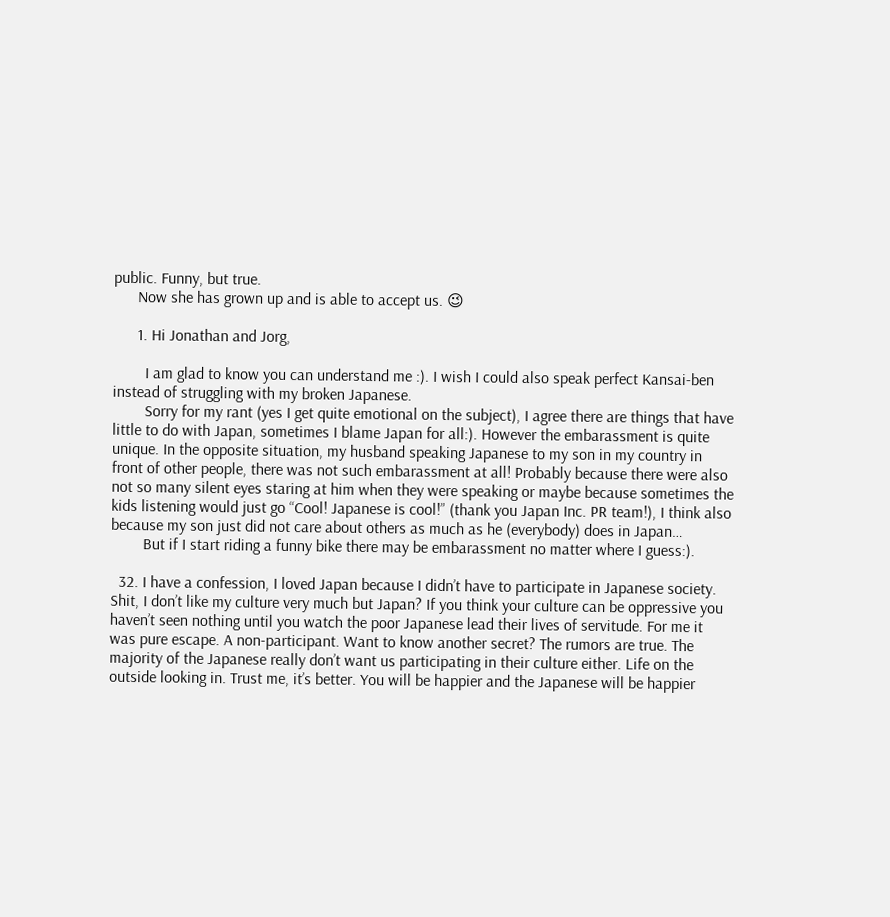public. Funny, but true.
      Now she has grown up and is able to accept us. 😉

      1. Hi Jonathan and Jorg,

        I am glad to know you can understand me :). I wish I could also speak perfect Kansai-ben instead of struggling with my broken Japanese.
        Sorry for my rant (yes I get quite emotional on the subject), I agree there are things that have little to do with Japan, sometimes I blame Japan for all:). However the embarassment is quite unique. In the opposite situation, my husband speaking Japanese to my son in my country in front of other people, there was not such embarassment at all! Probably because there were also not so many silent eyes staring at him when they were speaking or maybe because sometimes the kids listening would just go “Cool! Japanese is cool!” (thank you Japan Inc. PR team!), I think also because my son just did not care about others as much as he (everybody) does in Japan…
        But if I start riding a funny bike there may be embarassment no matter where I guess:).

  32. I have a confession, I loved Japan because I didn’t have to participate in Japanese society. Shit, I don’t like my culture very much but Japan? If you think your culture can be oppressive you haven’t seen nothing until you watch the poor Japanese lead their lives of servitude. For me it was pure escape. A non-participant. Want to know another secret? The rumors are true. The majority of the Japanese really don’t want us participating in their culture either. Life on the outside looking in. Trust me, it’s better. You will be happier and the Japanese will be happier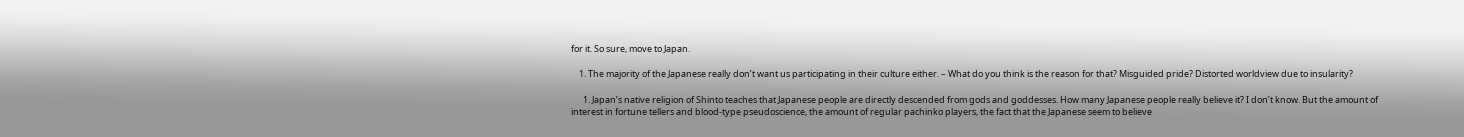for it. So sure, move to Japan.

    1. The majority of the Japanese really don’t want us participating in their culture either. – What do you think is the reason for that? Misguided pride? Distorted worldview due to insularity?

      1. Japan’s native religion of Shinto teaches that Japanese people are directly descended from gods and goddesses. How many Japanese people really believe it? I don’t know. But the amount of interest in fortune tellers and blood-type pseudoscience, the amount of regular pachinko players, the fact that the Japanese seem to believe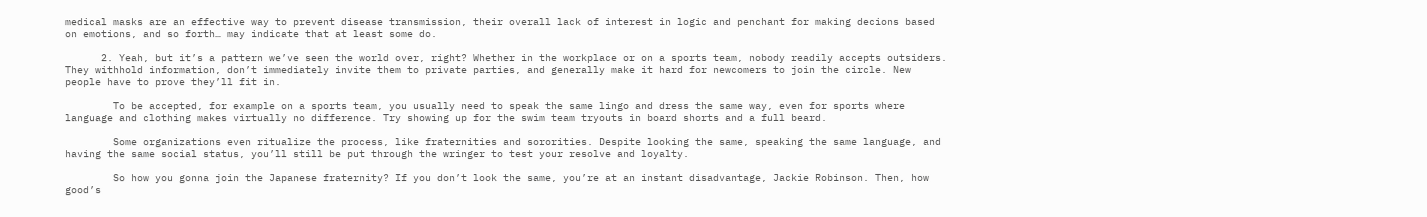medical masks are an effective way to prevent disease transmission, their overall lack of interest in logic and penchant for making decions based on emotions, and so forth… may indicate that at least some do.

      2. Yeah, but it’s a pattern we’ve seen the world over, right? Whether in the workplace or on a sports team, nobody readily accepts outsiders. They withhold information, don’t immediately invite them to private parties, and generally make it hard for newcomers to join the circle. New people have to prove they’ll fit in.

        To be accepted, for example on a sports team, you usually need to speak the same lingo and dress the same way, even for sports where language and clothing makes virtually no difference. Try showing up for the swim team tryouts in board shorts and a full beard.

        Some organizations even ritualize the process, like fraternities and sororities. Despite looking the same, speaking the same language, and having the same social status, you’ll still be put through the wringer to test your resolve and loyalty.

        So how you gonna join the Japanese fraternity? If you don’t look the same, you’re at an instant disadvantage, Jackie Robinson. Then, how good’s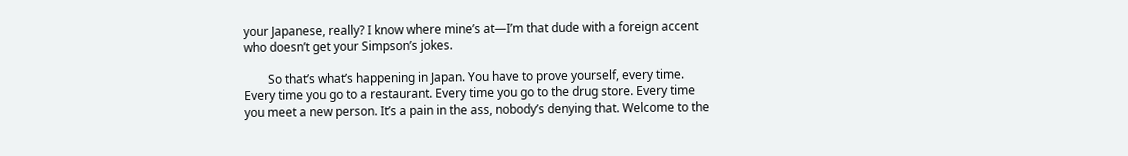your Japanese, really? I know where mine’s at—I’m that dude with a foreign accent who doesn’t get your Simpson’s jokes.

        So that’s what’s happening in Japan. You have to prove yourself, every time. Every time you go to a restaurant. Every time you go to the drug store. Every time you meet a new person. It’s a pain in the ass, nobody’s denying that. Welcome to the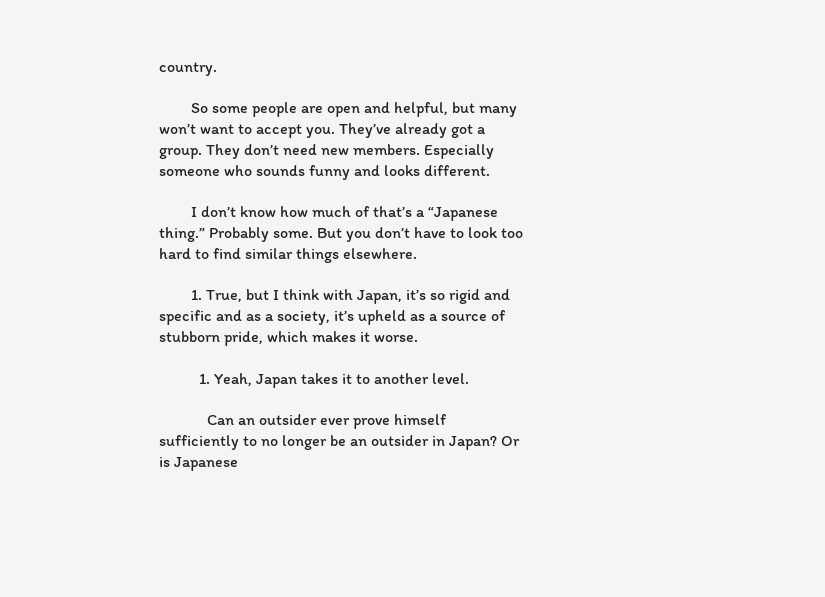country.

        So some people are open and helpful, but many won’t want to accept you. They’ve already got a group. They don’t need new members. Especially someone who sounds funny and looks different.

        I don’t know how much of that’s a “Japanese thing.” Probably some. But you don’t have to look too hard to find similar things elsewhere.

        1. True, but I think with Japan, it’s so rigid and specific and as a society, it’s upheld as a source of stubborn pride, which makes it worse.

          1. Yeah, Japan takes it to another level.

            Can an outsider ever prove himself sufficiently to no longer be an outsider in Japan? Or is Japanese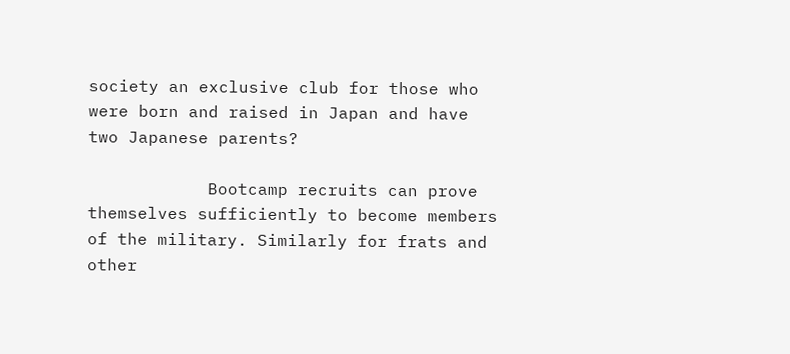society an exclusive club for those who were born and raised in Japan and have two Japanese parents?

            Bootcamp recruits can prove themselves sufficiently to become members of the military. Similarly for frats and other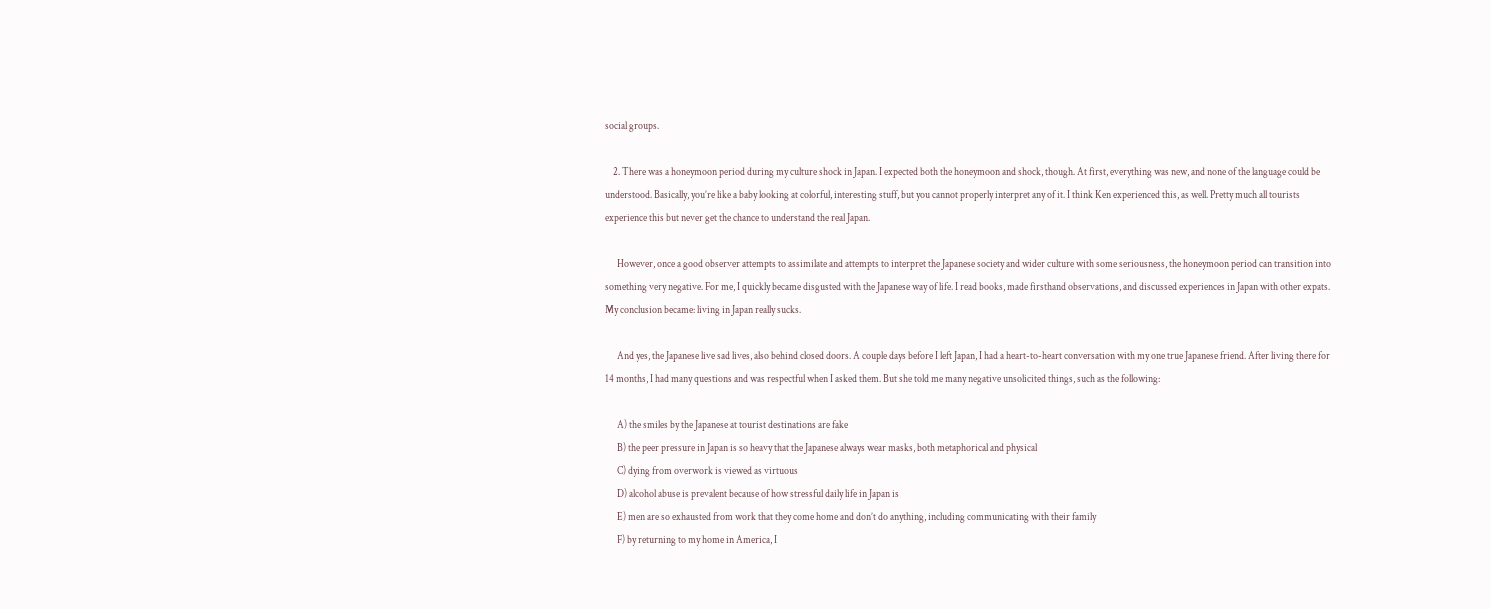social groups.

    2. There was a honeymoon period during my culture shock in Japan. I expected both the honeymoon and shock, though. At first, everything was new, and none of the language could be understood. Basically, you’re like a baby looking at colorful, interesting stuff, but you cannot properly interpret any of it. I think Ken experienced this, as well. Pretty much all tourists experience this but never get the chance to understand the real Japan.

      However, once a good observer attempts to assimilate and attempts to interpret the Japanese society and wider culture with some seriousness, the honeymoon period can transition into something very negative. For me, I quickly became disgusted with the Japanese way of life. I read books, made firsthand observations, and discussed experiences in Japan with other expats. My conclusion became: living in Japan really sucks.

      And yes, the Japanese live sad lives, also behind closed doors. A couple days before I left Japan, I had a heart-to-heart conversation with my one true Japanese friend. After living there for 14 months, I had many questions and was respectful when I asked them. But she told me many negative unsolicited things, such as the following:

      A) the smiles by the Japanese at tourist destinations are fake
      B) the peer pressure in Japan is so heavy that the Japanese always wear masks, both metaphorical and physical
      C) dying from overwork is viewed as virtuous
      D) alcohol abuse is prevalent because of how stressful daily life in Japan is
      E) men are so exhausted from work that they come home and don’t do anything, including communicating with their family
      F) by returning to my home in America, I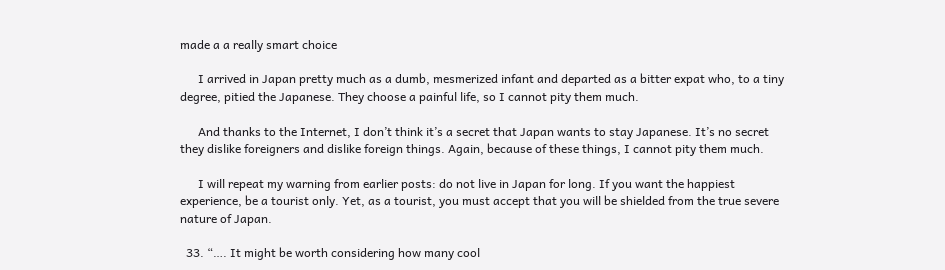made a a really smart choice

      I arrived in Japan pretty much as a dumb, mesmerized infant and departed as a bitter expat who, to a tiny degree, pitied the Japanese. They choose a painful life, so I cannot pity them much.

      And thanks to the Internet, I don’t think it’s a secret that Japan wants to stay Japanese. It’s no secret they dislike foreigners and dislike foreign things. Again, because of these things, I cannot pity them much.

      I will repeat my warning from earlier posts: do not live in Japan for long. If you want the happiest experience, be a tourist only. Yet, as a tourist, you must accept that you will be shielded from the true severe nature of Japan.

  33. “…. It might be worth considering how many cool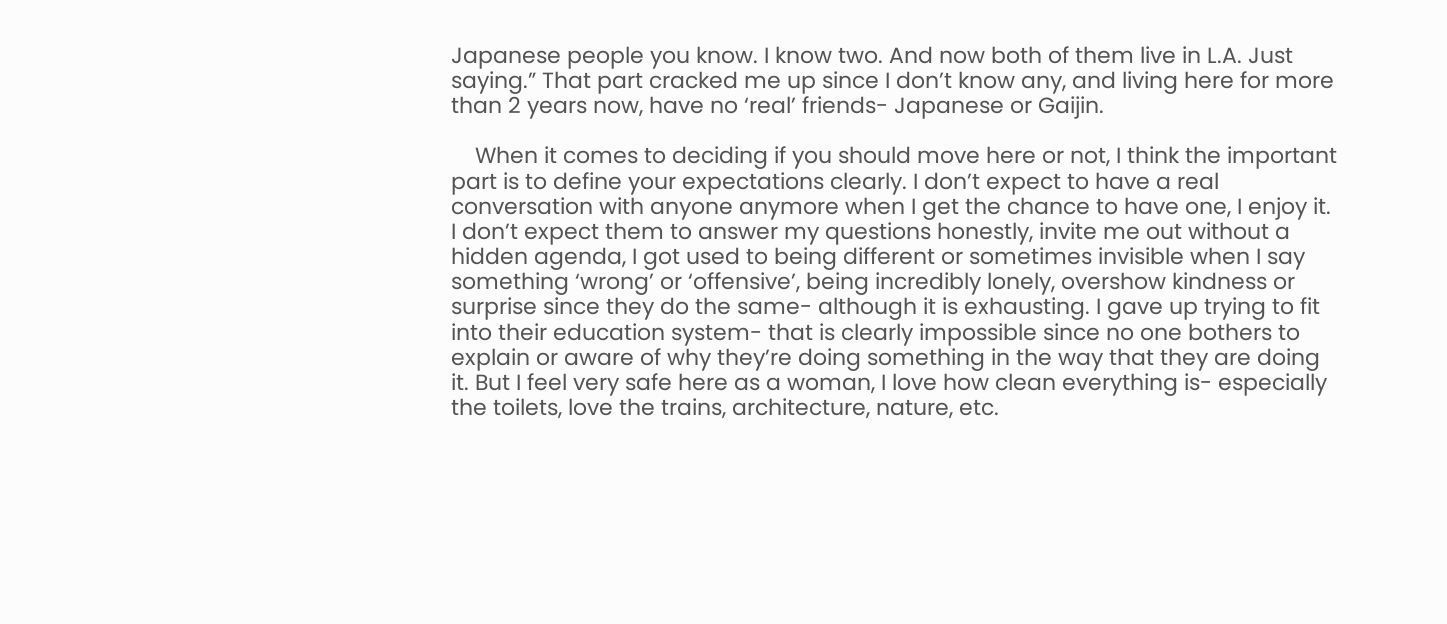Japanese people you know. I know two. And now both of them live in L.A. Just saying.” That part cracked me up since I don’t know any, and living here for more than 2 years now, have no ‘real’ friends- Japanese or Gaijin.

    When it comes to deciding if you should move here or not, I think the important part is to define your expectations clearly. I don’t expect to have a real conversation with anyone anymore when I get the chance to have one, I enjoy it. I don’t expect them to answer my questions honestly, invite me out without a hidden agenda, I got used to being different or sometimes invisible when I say something ‘wrong’ or ‘offensive’, being incredibly lonely, overshow kindness or surprise since they do the same- although it is exhausting. I gave up trying to fit into their education system- that is clearly impossible since no one bothers to explain or aware of why they’re doing something in the way that they are doing it. But I feel very safe here as a woman, I love how clean everything is- especially the toilets, love the trains, architecture, nature, etc.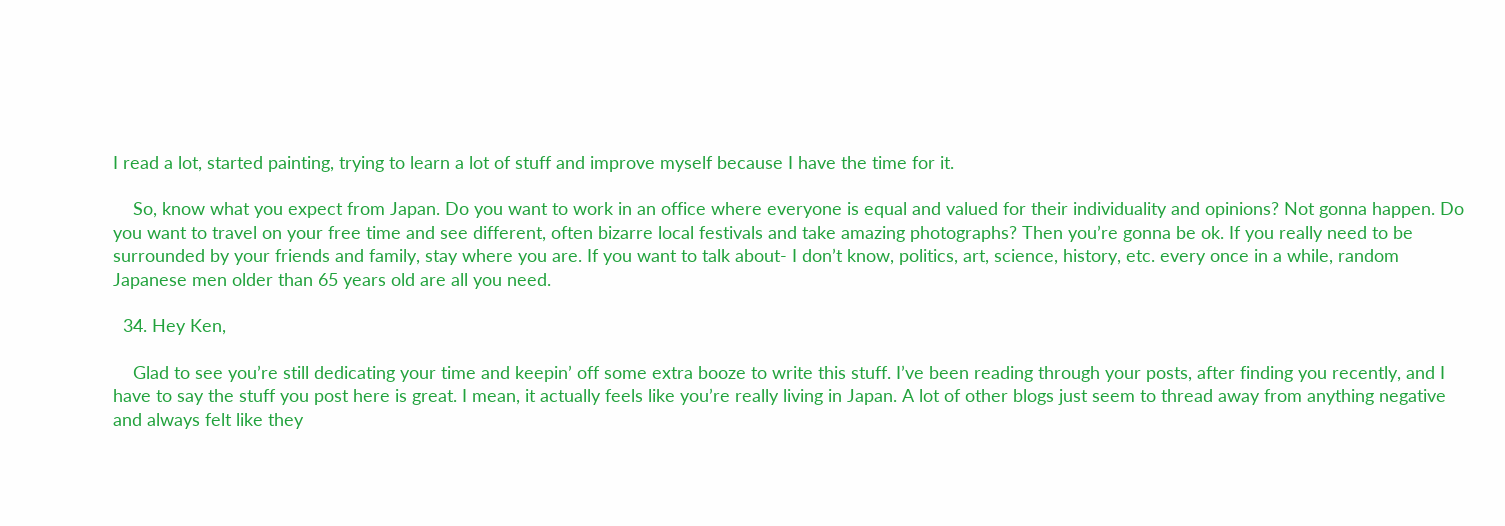I read a lot, started painting, trying to learn a lot of stuff and improve myself because I have the time for it.

    So, know what you expect from Japan. Do you want to work in an office where everyone is equal and valued for their individuality and opinions? Not gonna happen. Do you want to travel on your free time and see different, often bizarre local festivals and take amazing photographs? Then you’re gonna be ok. If you really need to be surrounded by your friends and family, stay where you are. If you want to talk about- I don’t know, politics, art, science, history, etc. every once in a while, random Japanese men older than 65 years old are all you need.

  34. Hey Ken,

    Glad to see you’re still dedicating your time and keepin’ off some extra booze to write this stuff. I’ve been reading through your posts, after finding you recently, and I have to say the stuff you post here is great. I mean, it actually feels like you’re really living in Japan. A lot of other blogs just seem to thread away from anything negative and always felt like they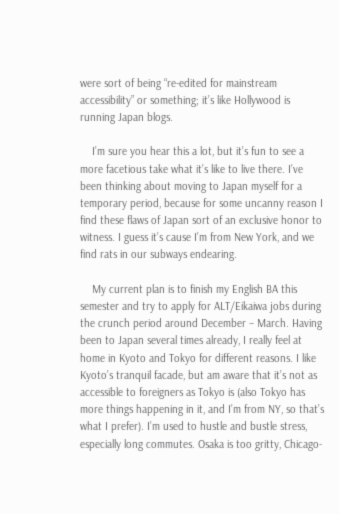were sort of being “re-edited for mainstream accessibility” or something; it’s like Hollywood is running Japan blogs.

    I’m sure you hear this a lot, but it’s fun to see a more facetious take what it’s like to live there. I’ve been thinking about moving to Japan myself for a temporary period, because for some uncanny reason I find these flaws of Japan sort of an exclusive honor to witness. I guess it’s cause I’m from New York, and we find rats in our subways endearing.

    My current plan is to finish my English BA this semester and try to apply for ALT/Eikaiwa jobs during the crunch period around December – March. Having been to Japan several times already, I really feel at home in Kyoto and Tokyo for different reasons. I like Kyoto’s tranquil facade, but am aware that it’s not as accessible to foreigners as Tokyo is (also Tokyo has more things happening in it, and I’m from NY, so that’s what I prefer). I’m used to hustle and bustle stress, especially long commutes. Osaka is too gritty, Chicago-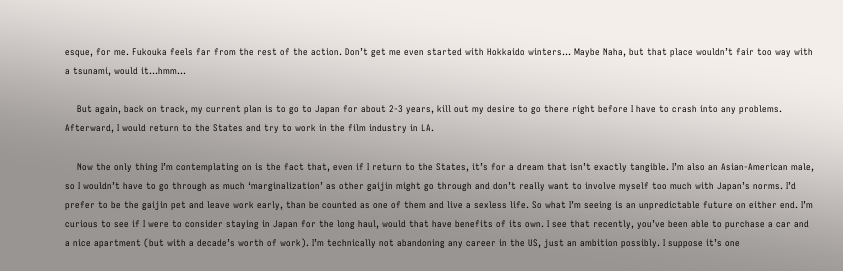esque, for me. Fukouka feels far from the rest of the action. Don’t get me even started with Hokkaido winters… Maybe Naha, but that place wouldn’t fair too way with a tsunami, would it…hmm…

    But again, back on track, my current plan is to go to Japan for about 2-3 years, kill out my desire to go there right before I have to crash into any problems. Afterward, I would return to the States and try to work in the film industry in LA.

    Now the only thing I’m contemplating on is the fact that, even if I return to the States, it’s for a dream that isn’t exactly tangible. I’m also an Asian-American male, so I wouldn’t have to go through as much ‘marginalization’ as other gaijin might go through and don’t really want to involve myself too much with Japan’s norms. I’d prefer to be the gaijin pet and leave work early, than be counted as one of them and live a sexless life. So what I’m seeing is an unpredictable future on either end. I’m curious to see if I were to consider staying in Japan for the long haul, would that have benefits of its own. I see that recently, you’ve been able to purchase a car and a nice apartment (but with a decade’s worth of work). I’m technically not abandoning any career in the US, just an ambition possibly. I suppose it’s one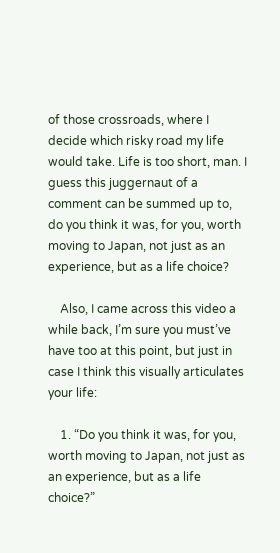of those crossroads, where I decide which risky road my life would take. Life is too short, man. I guess this juggernaut of a comment can be summed up to, do you think it was, for you, worth moving to Japan, not just as an experience, but as a life choice?

    Also, I came across this video a while back, I’m sure you must’ve have too at this point, but just in case I think this visually articulates your life:

    1. “Do you think it was, for you, worth moving to Japan, not just as an experience, but as a life choice?”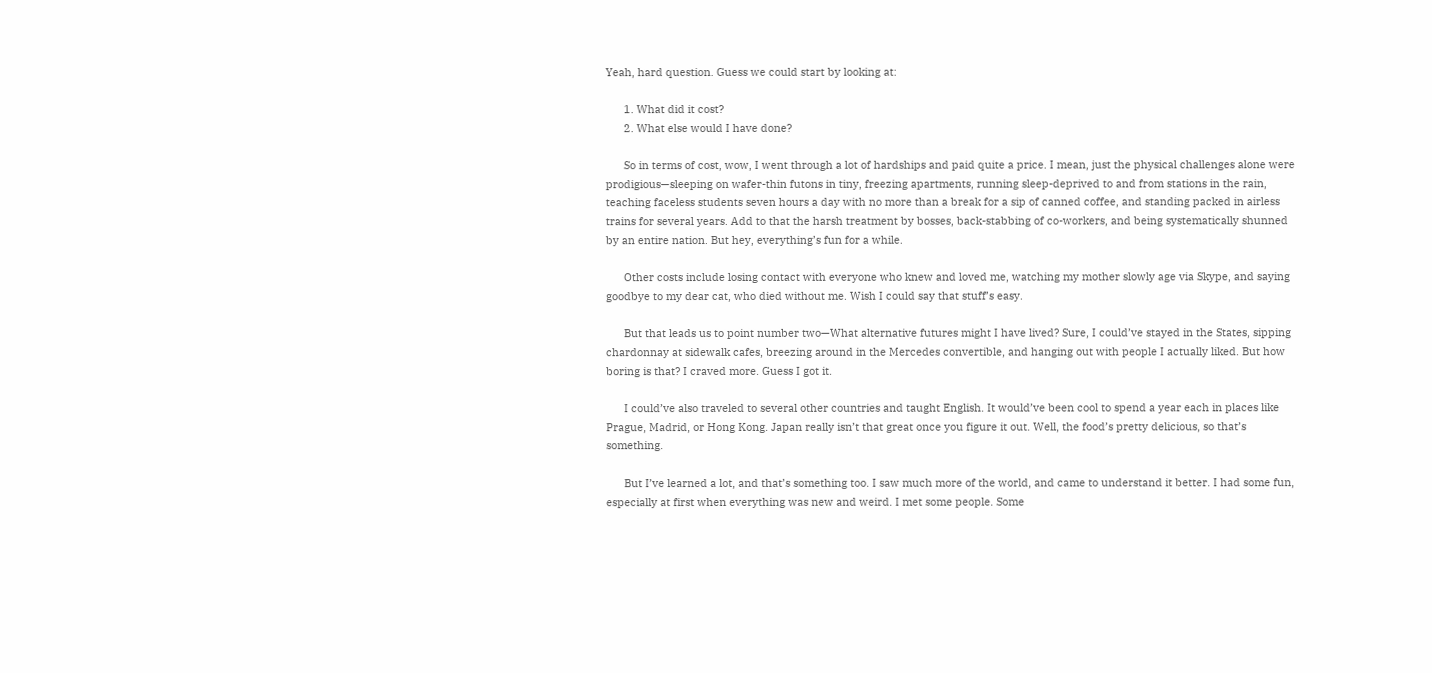Yeah, hard question. Guess we could start by looking at:

      1. What did it cost?
      2. What else would I have done?

      So in terms of cost, wow, I went through a lot of hardships and paid quite a price. I mean, just the physical challenges alone were prodigious—sleeping on wafer-thin futons in tiny, freezing apartments, running sleep-deprived to and from stations in the rain, teaching faceless students seven hours a day with no more than a break for a sip of canned coffee, and standing packed in airless trains for several years. Add to that the harsh treatment by bosses, back-stabbing of co-workers, and being systematically shunned by an entire nation. But hey, everything’s fun for a while.

      Other costs include losing contact with everyone who knew and loved me, watching my mother slowly age via Skype, and saying goodbye to my dear cat, who died without me. Wish I could say that stuff’s easy.

      But that leads us to point number two—What alternative futures might I have lived? Sure, I could’ve stayed in the States, sipping chardonnay at sidewalk cafes, breezing around in the Mercedes convertible, and hanging out with people I actually liked. But how boring is that? I craved more. Guess I got it.

      I could’ve also traveled to several other countries and taught English. It would’ve been cool to spend a year each in places like Prague, Madrid, or Hong Kong. Japan really isn’t that great once you figure it out. Well, the food’s pretty delicious, so that’s something.

      But I’ve learned a lot, and that’s something too. I saw much more of the world, and came to understand it better. I had some fun, especially at first when everything was new and weird. I met some people. Some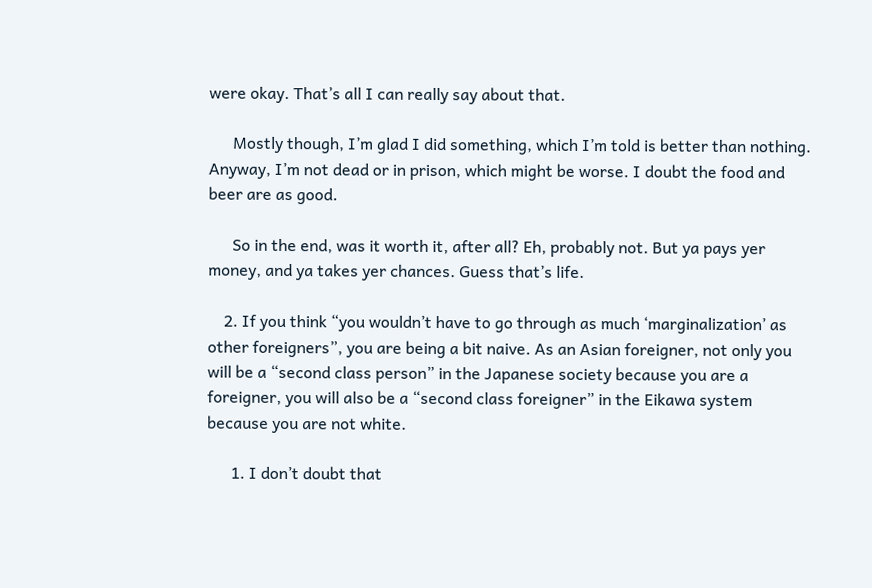were okay. That’s all I can really say about that.

      Mostly though, I’m glad I did something, which I’m told is better than nothing. Anyway, I’m not dead or in prison, which might be worse. I doubt the food and beer are as good.

      So in the end, was it worth it, after all? Eh, probably not. But ya pays yer money, and ya takes yer chances. Guess that’s life.

    2. If you think “you wouldn’t have to go through as much ‘marginalization’ as other foreigners”, you are being a bit naive. As an Asian foreigner, not only you will be a “second class person” in the Japanese society because you are a foreigner, you will also be a “second class foreigner” in the Eikawa system because you are not white.

      1. I don’t doubt that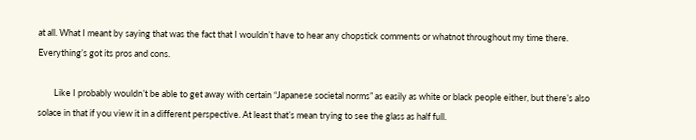at all. What I meant by saying that was the fact that I wouldn’t have to hear any chopstick comments or whatnot throughout my time there. Everything’s got its pros and cons.

        Like I probably wouldn’t be able to get away with certain “Japanese societal norms” as easily as white or black people either, but there’s also solace in that if you view it in a different perspective. At least that’s mean trying to see the glass as half full.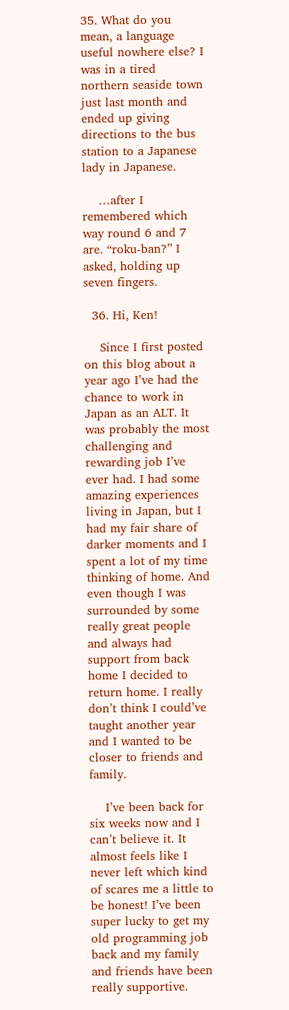35. What do you mean, a language useful nowhere else? I was in a tired northern seaside town just last month and ended up giving directions to the bus station to a Japanese lady in Japanese.

    …after I remembered which way round 6 and 7 are. “roku-ban?” I asked, holding up seven fingers.

  36. Hi, Ken!

    Since I first posted on this blog about a year ago I’ve had the chance to work in Japan as an ALT. It was probably the most challenging and rewarding job I’ve ever had. I had some amazing experiences living in Japan, but I had my fair share of darker moments and I spent a lot of my time thinking of home. And even though I was surrounded by some really great people and always had support from back home I decided to return home. I really don’t think I could’ve taught another year and I wanted to be closer to friends and family.

    I’ve been back for six weeks now and I can’t believe it. It almost feels like I never left which kind of scares me a little to be honest! I’ve been super lucky to get my old programming job back and my family and friends have been really supportive.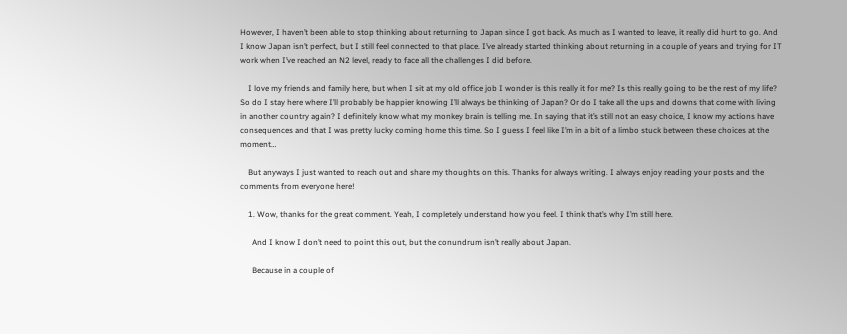However, I haven’t been able to stop thinking about returning to Japan since I got back. As much as I wanted to leave, it really did hurt to go. And I know Japan isn’t perfect, but I still feel connected to that place. I’ve already started thinking about returning in a couple of years and trying for IT work when I’ve reached an N2 level, ready to face all the challenges I did before.

    I love my friends and family here, but when I sit at my old office job I wonder is this really it for me? Is this really going to be the rest of my life? So do I stay here where I’ll probably be happier knowing I’ll always be thinking of Japan? Or do I take all the ups and downs that come with living in another country again? I definitely know what my monkey brain is telling me. In saying that it’s still not an easy choice, I know my actions have consequences and that I was pretty lucky coming home this time. So I guess I feel like I’m in a bit of a limbo stuck between these choices at the moment…

    But anyways I just wanted to reach out and share my thoughts on this. Thanks for always writing. I always enjoy reading your posts and the comments from everyone here!

    1. Wow, thanks for the great comment. Yeah, I completely understand how you feel. I think that’s why I’m still here.

      And I know I don’t need to point this out, but the conundrum isn’t really about Japan.

      Because in a couple of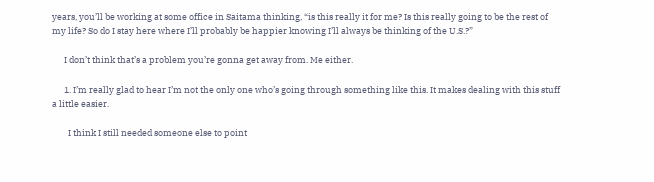years, you’ll be working at some office in Saitama thinking, “is this really it for me? Is this really going to be the rest of my life? So do I stay here where I’ll probably be happier knowing I’ll always be thinking of the U.S.?”

      I don’t think that’s a problem you’re gonna get away from. Me either.

      1. I’m really glad to hear I’m not the only one who’s going through something like this. It makes dealing with this stuff a little easier.

        I think I still needed someone else to point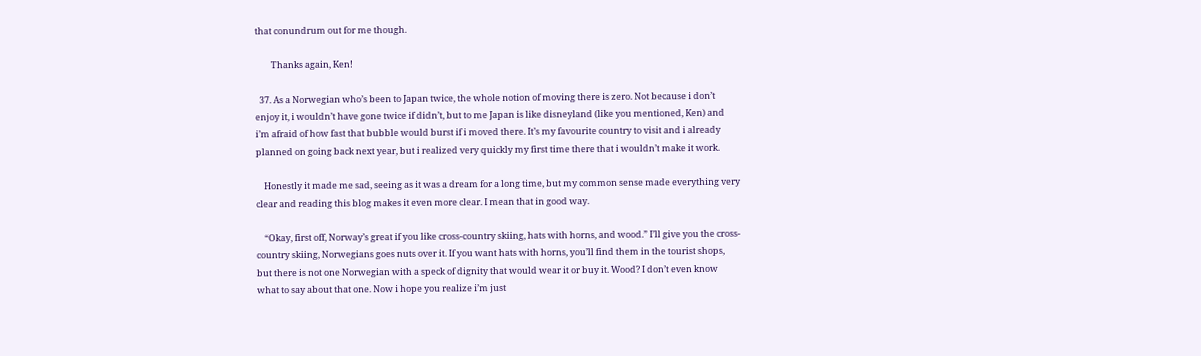that conundrum out for me though.

        Thanks again, Ken!

  37. As a Norwegian who’s been to Japan twice, the whole notion of moving there is zero. Not because i don’t enjoy it, i wouldn’t have gone twice if didn’t, but to me Japan is like disneyland (like you mentioned, Ken) and i’m afraid of how fast that bubble would burst if i moved there. It’s my favourite country to visit and i already planned on going back next year, but i realized very quickly my first time there that i wouldn’t make it work.

    Honestly it made me sad, seeing as it was a dream for a long time, but my common sense made everything very clear and reading this blog makes it even more clear. I mean that in good way.

    “Okay, first off, Norway’s great if you like cross-country skiing, hats with horns, and wood.” I’ll give you the cross-country skiing, Norwegians goes nuts over it. If you want hats with horns, you’ll find them in the tourist shops, but there is not one Norwegian with a speck of dignity that would wear it or buy it. Wood? I don’t even know what to say about that one. Now i hope you realize i’m just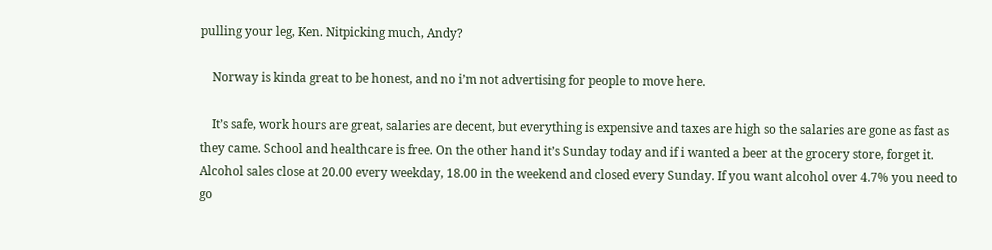pulling your leg, Ken. Nitpicking much, Andy?

    Norway is kinda great to be honest, and no i’m not advertising for people to move here.

    It’s safe, work hours are great, salaries are decent, but everything is expensive and taxes are high so the salaries are gone as fast as they came. School and healthcare is free. On the other hand it’s Sunday today and if i wanted a beer at the grocery store, forget it. Alcohol sales close at 20.00 every weekday, 18.00 in the weekend and closed every Sunday. If you want alcohol over 4.7% you need to go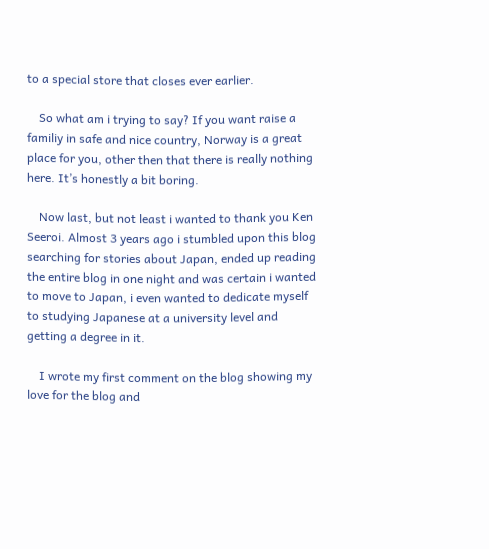to a special store that closes ever earlier.

    So what am i trying to say? If you want raise a familiy in safe and nice country, Norway is a great place for you, other then that there is really nothing here. It’s honestly a bit boring.

    Now last, but not least i wanted to thank you Ken Seeroi. Almost 3 years ago i stumbled upon this blog searching for stories about Japan, ended up reading the entire blog in one night and was certain i wanted to move to Japan, i even wanted to dedicate myself to studying Japanese at a university level and getting a degree in it.

    I wrote my first comment on the blog showing my love for the blog and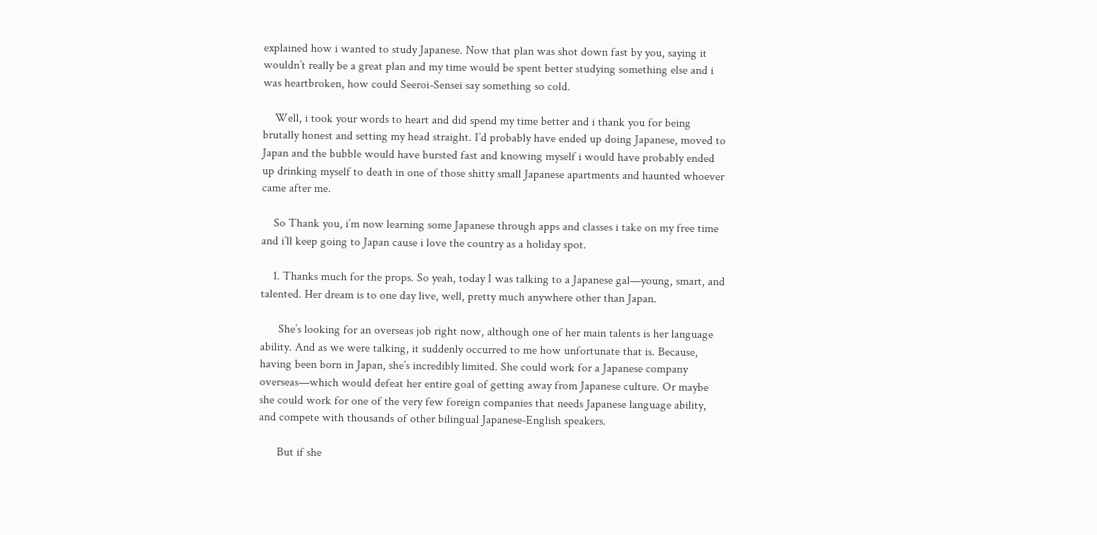explained how i wanted to study Japanese. Now that plan was shot down fast by you, saying it wouldn’t really be a great plan and my time would be spent better studying something else and i was heartbroken, how could Seeroi-Sensei say something so cold.

    Well, i took your words to heart and did spend my time better and i thank you for being brutally honest and setting my head straight. I’d probably have ended up doing Japanese, moved to Japan and the bubble would have bursted fast and knowing myself i would have probably ended up drinking myself to death in one of those shitty small Japanese apartments and haunted whoever came after me.

    So Thank you, i’m now learning some Japanese through apps and classes i take on my free time and i’ll keep going to Japan cause i love the country as a holiday spot.

    1. Thanks much for the props. So yeah, today I was talking to a Japanese gal—young, smart, and talented. Her dream is to one day live, well, pretty much anywhere other than Japan.

      She’s looking for an overseas job right now, although one of her main talents is her language ability. And as we were talking, it suddenly occurred to me how unfortunate that is. Because, having been born in Japan, she’s incredibly limited. She could work for a Japanese company overseas—which would defeat her entire goal of getting away from Japanese culture. Or maybe she could work for one of the very few foreign companies that needs Japanese language ability, and compete with thousands of other bilingual Japanese-English speakers.

      But if she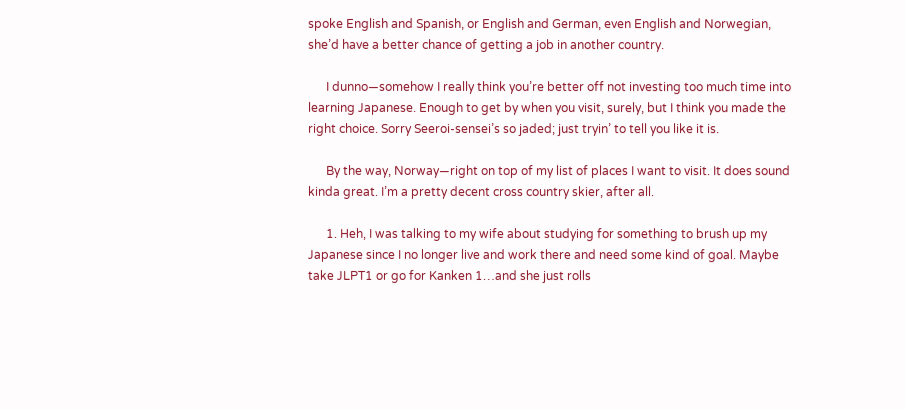spoke English and Spanish, or English and German, even English and Norwegian, she’d have a better chance of getting a job in another country.

      I dunno—somehow I really think you’re better off not investing too much time into learning Japanese. Enough to get by when you visit, surely, but I think you made the right choice. Sorry Seeroi-sensei’s so jaded; just tryin’ to tell you like it is.

      By the way, Norway—right on top of my list of places I want to visit. It does sound kinda great. I’m a pretty decent cross country skier, after all.

      1. Heh, I was talking to my wife about studying for something to brush up my Japanese since I no longer live and work there and need some kind of goal. Maybe take JLPT1 or go for Kanken 1…and she just rolls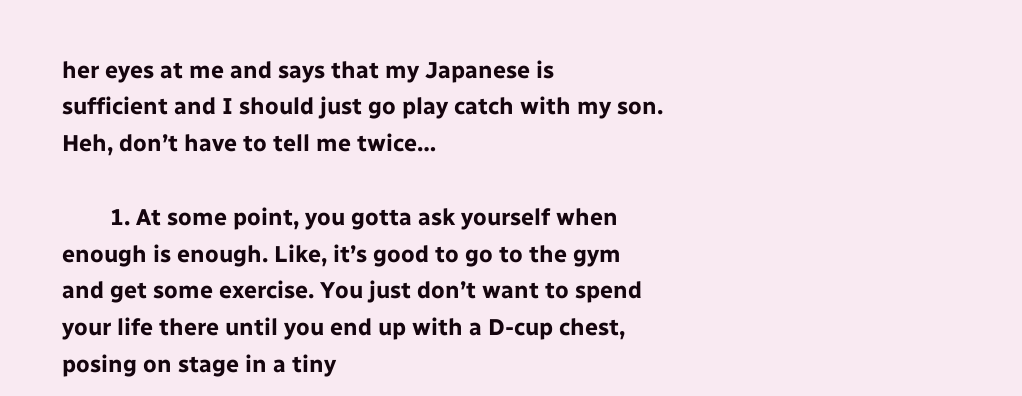her eyes at me and says that my Japanese is sufficient and I should just go play catch with my son. Heh, don’t have to tell me twice…

        1. At some point, you gotta ask yourself when enough is enough. Like, it’s good to go to the gym and get some exercise. You just don’t want to spend your life there until you end up with a D-cup chest, posing on stage in a tiny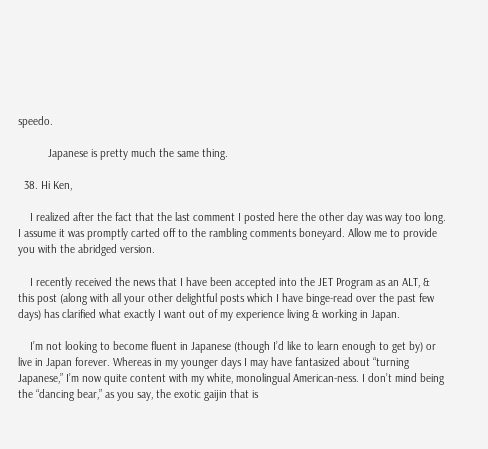speedo.

          Japanese is pretty much the same thing.

  38. Hi Ken,

    I realized after the fact that the last comment I posted here the other day was way too long. I assume it was promptly carted off to the rambling comments boneyard. Allow me to provide you with the abridged version.

    I recently received the news that I have been accepted into the JET Program as an ALT, & this post (along with all your other delightful posts which I have binge-read over the past few days) has clarified what exactly I want out of my experience living & working in Japan.

    I’m not looking to become fluent in Japanese (though I’d like to learn enough to get by) or live in Japan forever. Whereas in my younger days I may have fantasized about “turning Japanese,” I’m now quite content with my white, monolingual American-ness. I don’t mind being the “dancing bear,” as you say, the exotic gaijin that is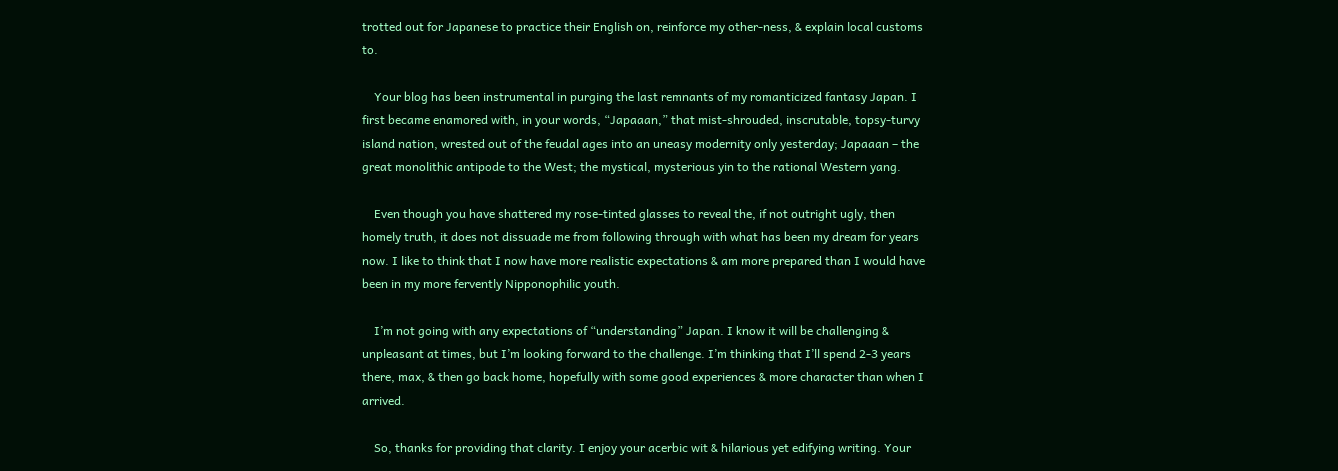trotted out for Japanese to practice their English on, reinforce my other-ness, & explain local customs to.

    Your blog has been instrumental in purging the last remnants of my romanticized fantasy Japan. I first became enamored with, in your words, “Japaaan,” that mist-shrouded, inscrutable, topsy-turvy island nation, wrested out of the feudal ages into an uneasy modernity only yesterday; Japaaan – the great monolithic antipode to the West; the mystical, mysterious yin to the rational Western yang.

    Even though you have shattered my rose-tinted glasses to reveal the, if not outright ugly, then homely truth, it does not dissuade me from following through with what has been my dream for years now. I like to think that I now have more realistic expectations & am more prepared than I would have been in my more fervently Nipponophilic youth.

    I’m not going with any expectations of “understanding” Japan. I know it will be challenging & unpleasant at times, but I’m looking forward to the challenge. I’m thinking that I’ll spend 2-3 years there, max, & then go back home, hopefully with some good experiences & more character than when I arrived.

    So, thanks for providing that clarity. I enjoy your acerbic wit & hilarious yet edifying writing. Your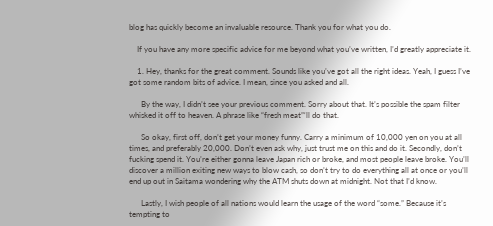blog has quickly become an invaluable resource. Thank you for what you do.

    If you have any more specific advice for me beyond what you’ve written, I’d greatly appreciate it.

    1. Hey, thanks for the great comment. Sounds like you’ve got all the right ideas. Yeah, I guess I’ve got some random bits of advice. I mean, since you asked and all.

      By the way, I didn’t see your previous comment. Sorry about that. It’s possible the spam filter whisked it off to heaven. A phrase like “fresh meat”‘ll do that.

      So okay, first off, don’t get your money funny. Carry a minimum of 10,000 yen on you at all times, and preferably 20,000. Don’t even ask why, just trust me on this and do it. Secondly, don’t fucking spend it. You’re either gonna leave Japan rich or broke, and most people leave broke. You’ll discover a million exiting new ways to blow cash, so don’t try to do everything all at once or you’ll end up out in Saitama wondering why the ATM shuts down at midnight. Not that I’d know.

      Lastly, I wish people of all nations would learn the usage of the word “some.” Because it’s tempting to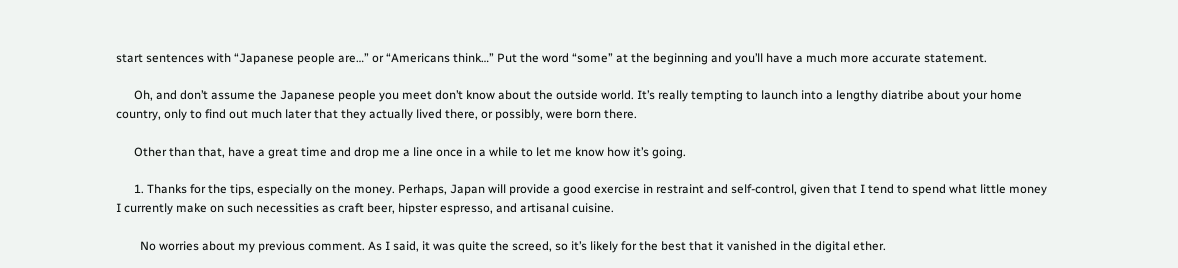start sentences with “Japanese people are…” or “Americans think…” Put the word “some” at the beginning and you’ll have a much more accurate statement.

      Oh, and don’t assume the Japanese people you meet don’t know about the outside world. It’s really tempting to launch into a lengthy diatribe about your home country, only to find out much later that they actually lived there, or possibly, were born there.

      Other than that, have a great time and drop me a line once in a while to let me know how it’s going.

      1. Thanks for the tips, especially on the money. Perhaps, Japan will provide a good exercise in restraint and self-control, given that I tend to spend what little money I currently make on such necessities as craft beer, hipster espresso, and artisanal cuisine.

        No worries about my previous comment. As I said, it was quite the screed, so it’s likely for the best that it vanished in the digital ether.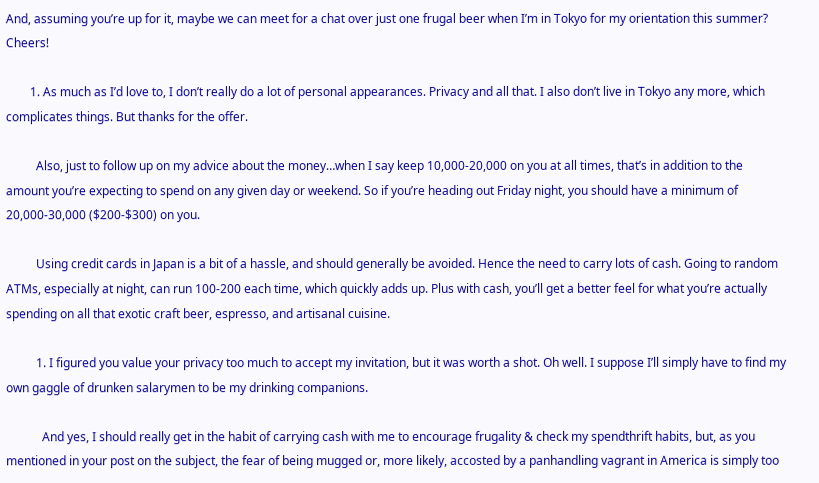And, assuming you’re up for it, maybe we can meet for a chat over just one frugal beer when I’m in Tokyo for my orientation this summer? Cheers!

        1. As much as I’d love to, I don’t really do a lot of personal appearances. Privacy and all that. I also don’t live in Tokyo any more, which complicates things. But thanks for the offer.

          Also, just to follow up on my advice about the money…when I say keep 10,000-20,000 on you at all times, that’s in addition to the amount you’re expecting to spend on any given day or weekend. So if you’re heading out Friday night, you should have a minimum of 20,000-30,000 ($200-$300) on you.

          Using credit cards in Japan is a bit of a hassle, and should generally be avoided. Hence the need to carry lots of cash. Going to random ATMs, especially at night, can run 100-200 each time, which quickly adds up. Plus with cash, you’ll get a better feel for what you’re actually spending on all that exotic craft beer, espresso, and artisanal cuisine.

          1. I figured you value your privacy too much to accept my invitation, but it was worth a shot. Oh well. I suppose I’ll simply have to find my own gaggle of drunken salarymen to be my drinking companions.

            And yes, I should really get in the habit of carrying cash with me to encourage frugality & check my spendthrift habits, but, as you mentioned in your post on the subject, the fear of being mugged or, more likely, accosted by a panhandling vagrant in America is simply too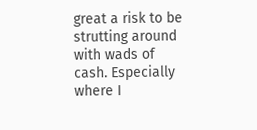great a risk to be strutting around with wads of cash. Especially where I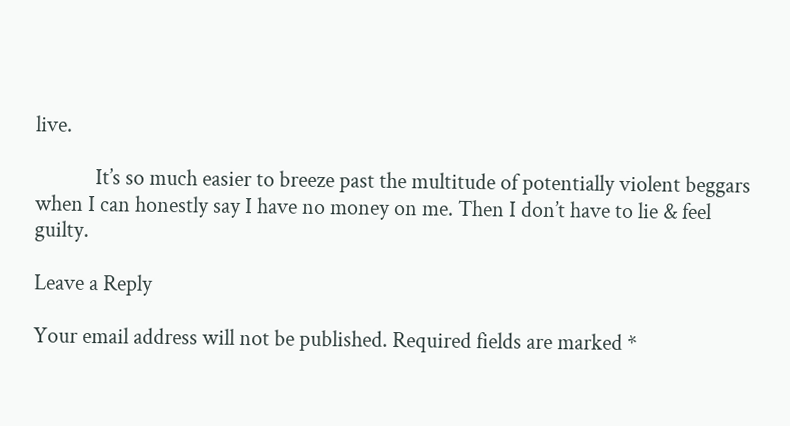live.

            It’s so much easier to breeze past the multitude of potentially violent beggars when I can honestly say I have no money on me. Then I don’t have to lie & feel guilty.

Leave a Reply

Your email address will not be published. Required fields are marked *